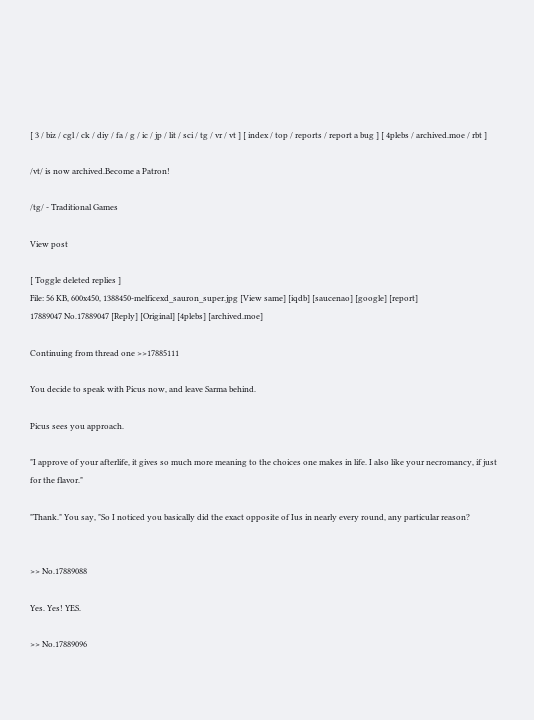[ 3 / biz / cgl / ck / diy / fa / g / ic / jp / lit / sci / tg / vr / vt ] [ index / top / reports / report a bug ] [ 4plebs / archived.moe / rbt ]

/vt/ is now archived.Become a Patron!

/tg/ - Traditional Games

View post

[ Toggle deleted replies ]
File: 56 KB, 600x450, 1388450-melficexd_sauron_super.jpg [View same] [iqdb] [saucenao] [google] [report]
17889047 No.17889047 [Reply] [Original] [4plebs] [archived.moe]

Continuing from thread one >>17885111

You decide to speak with Picus now, and leave Sarma behind.

Picus sees you approach.

"I approve of your afterlife, it gives so much more meaning to the choices one makes in life. I also like your necromancy, if just for the flavor."

"Thank." You say, "So I noticed you basically did the exact opposite of Ius in nearly every round, any particular reason?


>> No.17889088

Yes. Yes! YES.

>> No.17889096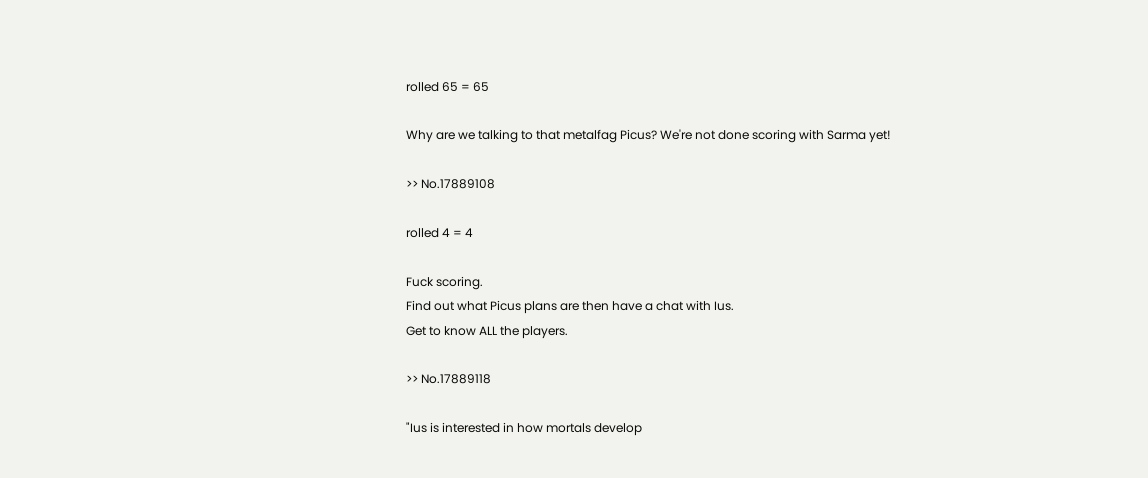rolled 65 = 65

Why are we talking to that metalfag Picus? We're not done scoring with Sarma yet!

>> No.17889108

rolled 4 = 4

Fuck scoring.
Find out what Picus plans are then have a chat with Ius.
Get to know ALL the players.

>> No.17889118

"Ius is interested in how mortals develop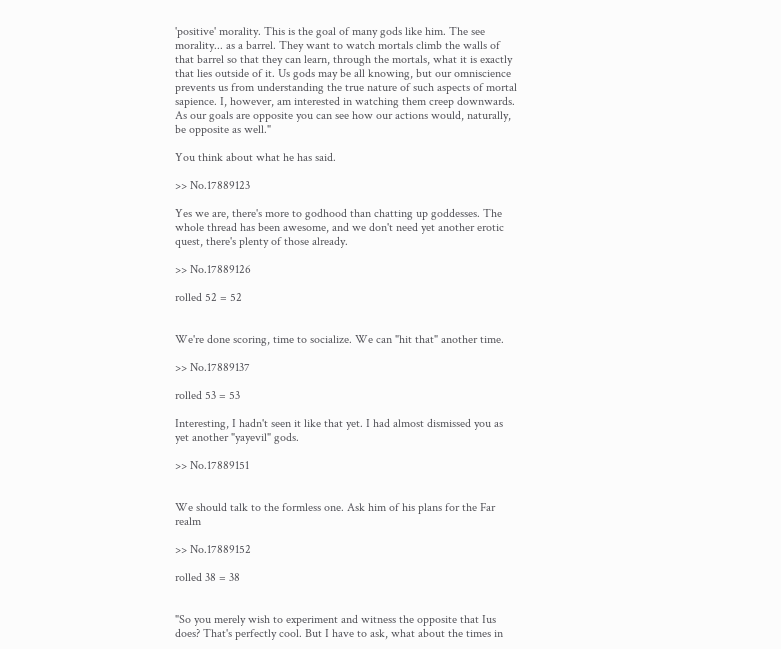'positive' morality. This is the goal of many gods like him. The see morality... as a barrel. They want to watch mortals climb the walls of that barrel so that they can learn, through the mortals, what it is exactly that lies outside of it. Us gods may be all knowing, but our omniscience prevents us from understanding the true nature of such aspects of mortal sapience. I, however, am interested in watching them creep downwards. As our goals are opposite you can see how our actions would, naturally, be opposite as well."

You think about what he has said.

>> No.17889123

Yes we are, there's more to godhood than chatting up goddesses. The whole thread has been awesome, and we don't need yet another erotic quest, there's plenty of those already.

>> No.17889126

rolled 52 = 52


We're done scoring, time to socialize. We can "hit that" another time.

>> No.17889137

rolled 53 = 53

Interesting, I hadn't seen it like that yet. I had almost dismissed you as yet another "yayevil" gods.

>> No.17889151


We should talk to the formless one. Ask him of his plans for the Far realm

>> No.17889152

rolled 38 = 38


"So you merely wish to experiment and witness the opposite that Ius does? That's perfectly cool. But I have to ask, what about the times in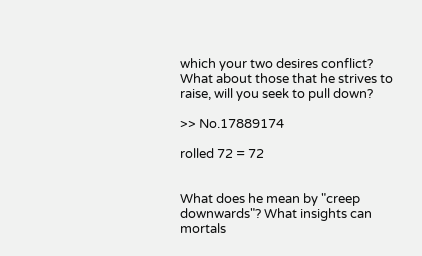which your two desires conflict? What about those that he strives to raise, will you seek to pull down?

>> No.17889174

rolled 72 = 72


What does he mean by "creep downwards"? What insights can mortals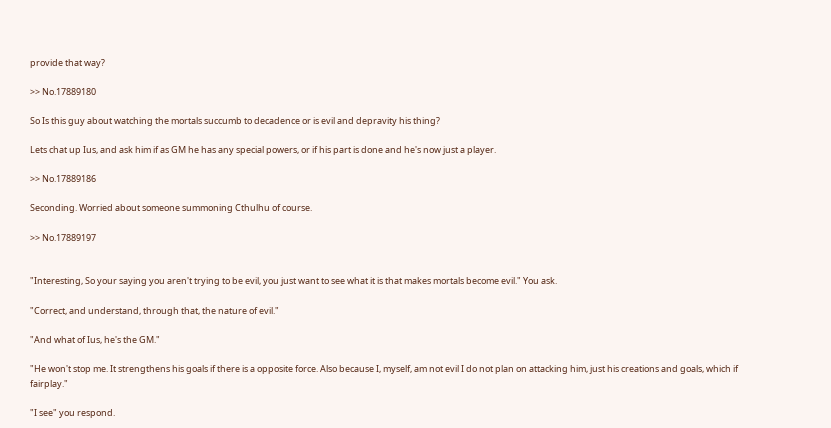provide that way?

>> No.17889180

So Is this guy about watching the mortals succumb to decadence or is evil and depravity his thing?

Lets chat up Ius, and ask him if as GM he has any special powers, or if his part is done and he's now just a player.

>> No.17889186

Seconding. Worried about someone summoning Cthulhu of course.

>> No.17889197


"Interesting, So your saying you aren't trying to be evil, you just want to see what it is that makes mortals become evil." You ask.

"Correct, and understand, through that, the nature of evil."

"And what of Ius, he's the GM."

"He won't stop me. It strengthens his goals if there is a opposite force. Also because I, myself, am not evil I do not plan on attacking him, just his creations and goals, which if fairplay."

"I see" you respond.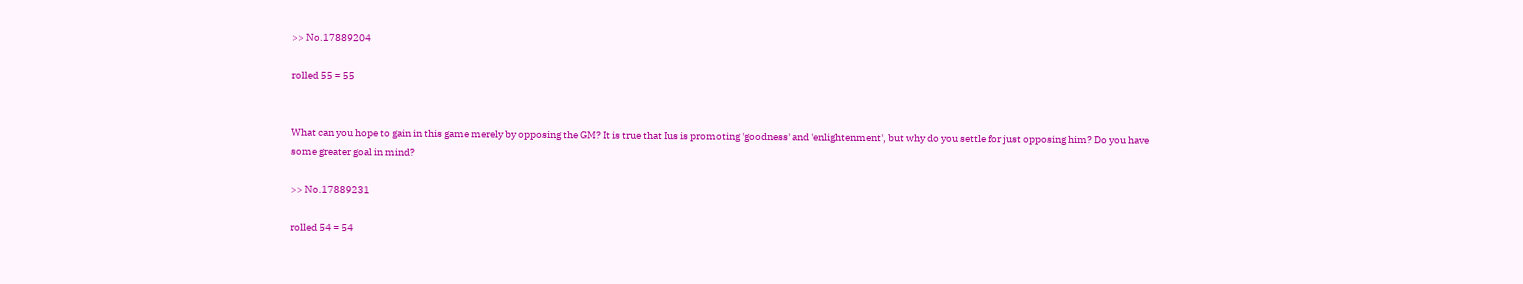>> No.17889204

rolled 55 = 55


What can you hope to gain in this game merely by opposing the GM? It is true that Ius is promoting 'goodness' and 'enlightenment', but why do you settle for just opposing him? Do you have some greater goal in mind?

>> No.17889231

rolled 54 = 54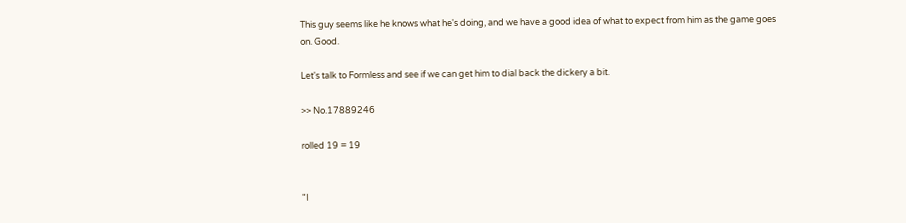This guy seems like he knows what he's doing, and we have a good idea of what to expect from him as the game goes on. Good.

Let's talk to Formless and see if we can get him to dial back the dickery a bit.

>> No.17889246

rolled 19 = 19


"I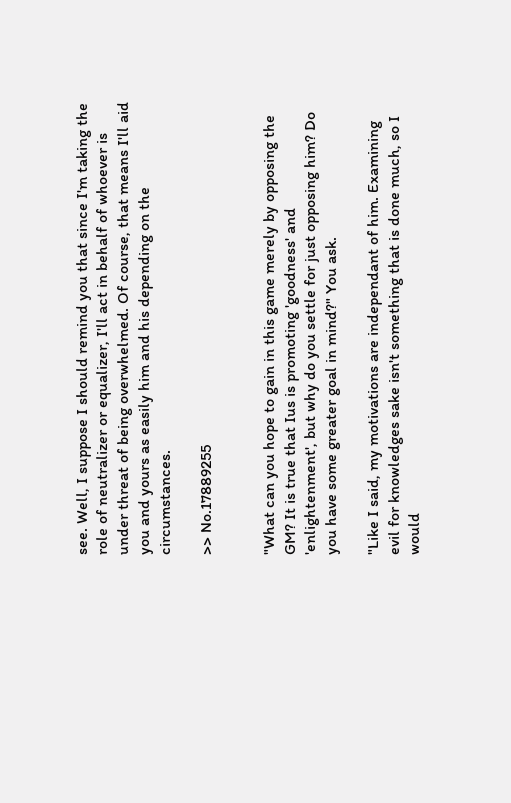see. Well, I suppose I should remind you that since I'm taking the role of neutralizer or equalizer, I'll act in behalf of whoever is under threat of being overwhelmed. Of course, that means I'll aid you and yours as easily him and his depending on the circumstances.

>> No.17889255


"What can you hope to gain in this game merely by opposing the GM? It is true that Ius is promoting 'goodness' and 'enlightenment', but why do you settle for just opposing him? Do you have some greater goal in mind?" You ask.

"Like I said, my motivations are independant of him. Examining evil for knowledges sake isn't something that is done much, so I would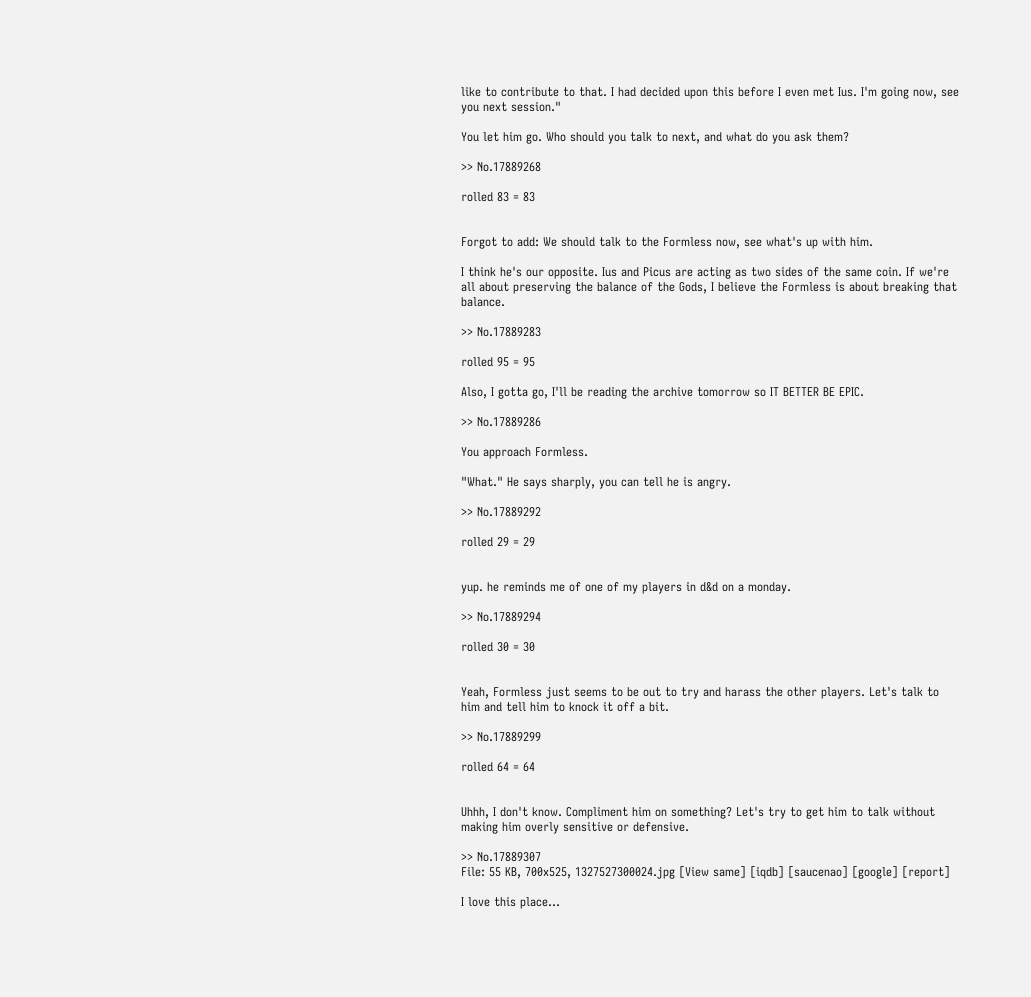like to contribute to that. I had decided upon this before I even met Ius. I'm going now, see you next session."

You let him go. Who should you talk to next, and what do you ask them?

>> No.17889268

rolled 83 = 83


Forgot to add: We should talk to the Formless now, see what's up with him.

I think he's our opposite. Ius and Picus are acting as two sides of the same coin. If we're all about preserving the balance of the Gods, I believe the Formless is about breaking that balance.

>> No.17889283

rolled 95 = 95

Also, I gotta go, I'll be reading the archive tomorrow so IT BETTER BE EPIC.

>> No.17889286

You approach Formless.

"What." He says sharply, you can tell he is angry.

>> No.17889292

rolled 29 = 29


yup. he reminds me of one of my players in d&d on a monday.

>> No.17889294

rolled 30 = 30


Yeah, Formless just seems to be out to try and harass the other players. Let's talk to him and tell him to knock it off a bit.

>> No.17889299

rolled 64 = 64


Uhhh, I don't know. Compliment him on something? Let's try to get him to talk without making him overly sensitive or defensive.

>> No.17889307
File: 55 KB, 700x525, 1327527300024.jpg [View same] [iqdb] [saucenao] [google] [report]

I love this place...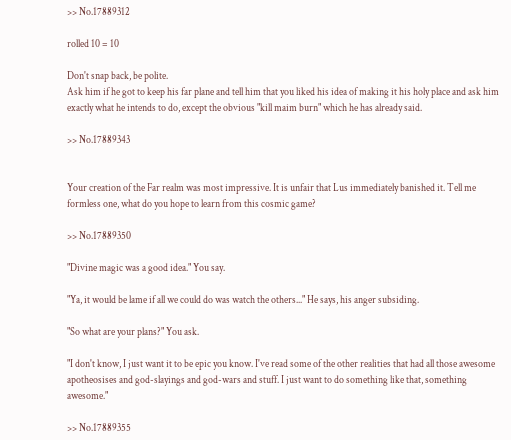>> No.17889312

rolled 10 = 10

Don't snap back, be polite.
Ask him if he got to keep his far plane and tell him that you liked his idea of making it his holy place and ask him exactly what he intends to do, except the obvious "kill maim burn" which he has already said.

>> No.17889343


Your creation of the Far realm was most impressive. It is unfair that Lus immediately banished it. Tell me formless one, what do you hope to learn from this cosmic game?

>> No.17889350

"Divine magic was a good idea." You say.

"Ya, it would be lame if all we could do was watch the others..." He says, his anger subsiding.

"So what are your plans?" You ask.

"I don't know, I just want it to be epic you know. I've read some of the other realities that had all those awesome apotheosises and god-slayings and god-wars and stuff. I just want to do something like that, something awesome."

>> No.17889355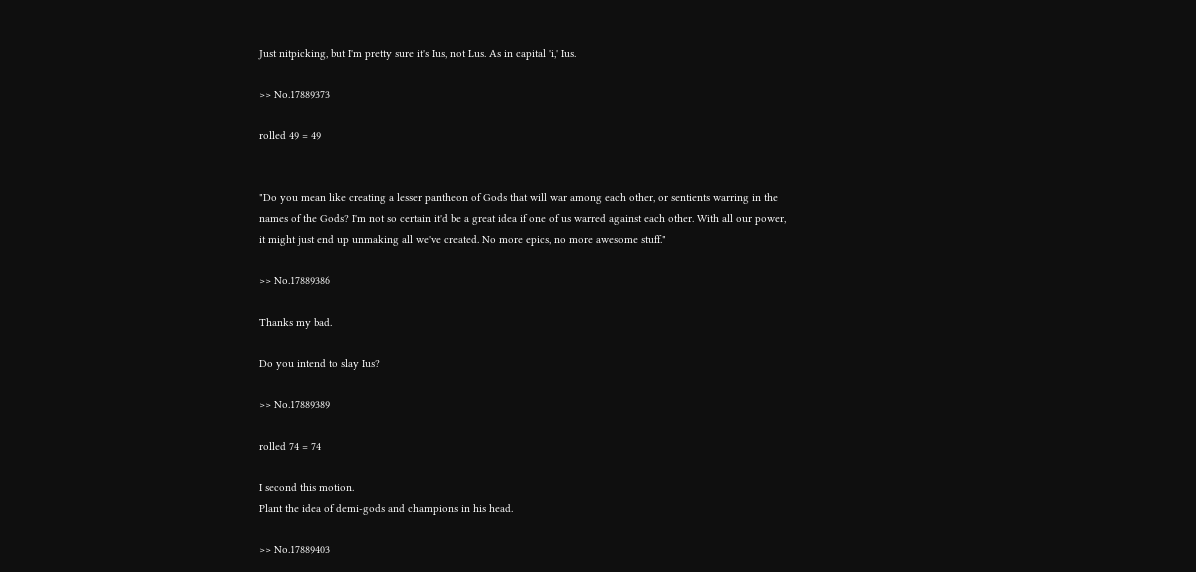Just nitpicking, but I'm pretty sure it's Ius, not Lus. As in capital 'i,' Ius.

>> No.17889373

rolled 49 = 49


"Do you mean like creating a lesser pantheon of Gods that will war among each other, or sentients warring in the names of the Gods? I'm not so certain it'd be a great idea if one of us warred against each other. With all our power, it might just end up unmaking all we've created. No more epics, no more awesome stuff."

>> No.17889386

Thanks my bad.

Do you intend to slay Ius?

>> No.17889389

rolled 74 = 74

I second this motion.
Plant the idea of demi-gods and champions in his head.

>> No.17889403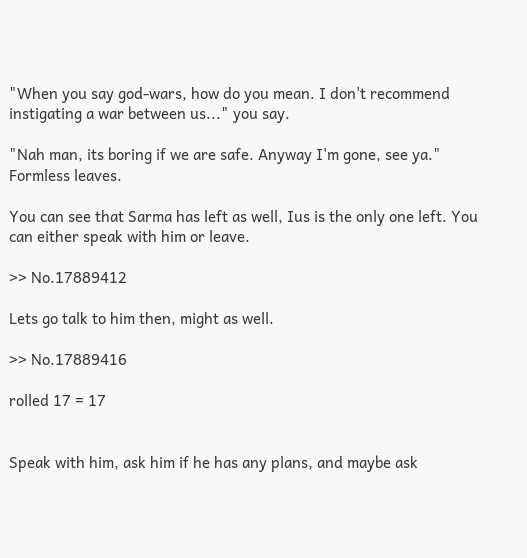"When you say god-wars, how do you mean. I don't recommend instigating a war between us..." you say.

"Nah man, its boring if we are safe. Anyway I'm gone, see ya." Formless leaves.

You can see that Sarma has left as well, Ius is the only one left. You can either speak with him or leave.

>> No.17889412

Lets go talk to him then, might as well.

>> No.17889416

rolled 17 = 17


Speak with him, ask him if he has any plans, and maybe ask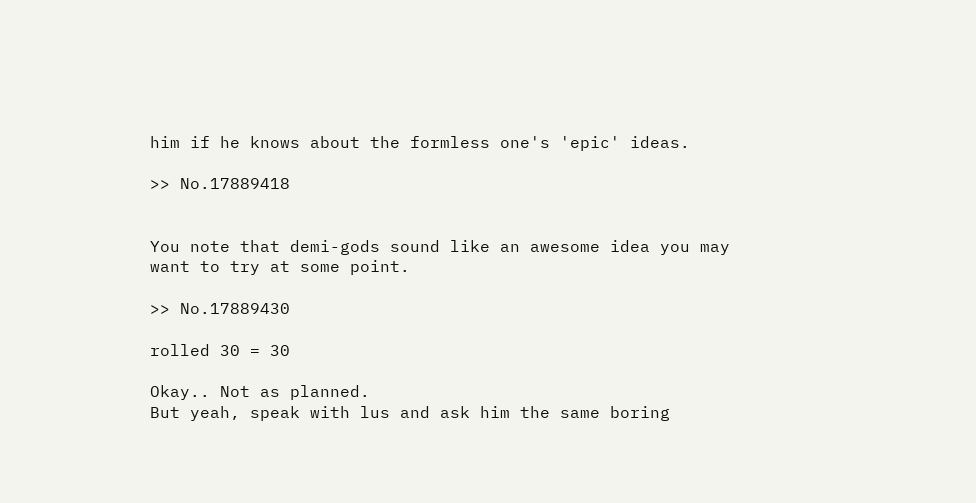him if he knows about the formless one's 'epic' ideas.

>> No.17889418


You note that demi-gods sound like an awesome idea you may want to try at some point.

>> No.17889430

rolled 30 = 30

Okay.. Not as planned.
But yeah, speak with lus and ask him the same boring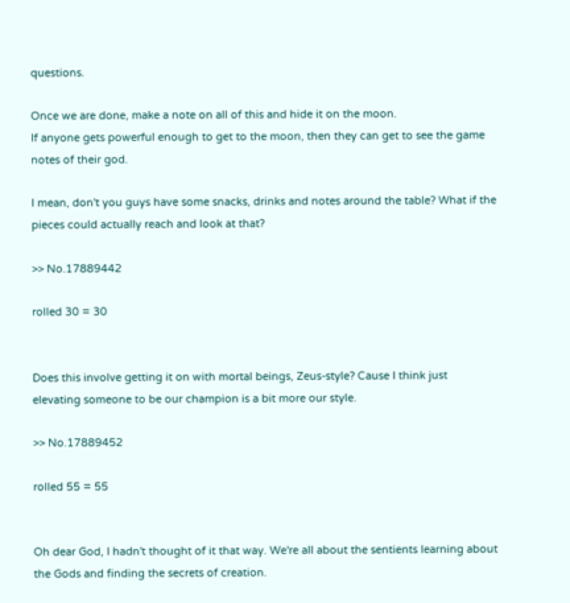questions.

Once we are done, make a note on all of this and hide it on the moon.
If anyone gets powerful enough to get to the moon, then they can get to see the game notes of their god.

I mean, don't you guys have some snacks, drinks and notes around the table? What if the pieces could actually reach and look at that?

>> No.17889442

rolled 30 = 30


Does this involve getting it on with mortal beings, Zeus-style? Cause I think just elevating someone to be our champion is a bit more our style.

>> No.17889452

rolled 55 = 55


Oh dear God, I hadn't thought of it that way. We're all about the sentients learning about the Gods and finding the secrets of creation.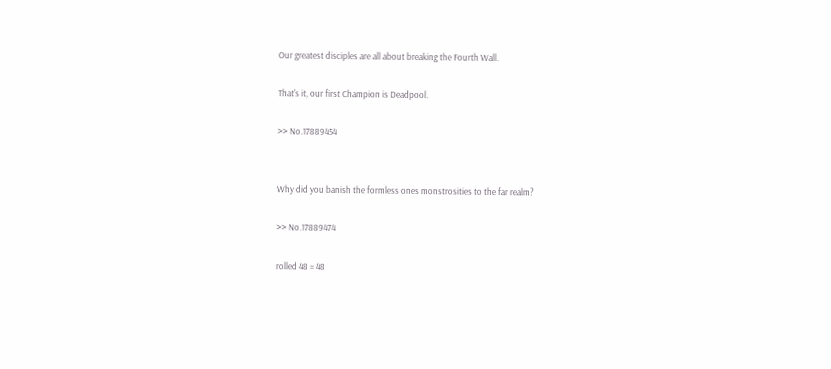Our greatest disciples are all about breaking the Fourth Wall.

That's it, our first Champion is Deadpool.

>> No.17889454


Why did you banish the formless ones monstrosities to the far realm?

>> No.17889474

rolled 48 = 48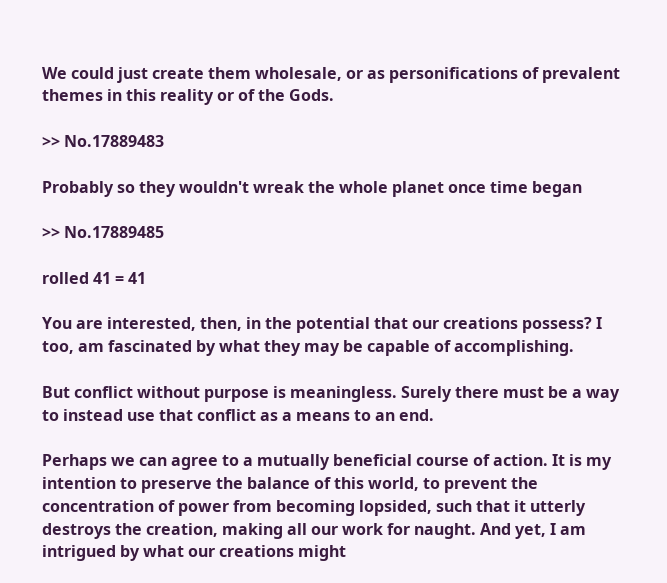We could just create them wholesale, or as personifications of prevalent themes in this reality or of the Gods.

>> No.17889483

Probably so they wouldn't wreak the whole planet once time began

>> No.17889485

rolled 41 = 41

You are interested, then, in the potential that our creations possess? I too, am fascinated by what they may be capable of accomplishing.

But conflict without purpose is meaningless. Surely there must be a way to instead use that conflict as a means to an end.

Perhaps we can agree to a mutually beneficial course of action. It is my intention to preserve the balance of this world, to prevent the concentration of power from becoming lopsided, such that it utterly destroys the creation, making all our work for naught. And yet, I am intrigued by what our creations might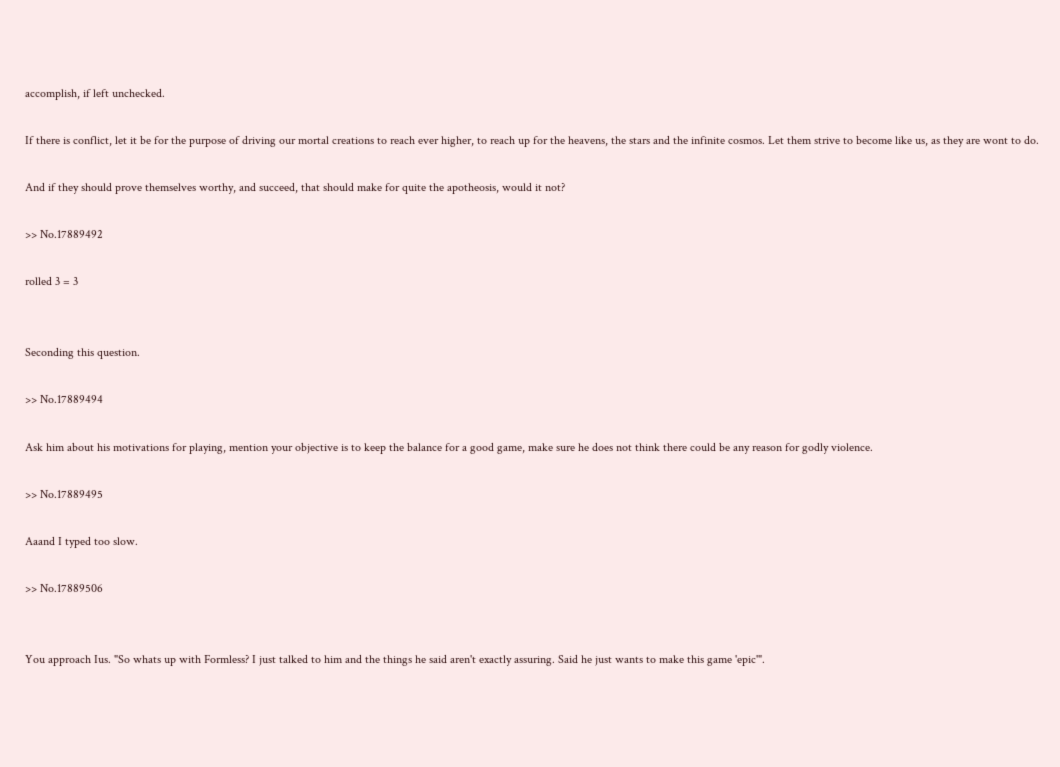accomplish, if left unchecked.

If there is conflict, let it be for the purpose of driving our mortal creations to reach ever higher, to reach up for the heavens, the stars and the infinite cosmos. Let them strive to become like us, as they are wont to do.

And if they should prove themselves worthy, and succeed, that should make for quite the apotheosis, would it not?

>> No.17889492

rolled 3 = 3


Seconding this question.

>> No.17889494

Ask him about his motivations for playing, mention your objective is to keep the balance for a good game, make sure he does not think there could be any reason for godly violence.

>> No.17889495

Aaand I typed too slow.

>> No.17889506


You approach Ius. "So whats up with Formless? I just talked to him and the things he said aren't exactly assuring. Said he just wants to make this game 'epic'".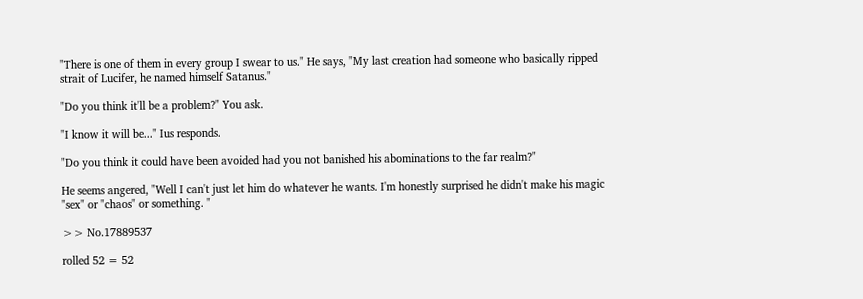"There is one of them in every group I swear to us." He says, "My last creation had someone who basically ripped strait of Lucifer, he named himself Satanus."

"Do you think it'll be a problem?" You ask.

"I know it will be..." Ius responds.

"Do you think it could have been avoided had you not banished his abominations to the far realm?"

He seems angered, "Well I can't just let him do whatever he wants. I'm honestly surprised he didn't make his magic "sex" or "chaos" or something. "

>> No.17889537

rolled 52 = 52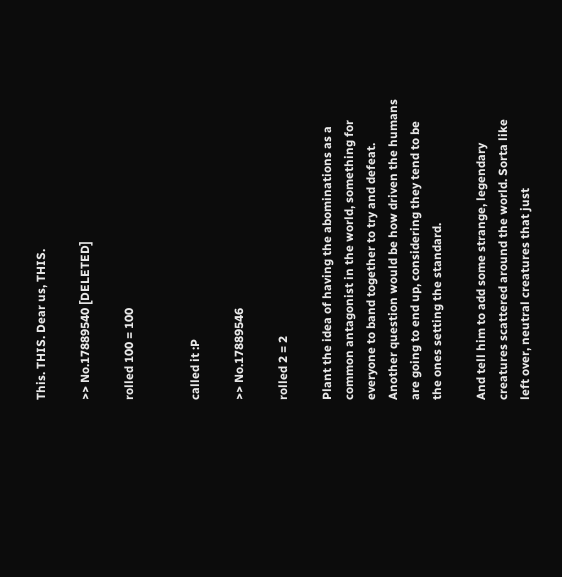This. THIS. Dear us, THIS.

>> No.17889540 [DELETED]

rolled 100 = 100


called it :P

>> No.17889546

rolled 2 = 2

Plant the idea of having the abominations as a common antagonist in the world, something for everyone to band together to try and defeat.
Another question would be how driven the humans are going to end up, considering they tend to be the ones setting the standard.

And tell him to add some strange, legendary creatures scattered around the world. Sorta like left over, neutral creatures that just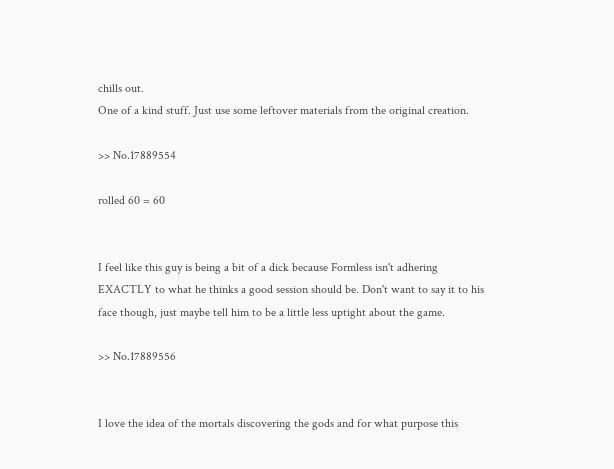chills out.
One of a kind stuff. Just use some leftover materials from the original creation.

>> No.17889554

rolled 60 = 60


I feel like this guy is being a bit of a dick because Formless isn't adhering EXACTLY to what he thinks a good session should be. Don't want to say it to his face though, just maybe tell him to be a little less uptight about the game.

>> No.17889556


I love the idea of the mortals discovering the gods and for what purpose this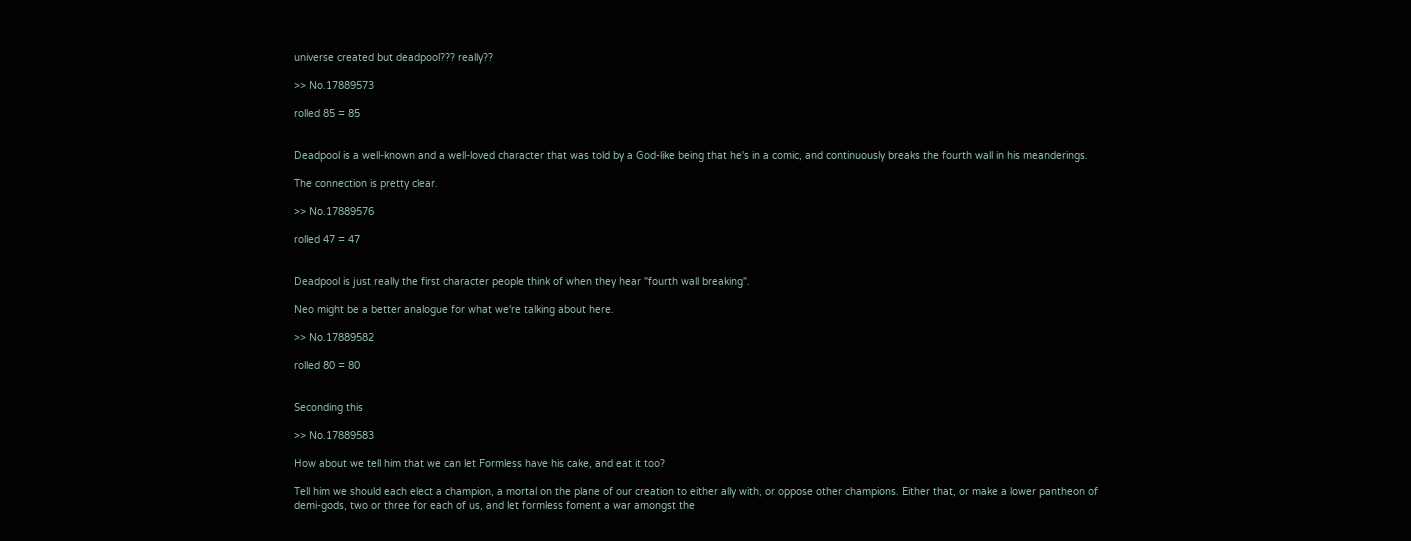universe created but deadpool??? really??

>> No.17889573

rolled 85 = 85


Deadpool is a well-known and a well-loved character that was told by a God-like being that he's in a comic, and continuously breaks the fourth wall in his meanderings.

The connection is pretty clear.

>> No.17889576

rolled 47 = 47


Deadpool is just really the first character people think of when they hear "fourth wall breaking".

Neo might be a better analogue for what we're talking about here.

>> No.17889582

rolled 80 = 80


Seconding this

>> No.17889583

How about we tell him that we can let Formless have his cake, and eat it too?

Tell him we should each elect a champion, a mortal on the plane of our creation to either ally with, or oppose other champions. Either that, or make a lower pantheon of demi-gods, two or three for each of us, and let formless foment a war amongst the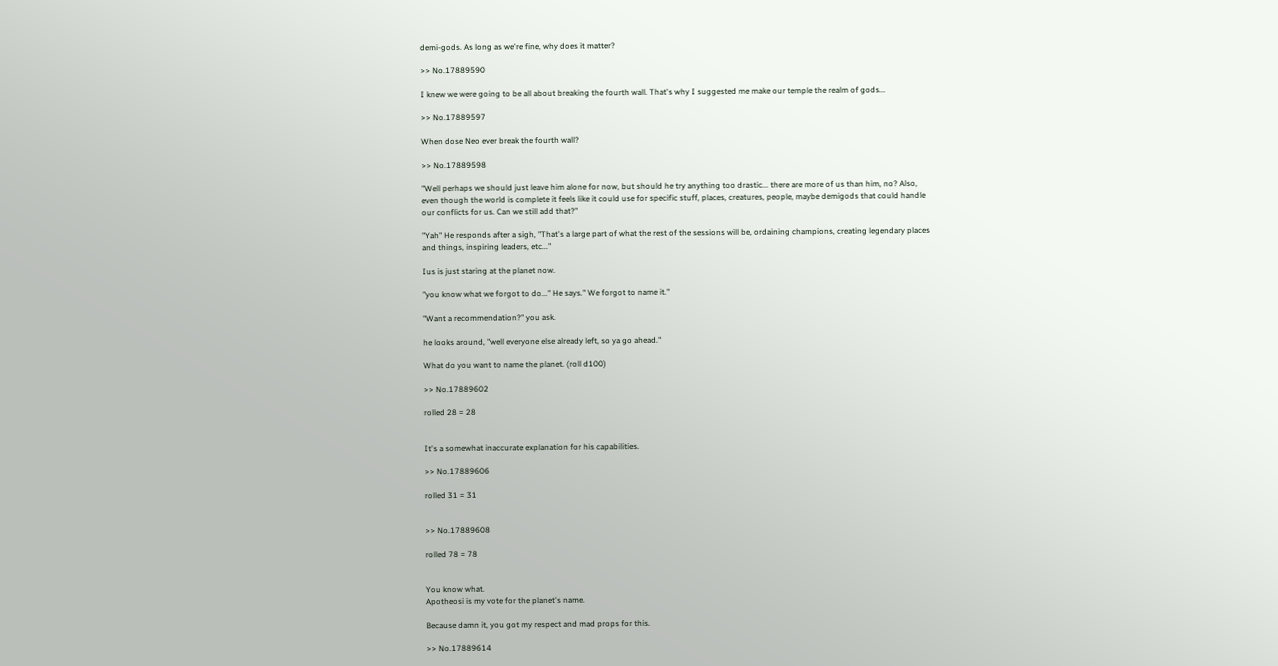demi-gods. As long as we're fine, why does it matter?

>> No.17889590

I knew we were going to be all about breaking the fourth wall. That's why I suggested me make our temple the realm of gods...

>> No.17889597

When dose Neo ever break the fourth wall?

>> No.17889598

"Well perhaps we should just leave him alone for now, but should he try anything too drastic... there are more of us than him, no? Also, even though the world is complete it feels like it could use for specific stuff, places, creatures, people, maybe demigods that could handle our conflicts for us. Can we still add that?"

"Yah" He responds after a sigh, "That's a large part of what the rest of the sessions will be, ordaining champions, creating legendary places and things, inspiring leaders, etc..."

Ius is just staring at the planet now.

"you know what we forgot to do..." He says." We forgot to name it."

"Want a recommendation?" you ask.

he looks around, "well everyone else already left, so ya go ahead."

What do you want to name the planet. (roll d100)

>> No.17889602

rolled 28 = 28


It's a somewhat inaccurate explanation for his capabilities.

>> No.17889606

rolled 31 = 31


>> No.17889608

rolled 78 = 78


You know what.
Apotheosi is my vote for the planet's name.

Because damn it, you got my respect and mad props for this.

>> No.17889614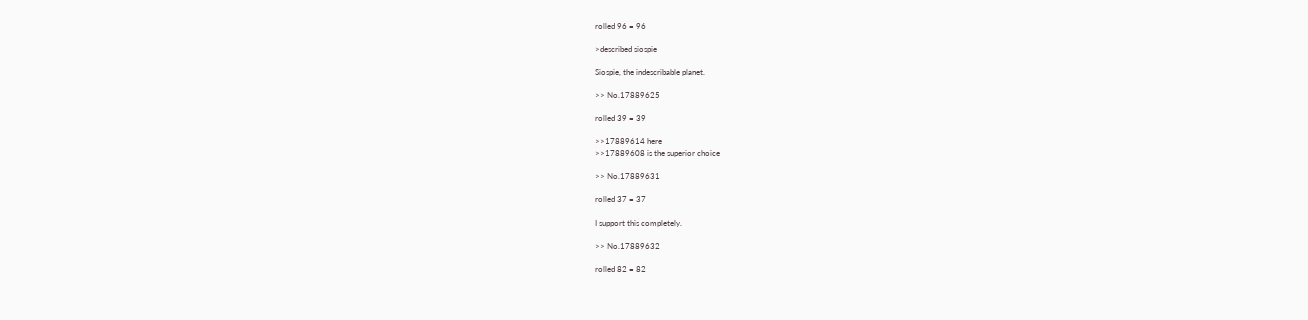rolled 96 = 96

>described siospie

Siospie, the indescribable planet.

>> No.17889625

rolled 39 = 39

>>17889614 here
>>17889608 is the superior choice

>> No.17889631

rolled 37 = 37

I support this completely.

>> No.17889632

rolled 82 = 82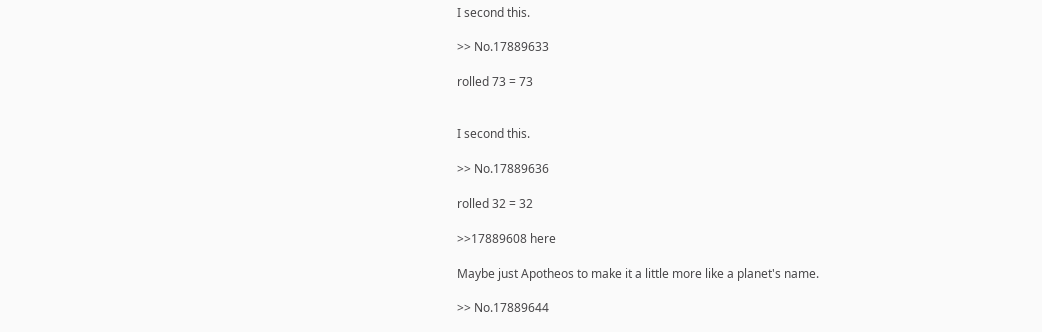I second this.

>> No.17889633

rolled 73 = 73


I second this.

>> No.17889636

rolled 32 = 32

>>17889608 here

Maybe just Apotheos to make it a little more like a planet's name.

>> No.17889644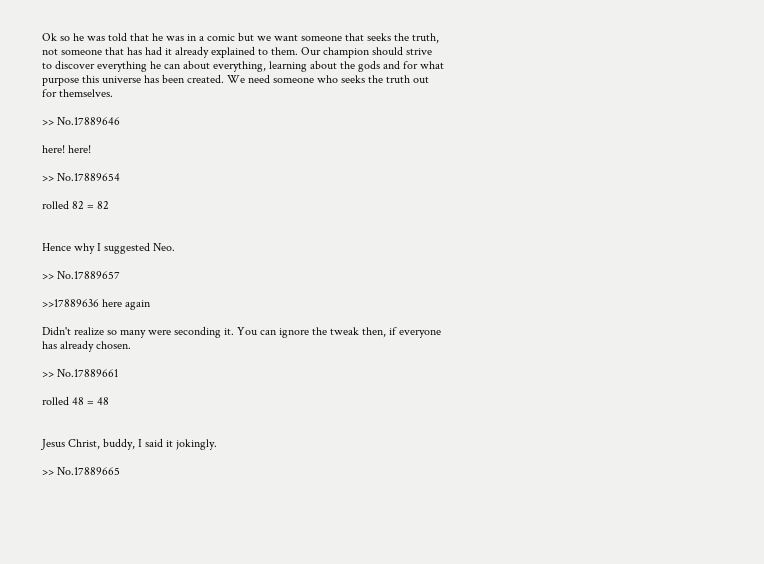Ok so he was told that he was in a comic but we want someone that seeks the truth, not someone that has had it already explained to them. Our champion should strive to discover everything he can about everything, learning about the gods and for what purpose this universe has been created. We need someone who seeks the truth out for themselves.

>> No.17889646

here! here!

>> No.17889654

rolled 82 = 82


Hence why I suggested Neo.

>> No.17889657

>>17889636 here again

Didn't realize so many were seconding it. You can ignore the tweak then, if everyone has already chosen.

>> No.17889661

rolled 48 = 48


Jesus Christ, buddy, I said it jokingly.

>> No.17889665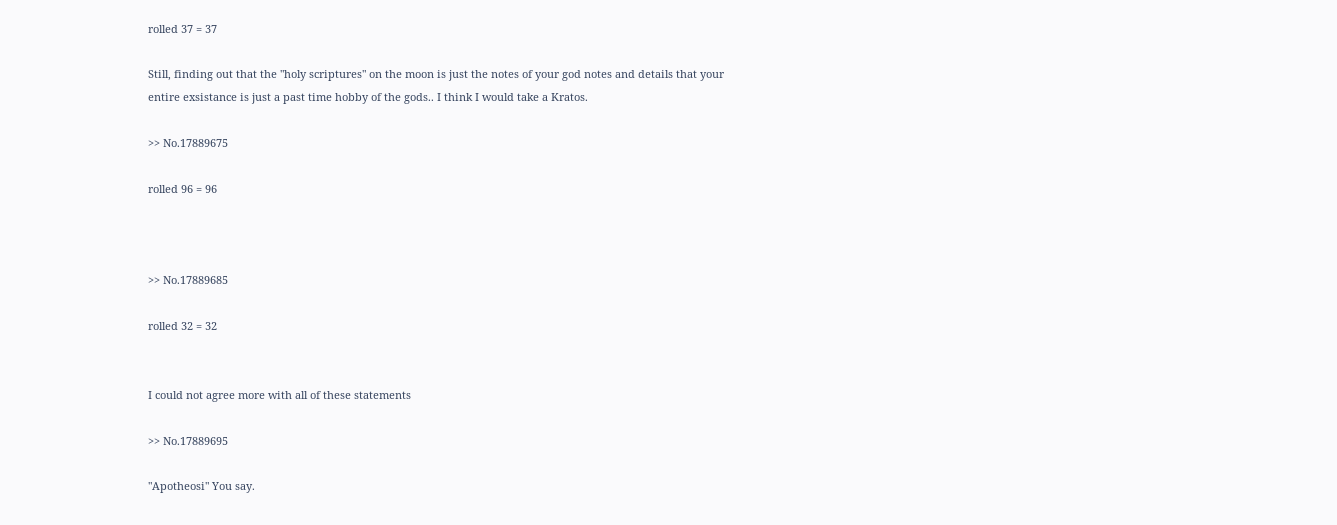rolled 37 = 37

Still, finding out that the "holy scriptures" on the moon is just the notes of your god notes and details that your entire exsistance is just a past time hobby of the gods.. I think I would take a Kratos.

>> No.17889675

rolled 96 = 96



>> No.17889685

rolled 32 = 32


I could not agree more with all of these statements

>> No.17889695

"Apotheosi" You say.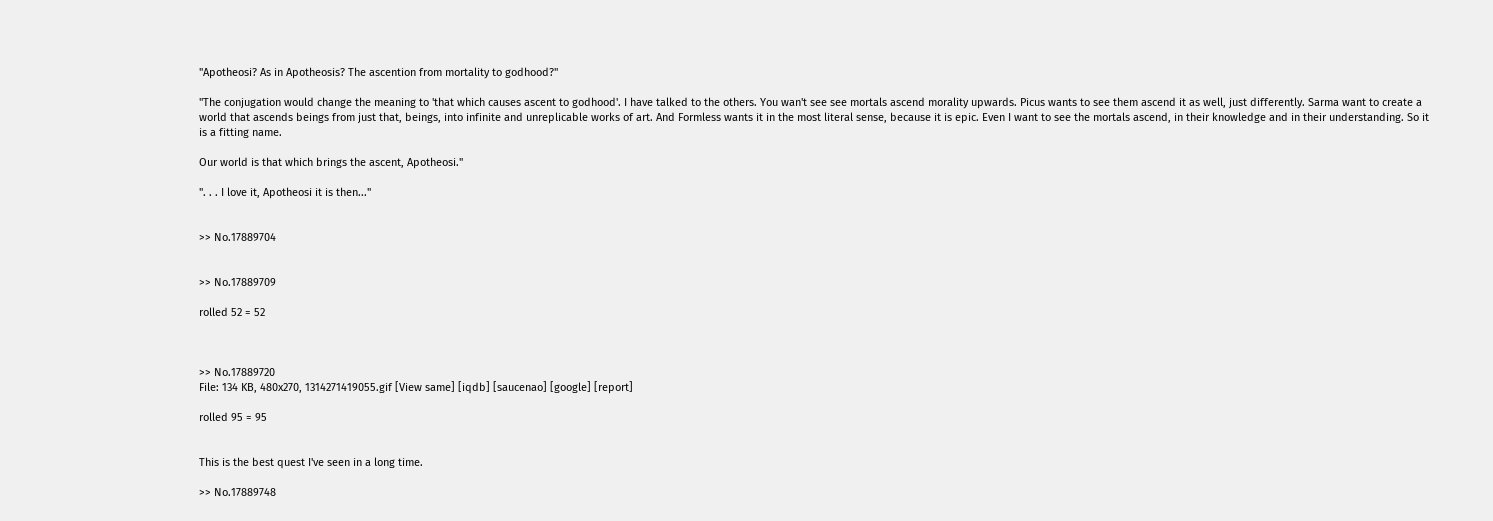"Apotheosi? As in Apotheosis? The ascention from mortality to godhood?"

"The conjugation would change the meaning to 'that which causes ascent to godhood'. I have talked to the others. You wan't see see mortals ascend morality upwards. Picus wants to see them ascend it as well, just differently. Sarma want to create a world that ascends beings from just that, beings, into infinite and unreplicable works of art. And Formless wants it in the most literal sense, because it is epic. Even I want to see the mortals ascend, in their knowledge and in their understanding. So it is a fitting name.

Our world is that which brings the ascent, Apotheosi."

". . . I love it, Apotheosi it is then..."


>> No.17889704


>> No.17889709

rolled 52 = 52



>> No.17889720
File: 134 KB, 480x270, 1314271419055.gif [View same] [iqdb] [saucenao] [google] [report]

rolled 95 = 95


This is the best quest I've seen in a long time.

>> No.17889748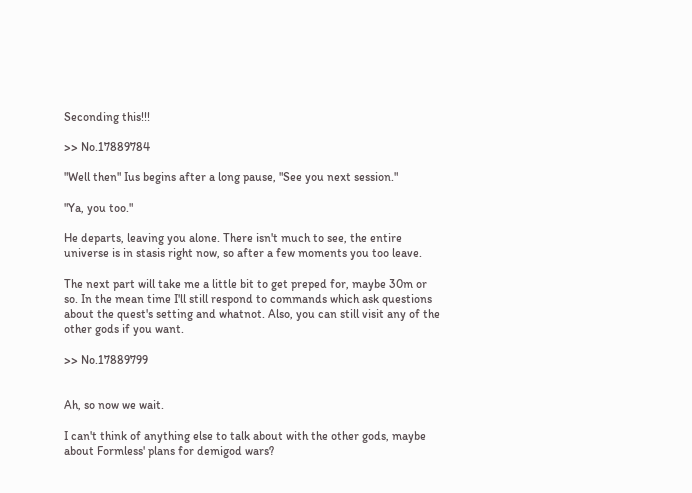Seconding this!!!

>> No.17889784

"Well then" Ius begins after a long pause, "See you next session."

"Ya, you too."

He departs, leaving you alone. There isn't much to see, the entire universe is in stasis right now, so after a few moments you too leave.

The next part will take me a little bit to get preped for, maybe 30m or so. In the mean time I'll still respond to commands which ask questions about the quest's setting and whatnot. Also, you can still visit any of the other gods if you want.

>> No.17889799


Ah, so now we wait.

I can't think of anything else to talk about with the other gods, maybe about Formless' plans for demigod wars?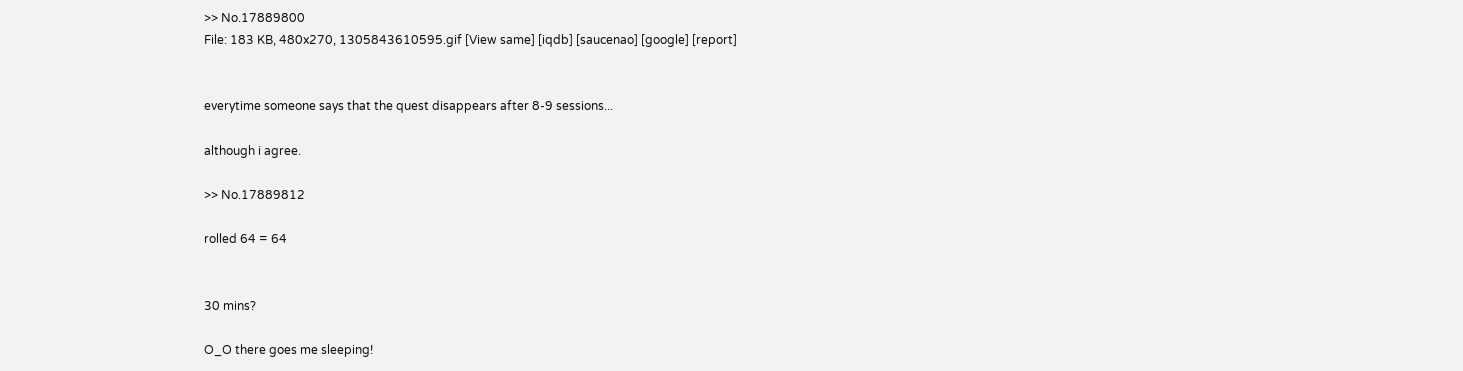>> No.17889800
File: 183 KB, 480x270, 1305843610595.gif [View same] [iqdb] [saucenao] [google] [report]


everytime someone says that the quest disappears after 8-9 sessions...

although i agree.

>> No.17889812

rolled 64 = 64


30 mins?

O_O there goes me sleeping!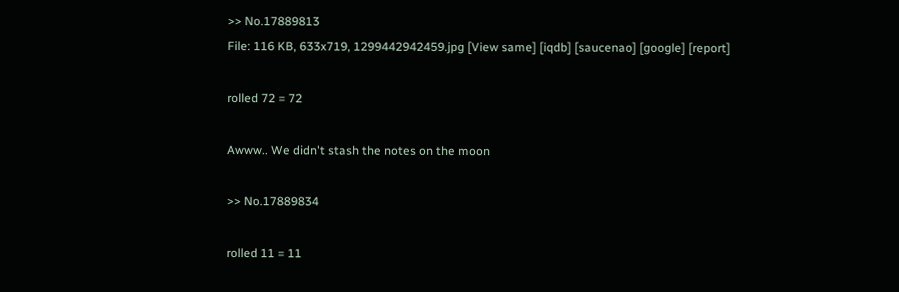>> No.17889813
File: 116 KB, 633x719, 1299442942459.jpg [View same] [iqdb] [saucenao] [google] [report]

rolled 72 = 72

Awww.. We didn't stash the notes on the moon

>> No.17889834

rolled 11 = 11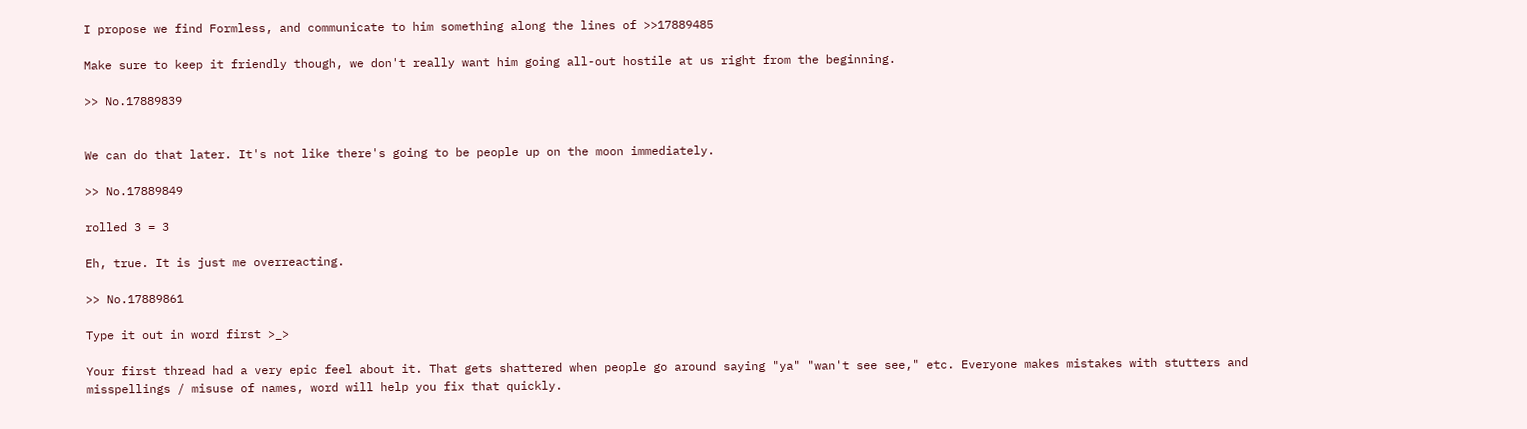I propose we find Formless, and communicate to him something along the lines of >>17889485

Make sure to keep it friendly though, we don't really want him going all-out hostile at us right from the beginning.

>> No.17889839


We can do that later. It's not like there's going to be people up on the moon immediately.

>> No.17889849

rolled 3 = 3

Eh, true. It is just me overreacting.

>> No.17889861

Type it out in word first >_>

Your first thread had a very epic feel about it. That gets shattered when people go around saying "ya" "wan't see see," etc. Everyone makes mistakes with stutters and misspellings / misuse of names, word will help you fix that quickly.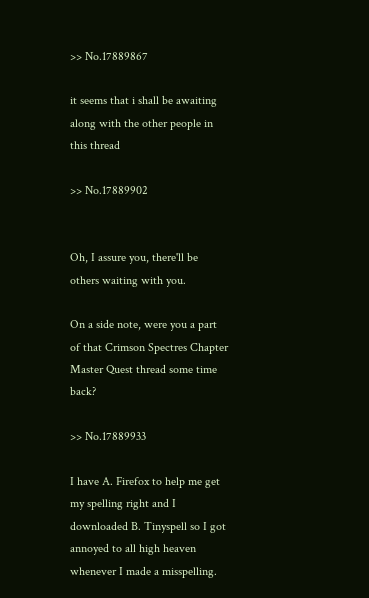>> No.17889867

it seems that i shall be awaiting along with the other people in this thread

>> No.17889902


Oh, I assure you, there'll be others waiting with you.

On a side note, were you a part of that Crimson Spectres Chapter Master Quest thread some time back?

>> No.17889933

I have A. Firefox to help me get my spelling right and I downloaded B. Tinyspell so I got annoyed to all high heaven whenever I made a misspelling.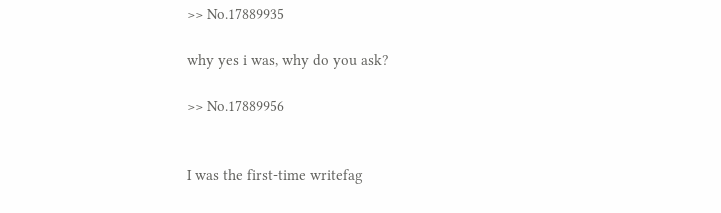>> No.17889935

why yes i was, why do you ask?

>> No.17889956


I was the first-time writefag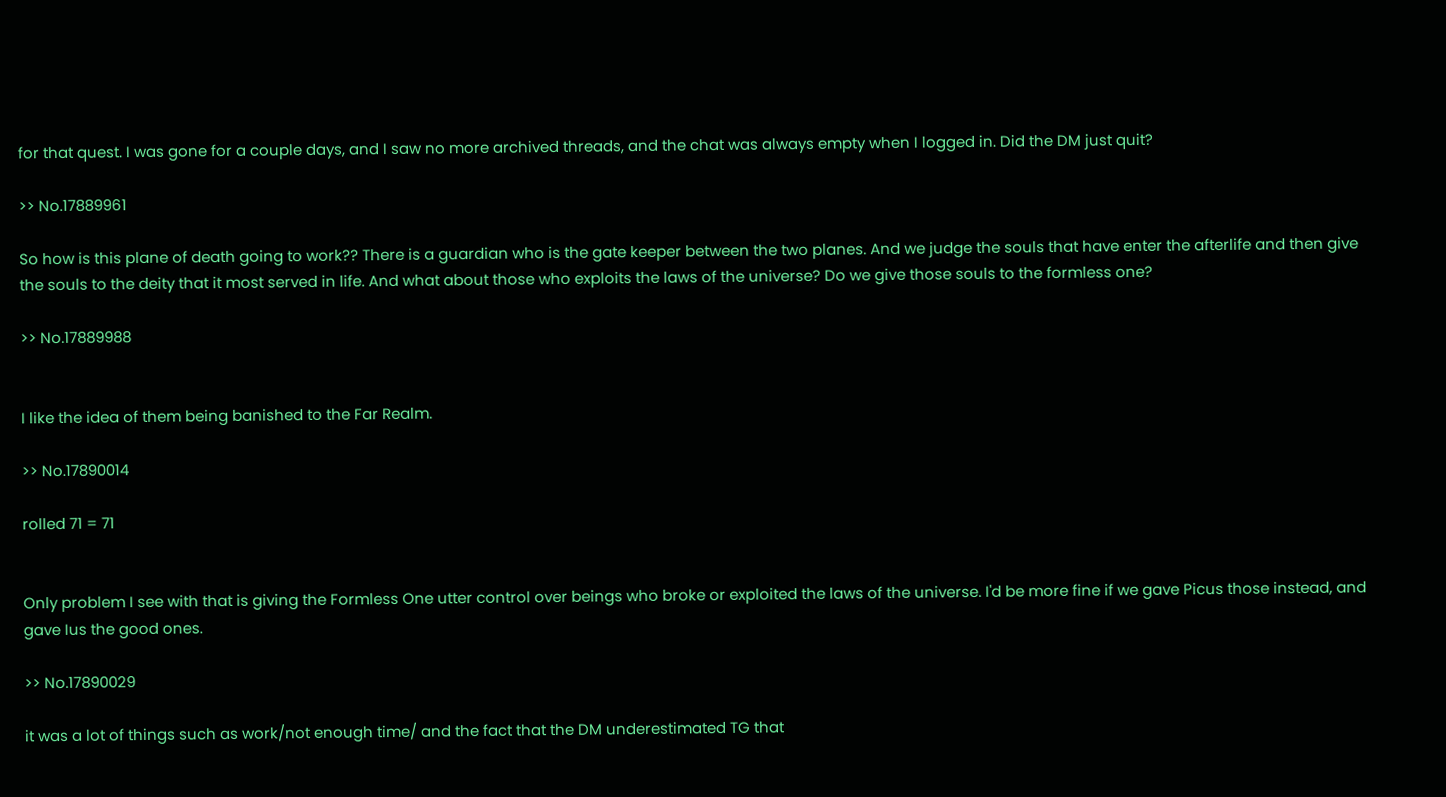for that quest. I was gone for a couple days, and I saw no more archived threads, and the chat was always empty when I logged in. Did the DM just quit?

>> No.17889961

So how is this plane of death going to work?? There is a guardian who is the gate keeper between the two planes. And we judge the souls that have enter the afterlife and then give the souls to the deity that it most served in life. And what about those who exploits the laws of the universe? Do we give those souls to the formless one?

>> No.17889988


I like the idea of them being banished to the Far Realm.

>> No.17890014

rolled 71 = 71


Only problem I see with that is giving the Formless One utter control over beings who broke or exploited the laws of the universe. I'd be more fine if we gave Picus those instead, and gave Ius the good ones.

>> No.17890029

it was a lot of things such as work/not enough time/ and the fact that the DM underestimated TG that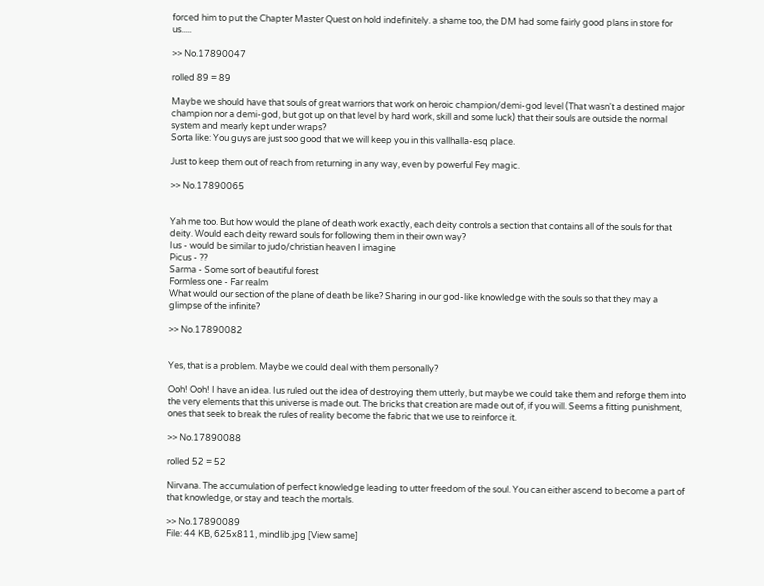forced him to put the Chapter Master Quest on hold indefinitely. a shame too, the DM had some fairly good plans in store for us.....

>> No.17890047

rolled 89 = 89

Maybe we should have that souls of great warriors that work on heroic champion/demi-god level (That wasn't a destined major champion nor a demi-god, but got up on that level by hard work, skill and some luck) that their souls are outside the normal system and mearly kept under wraps?
Sorta like: You guys are just soo good that we will keep you in this vallhalla-esq place.

Just to keep them out of reach from returning in any way, even by powerful Fey magic.

>> No.17890065


Yah me too. But how would the plane of death work exactly, each deity controls a section that contains all of the souls for that deity. Would each deity reward souls for following them in their own way?
Ius - would be similar to judo/christian heaven I imagine
Picus - ??
Sarma - Some sort of beautiful forest
Formless one - Far realm
What would our section of the plane of death be like? Sharing in our god-like knowledge with the souls so that they may a glimpse of the infinite?

>> No.17890082


Yes, that is a problem. Maybe we could deal with them personally?

Ooh! Ooh! I have an idea. Ius ruled out the idea of destroying them utterly, but maybe we could take them and reforge them into the very elements that this universe is made out. The bricks that creation are made out of, if you will. Seems a fitting punishment, ones that seek to break the rules of reality become the fabric that we use to reinforce it.

>> No.17890088

rolled 52 = 52

Nirvana. The accumulation of perfect knowledge leading to utter freedom of the soul. You can either ascend to become a part of that knowledge, or stay and teach the mortals.

>> No.17890089
File: 44 KB, 625x811, mindlib.jpg [View same]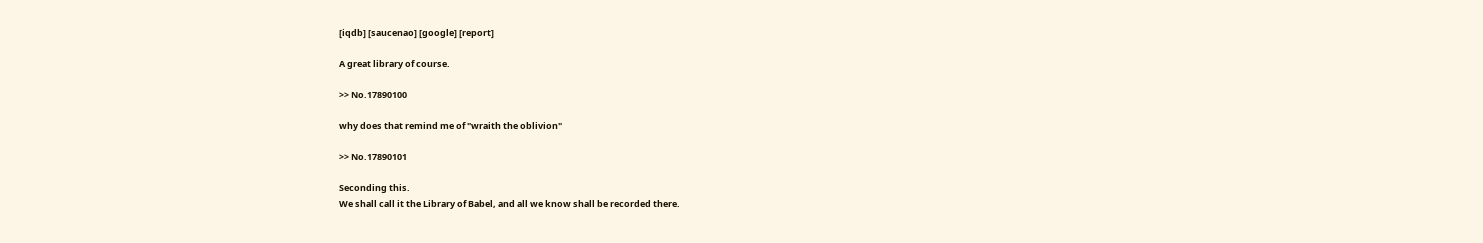[iqdb] [saucenao] [google] [report]

A great library of course.

>> No.17890100

why does that remind me of "wraith the oblivion"

>> No.17890101

Seconding this.
We shall call it the Library of Babel, and all we know shall be recorded there.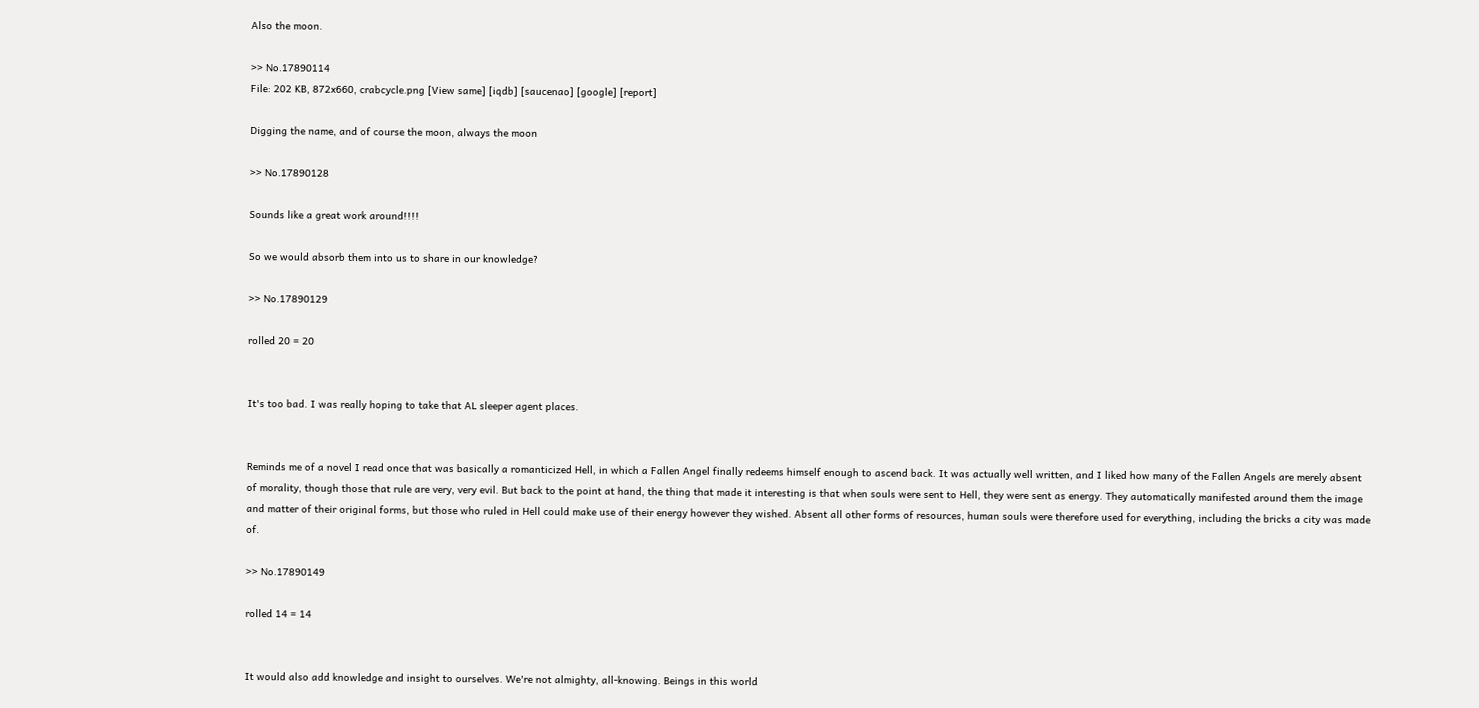Also the moon.

>> No.17890114
File: 202 KB, 872x660, crabcycle.png [View same] [iqdb] [saucenao] [google] [report]

Digging the name, and of course the moon, always the moon

>> No.17890128

Sounds like a great work around!!!!

So we would absorb them into us to share in our knowledge?

>> No.17890129

rolled 20 = 20


It's too bad. I was really hoping to take that AL sleeper agent places.


Reminds me of a novel I read once that was basically a romanticized Hell, in which a Fallen Angel finally redeems himself enough to ascend back. It was actually well written, and I liked how many of the Fallen Angels are merely absent of morality, though those that rule are very, very evil. But back to the point at hand, the thing that made it interesting is that when souls were sent to Hell, they were sent as energy. They automatically manifested around them the image and matter of their original forms, but those who ruled in Hell could make use of their energy however they wished. Absent all other forms of resources, human souls were therefore used for everything, including the bricks a city was made of.

>> No.17890149

rolled 14 = 14


It would also add knowledge and insight to ourselves. We're not almighty, all-knowing. Beings in this world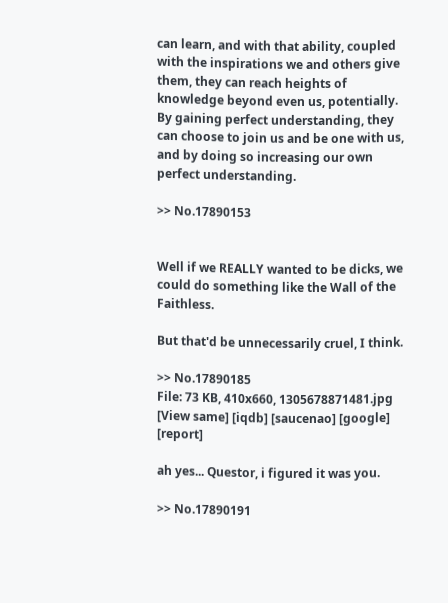can learn, and with that ability, coupled with the inspirations we and others give them, they can reach heights of knowledge beyond even us, potentially. By gaining perfect understanding, they can choose to join us and be one with us, and by doing so increasing our own perfect understanding.

>> No.17890153


Well if we REALLY wanted to be dicks, we could do something like the Wall of the Faithless.

But that'd be unnecessarily cruel, I think.

>> No.17890185
File: 73 KB, 410x660, 1305678871481.jpg [View same] [iqdb] [saucenao] [google] [report]

ah yes... Questor, i figured it was you.

>> No.17890191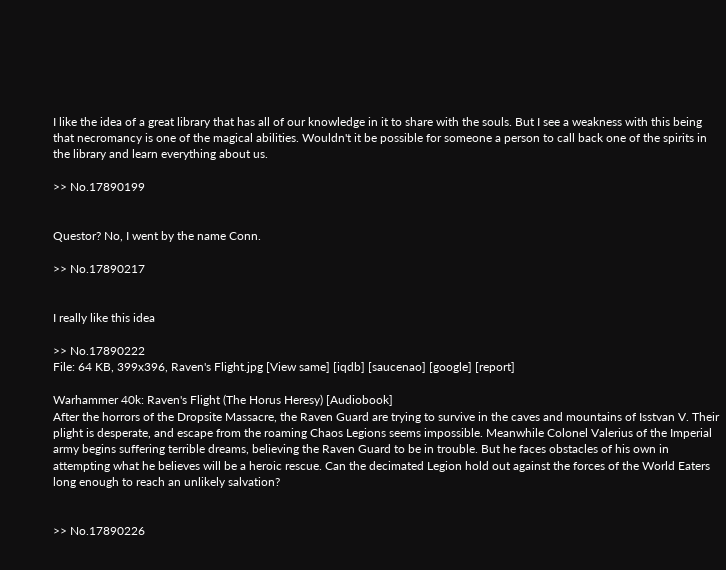I like the idea of a great library that has all of our knowledge in it to share with the souls. But I see a weakness with this being that necromancy is one of the magical abilities. Wouldn't it be possible for someone a person to call back one of the spirits in the library and learn everything about us.

>> No.17890199


Questor? No, I went by the name Conn.

>> No.17890217


I really like this idea

>> No.17890222
File: 64 KB, 399x396, Raven's Flight.jpg [View same] [iqdb] [saucenao] [google] [report]

Warhammer 40k: Raven's Flight (The Horus Heresy) [Audiobook]
After the horrors of the Dropsite Massacre, the Raven Guard are trying to survive in the caves and mountains of Isstvan V. Their plight is desperate, and escape from the roaming Chaos Legions seems impossible. Meanwhile Colonel Valerius of the Imperial army begins suffering terrible dreams, believing the Raven Guard to be in trouble. But he faces obstacles of his own in attempting what he believes will be a heroic rescue. Can the decimated Legion hold out against the forces of the World Eaters long enough to reach an unlikely salvation?


>> No.17890226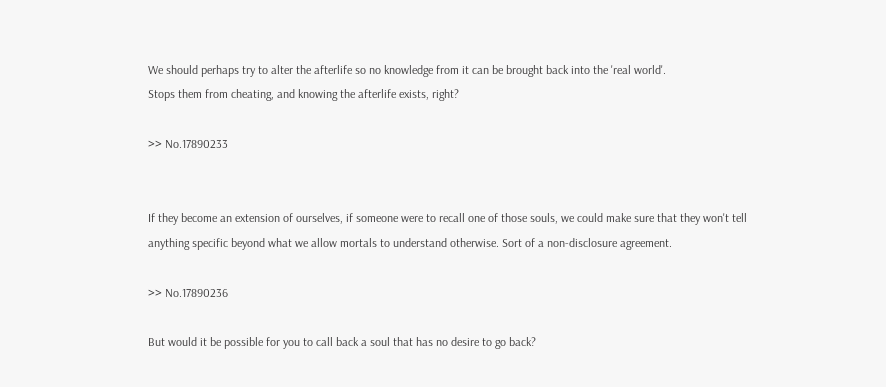We should perhaps try to alter the afterlife so no knowledge from it can be brought back into the 'real world'.
Stops them from cheating, and knowing the afterlife exists, right?

>> No.17890233


If they become an extension of ourselves, if someone were to recall one of those souls, we could make sure that they won't tell anything specific beyond what we allow mortals to understand otherwise. Sort of a non-disclosure agreement.

>> No.17890236

But would it be possible for you to call back a soul that has no desire to go back?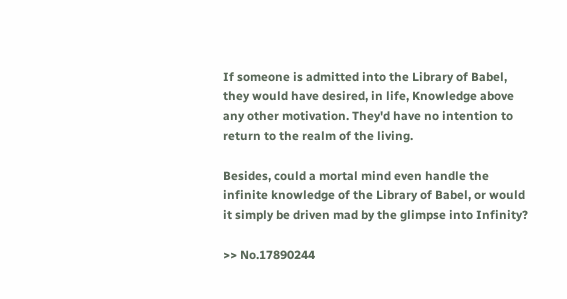If someone is admitted into the Library of Babel, they would have desired, in life, Knowledge above any other motivation. They'd have no intention to return to the realm of the living.

Besides, could a mortal mind even handle the infinite knowledge of the Library of Babel, or would it simply be driven mad by the glimpse into Infinity?

>> No.17890244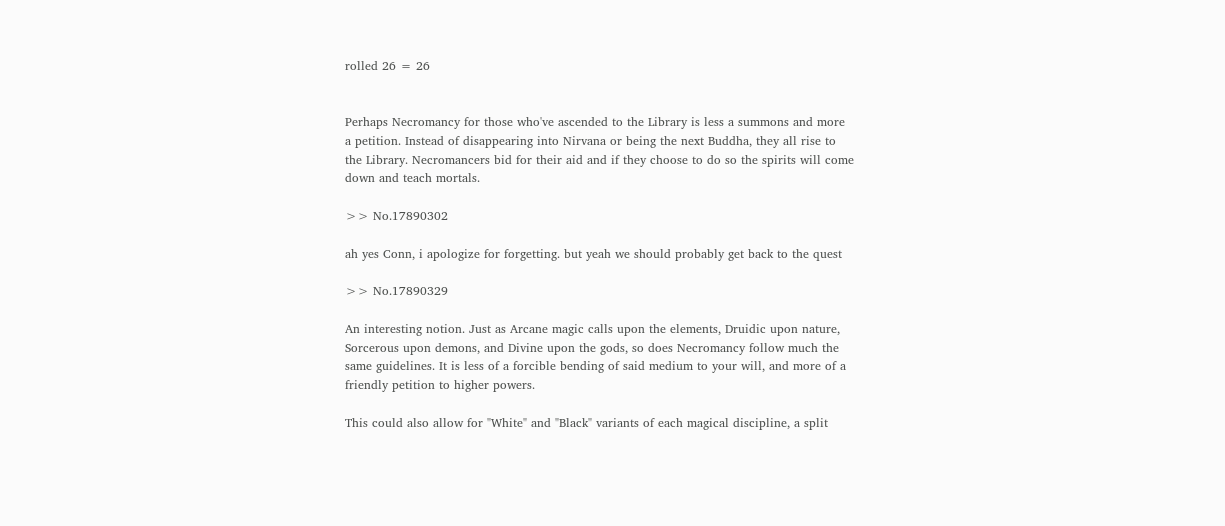rolled 26 = 26


Perhaps Necromancy for those who've ascended to the Library is less a summons and more a petition. Instead of disappearing into Nirvana or being the next Buddha, they all rise to the Library. Necromancers bid for their aid and if they choose to do so the spirits will come down and teach mortals.

>> No.17890302

ah yes Conn, i apologize for forgetting. but yeah we should probably get back to the quest

>> No.17890329

An interesting notion. Just as Arcane magic calls upon the elements, Druidic upon nature, Sorcerous upon demons, and Divine upon the gods, so does Necromancy follow much the same guidelines. It is less of a forcible bending of said medium to your will, and more of a friendly petition to higher powers.

This could also allow for "White" and "Black" variants of each magical discipline, a split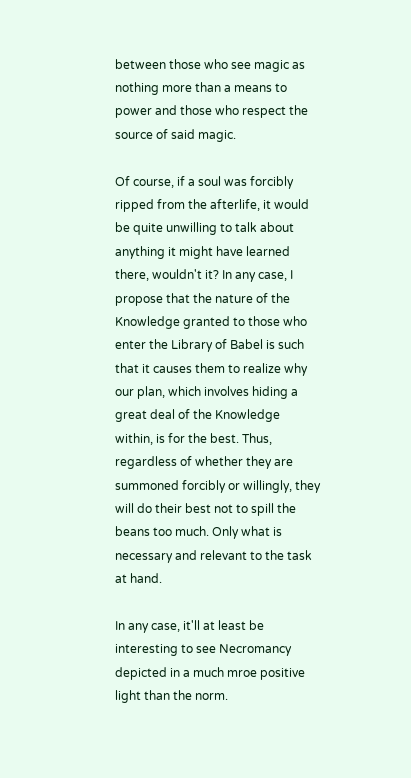between those who see magic as nothing more than a means to power and those who respect the source of said magic.

Of course, if a soul was forcibly ripped from the afterlife, it would be quite unwilling to talk about anything it might have learned there, wouldn't it? In any case, I propose that the nature of the Knowledge granted to those who enter the Library of Babel is such that it causes them to realize why our plan, which involves hiding a great deal of the Knowledge within, is for the best. Thus, regardless of whether they are summoned forcibly or willingly, they will do their best not to spill the beans too much. Only what is necessary and relevant to the task at hand.

In any case, it'll at least be interesting to see Necromancy depicted in a much mroe positive light than the norm.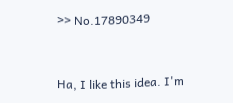>> No.17890349


Ha, I like this idea. I'm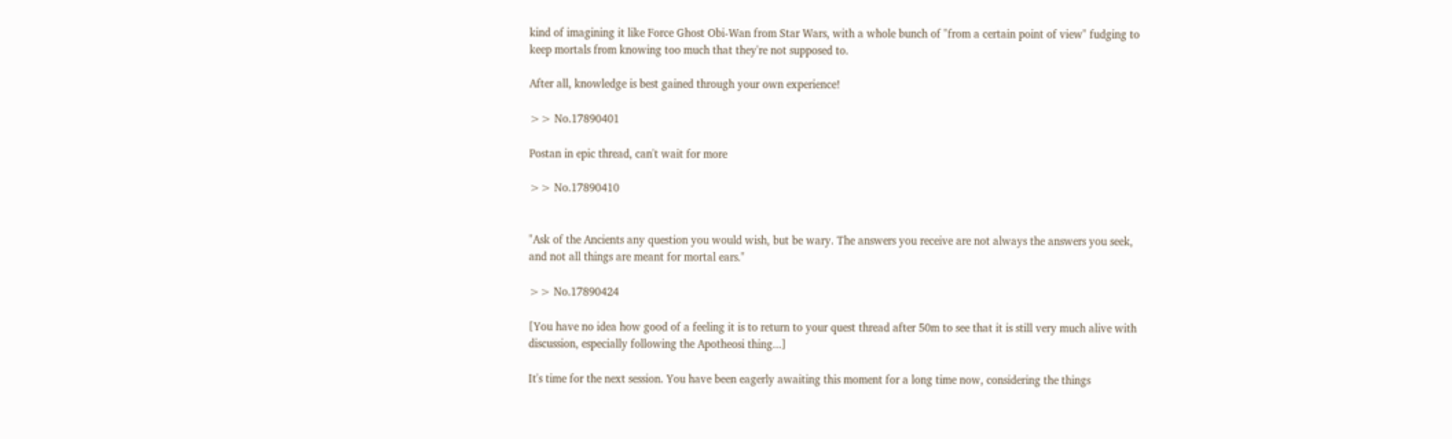kind of imagining it like Force Ghost Obi-Wan from Star Wars, with a whole bunch of "from a certain point of view" fudging to keep mortals from knowing too much that they're not supposed to.

After all, knowledge is best gained through your own experience!

>> No.17890401

Postan in epic thread, can't wait for more

>> No.17890410


"Ask of the Ancients any question you would wish, but be wary. The answers you receive are not always the answers you seek, and not all things are meant for mortal ears."

>> No.17890424

[You have no idea how good of a feeling it is to return to your quest thread after 50m to see that it is still very much alive with discussion, especially following the Apotheosi thing...]

It's time for the next session. You have been eagerly awaiting this moment for a long time now, considering the things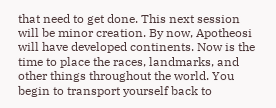that need to get done. This next session will be minor creation. By now, Apotheosi will have developed continents. Now is the time to place the races, landmarks, and other things throughout the world. You begin to transport yourself back to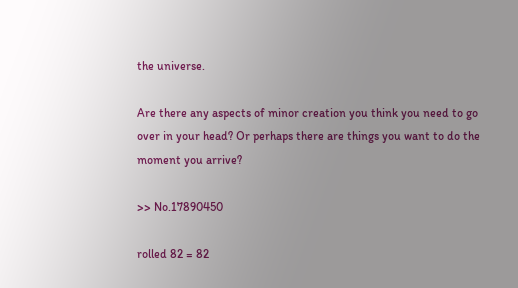the universe.

Are there any aspects of minor creation you think you need to go over in your head? Or perhaps there are things you want to do the moment you arrive?

>> No.17890450

rolled 82 = 82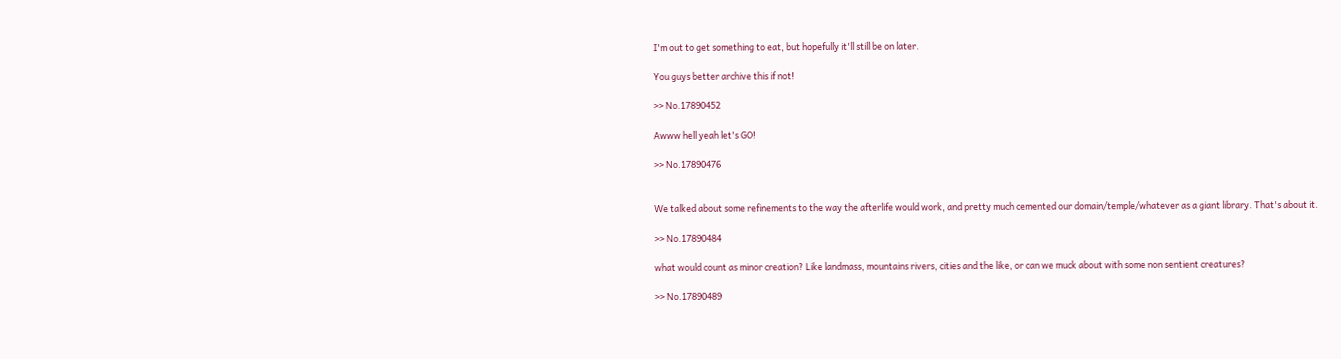I'm out to get something to eat, but hopefully it'll still be on later.

You guys better archive this if not!

>> No.17890452

Awww hell yeah let's GO!

>> No.17890476


We talked about some refinements to the way the afterlife would work, and pretty much cemented our domain/temple/whatever as a giant library. That's about it.

>> No.17890484

what would count as minor creation? Like landmass, mountains rivers, cities and the like, or can we muck about with some non sentient creatures?

>> No.17890489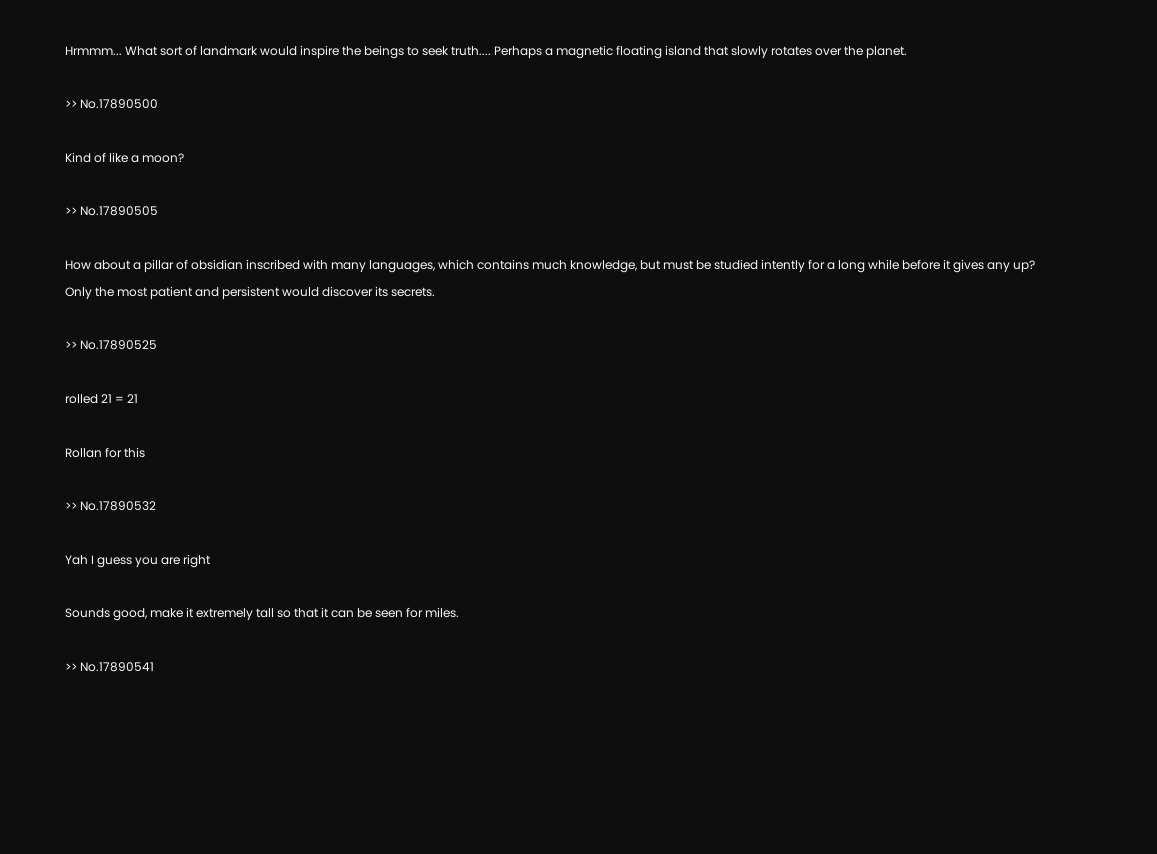Hrmmm... What sort of landmark would inspire the beings to seek truth.... Perhaps a magnetic floating island that slowly rotates over the planet.

>> No.17890500

Kind of like a moon?

>> No.17890505

How about a pillar of obsidian inscribed with many languages, which contains much knowledge, but must be studied intently for a long while before it gives any up? Only the most patient and persistent would discover its secrets.

>> No.17890525

rolled 21 = 21

Rollan for this

>> No.17890532

Yah I guess you are right

Sounds good, make it extremely tall so that it can be seen for miles.

>> No.17890541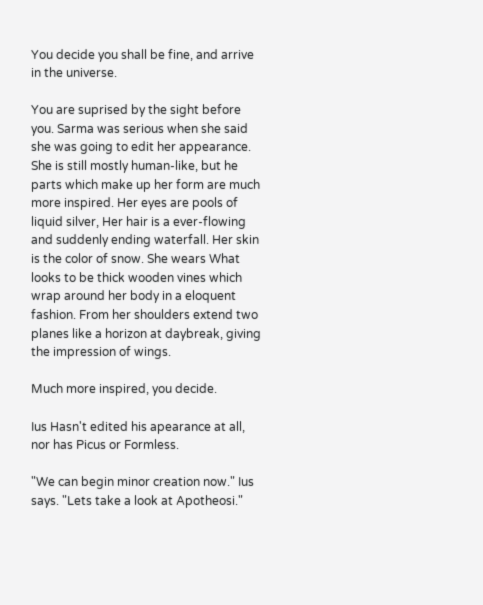You decide you shall be fine, and arrive in the universe.

You are suprised by the sight before you. Sarma was serious when she said she was going to edit her appearance. She is still mostly human-like, but he parts which make up her form are much more inspired. Her eyes are pools of liquid silver, Her hair is a ever-flowing and suddenly ending waterfall. Her skin is the color of snow. She wears What looks to be thick wooden vines which wrap around her body in a eloquent fashion. From her shoulders extend two planes like a horizon at daybreak, giving the impression of wings.

Much more inspired, you decide.

Ius Hasn't edited his apearance at all, nor has Picus or Formless.

"We can begin minor creation now." Ius says. "Lets take a look at Apotheosi."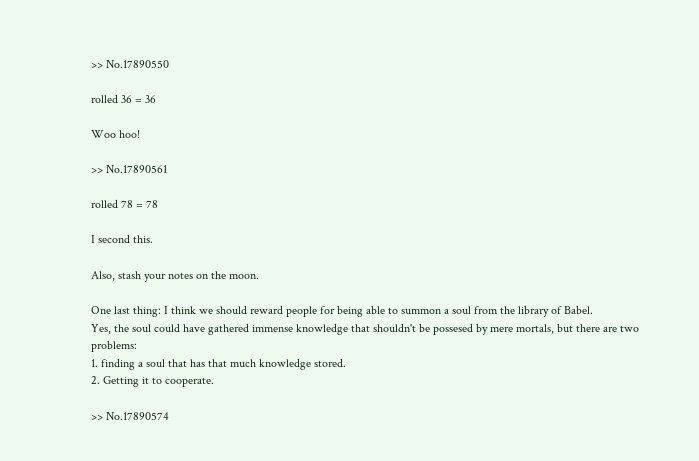>> No.17890550

rolled 36 = 36

Woo hoo!

>> No.17890561

rolled 78 = 78

I second this.

Also, stash your notes on the moon.

One last thing: I think we should reward people for being able to summon a soul from the library of Babel.
Yes, the soul could have gathered immense knowledge that shouldn't be possesed by mere mortals, but there are two problems:
1. finding a soul that has that much knowledge stored.
2. Getting it to cooperate.

>> No.17890574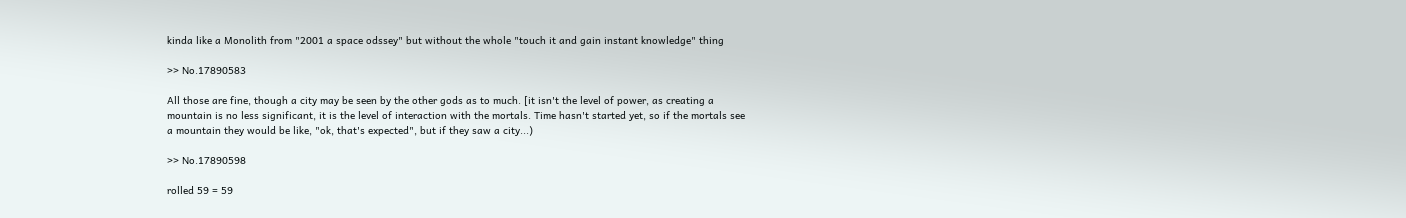kinda like a Monolith from "2001 a space odssey" but without the whole "touch it and gain instant knowledge" thing

>> No.17890583

All those are fine, though a city may be seen by the other gods as to much. [it isn't the level of power, as creating a mountain is no less significant, it is the level of interaction with the mortals. Time hasn't started yet, so if the mortals see a mountain they would be like, "ok, that's expected", but if they saw a city...)

>> No.17890598

rolled 59 = 59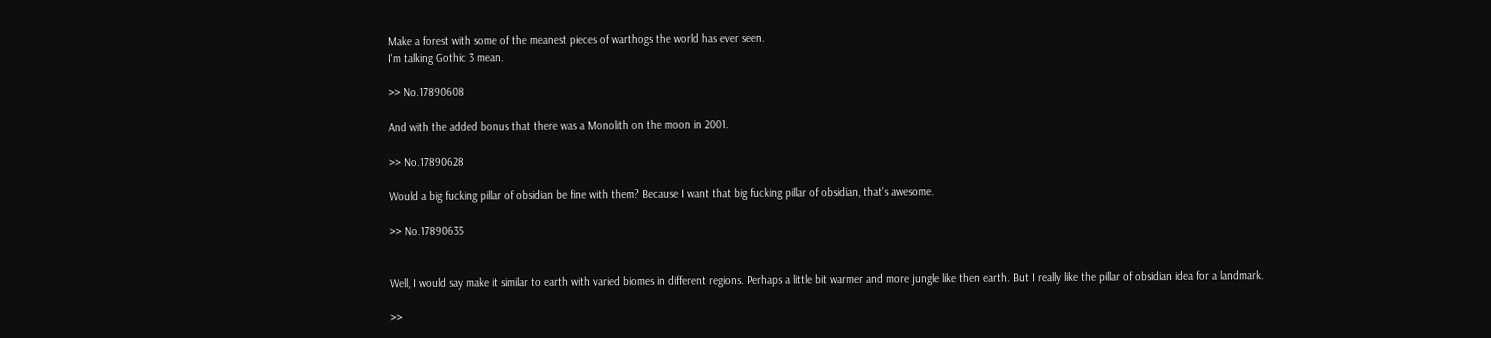Make a forest with some of the meanest pieces of warthogs the world has ever seen.
I'm talking Gothic 3 mean.

>> No.17890608

And with the added bonus that there was a Monolith on the moon in 2001.

>> No.17890628

Would a big fucking pillar of obsidian be fine with them? Because I want that big fucking pillar of obsidian, that's awesome.

>> No.17890635


Well, I would say make it similar to earth with varied biomes in different regions. Perhaps a little bit warmer and more jungle like then earth. But I really like the pillar of obsidian idea for a landmark.

>>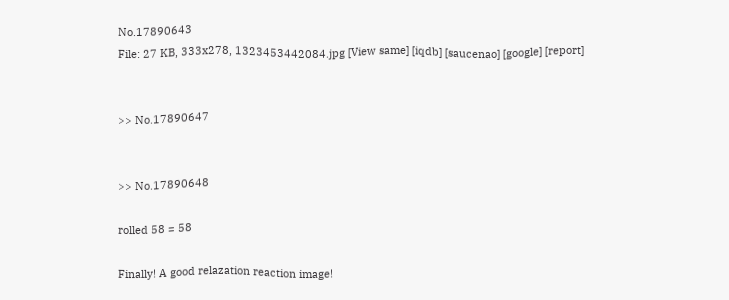No.17890643
File: 27 KB, 333x278, 1323453442084.jpg [View same] [iqdb] [saucenao] [google] [report]


>> No.17890647


>> No.17890648

rolled 58 = 58

Finally! A good relazation reaction image!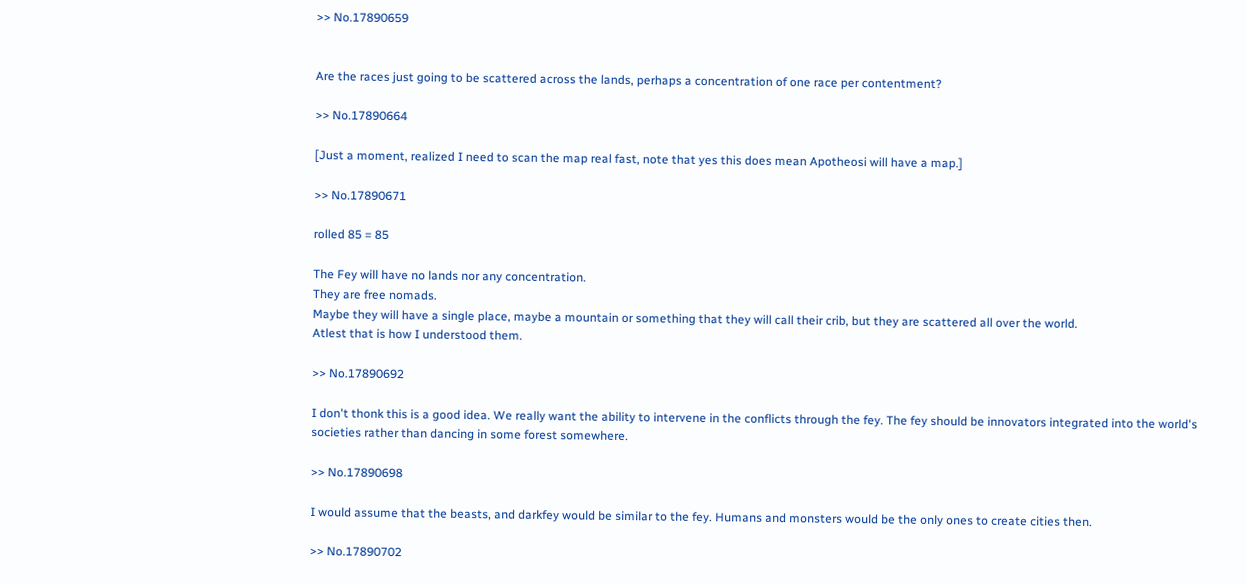>> No.17890659


Are the races just going to be scattered across the lands, perhaps a concentration of one race per contentment?

>> No.17890664

[Just a moment, realized I need to scan the map real fast, note that yes this does mean Apotheosi will have a map.]

>> No.17890671

rolled 85 = 85

The Fey will have no lands nor any concentration.
They are free nomads.
Maybe they will have a single place, maybe a mountain or something that they will call their crib, but they are scattered all over the world.
Atlest that is how I understood them.

>> No.17890692

I don't thonk this is a good idea. We really want the ability to intervene in the conflicts through the fey. The fey should be innovators integrated into the world's societies rather than dancing in some forest somewhere.

>> No.17890698

I would assume that the beasts, and darkfey would be similar to the fey. Humans and monsters would be the only ones to create cities then.

>> No.17890702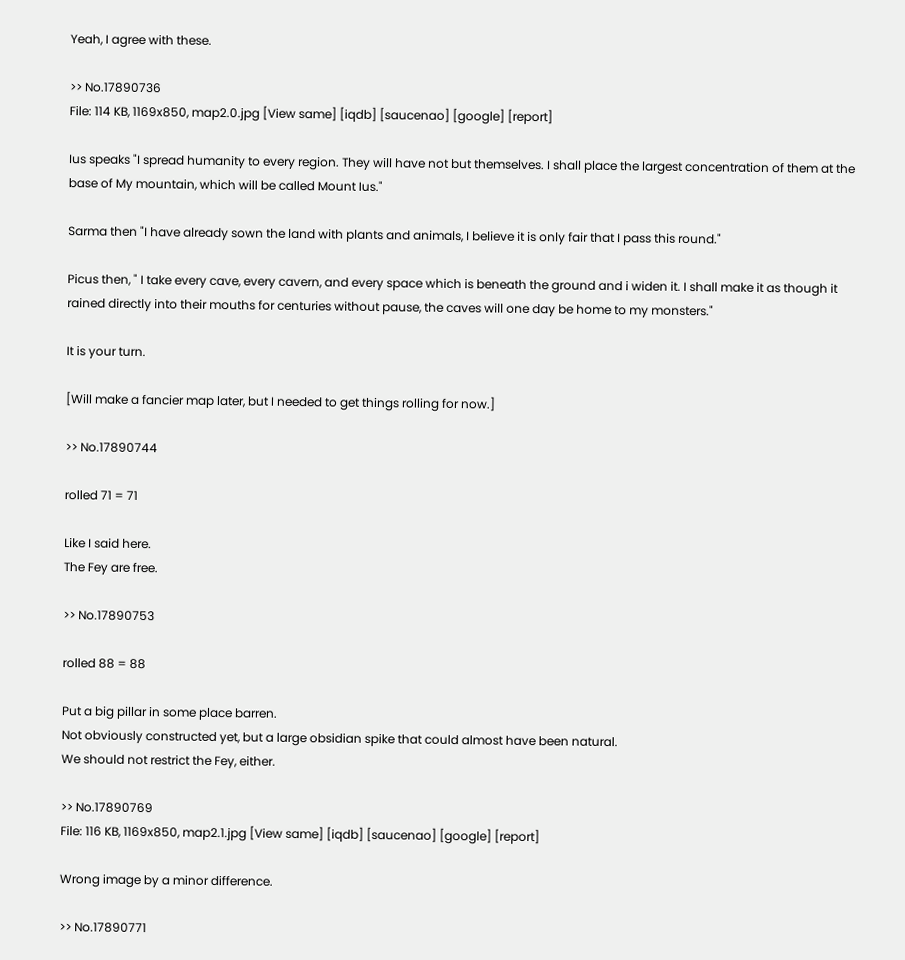Yeah, I agree with these.

>> No.17890736
File: 114 KB, 1169x850, map2.0.jpg [View same] [iqdb] [saucenao] [google] [report]

Ius speaks "I spread humanity to every region. They will have not but themselves. I shall place the largest concentration of them at the base of My mountain, which will be called Mount Ius."

Sarma then "I have already sown the land with plants and animals, I believe it is only fair that I pass this round."

Picus then, " I take every cave, every cavern, and every space which is beneath the ground and i widen it. I shall make it as though it rained directly into their mouths for centuries without pause, the caves will one day be home to my monsters."

It is your turn.

[Will make a fancier map later, but I needed to get things rolling for now.]

>> No.17890744

rolled 71 = 71

Like I said here.
The Fey are free.

>> No.17890753

rolled 88 = 88

Put a big pillar in some place barren.
Not obviously constructed yet, but a large obsidian spike that could almost have been natural.
We should not restrict the Fey, either.

>> No.17890769
File: 116 KB, 1169x850, map2.1.jpg [View same] [iqdb] [saucenao] [google] [report]

Wrong image by a minor difference.

>> No.17890771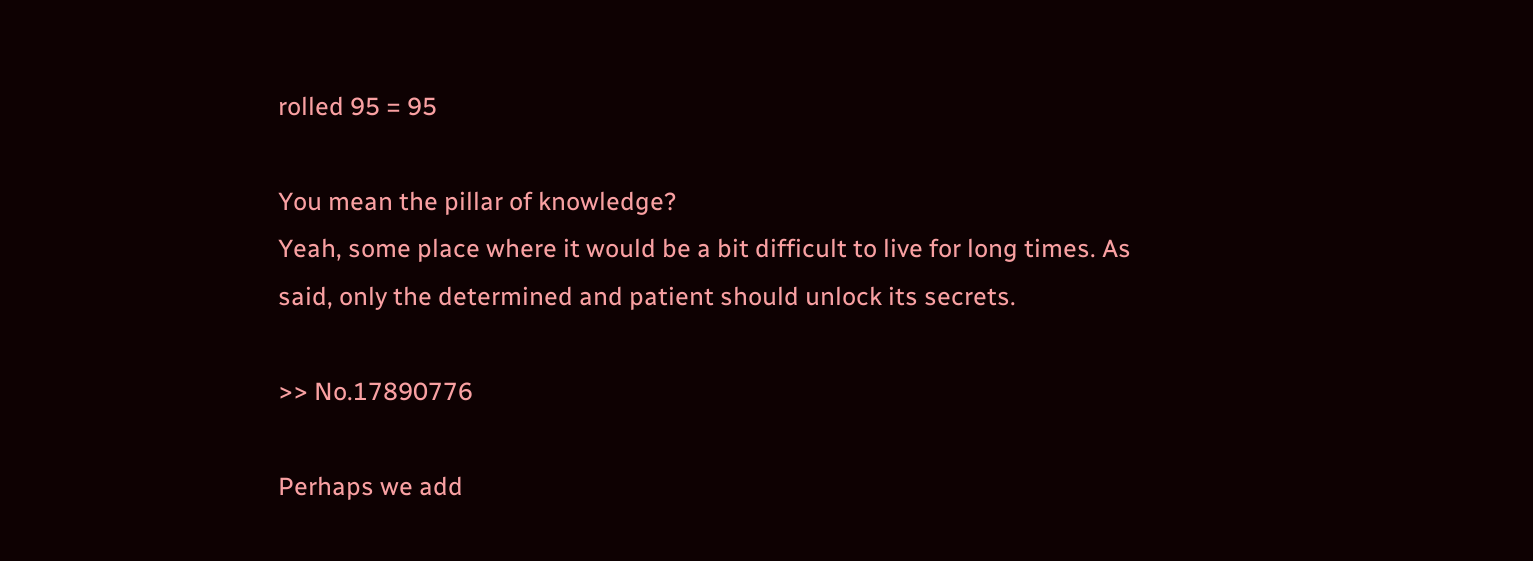rolled 95 = 95

You mean the pillar of knowledge?
Yeah, some place where it would be a bit difficult to live for long times. As said, only the determined and patient should unlock its secrets.

>> No.17890776

Perhaps we add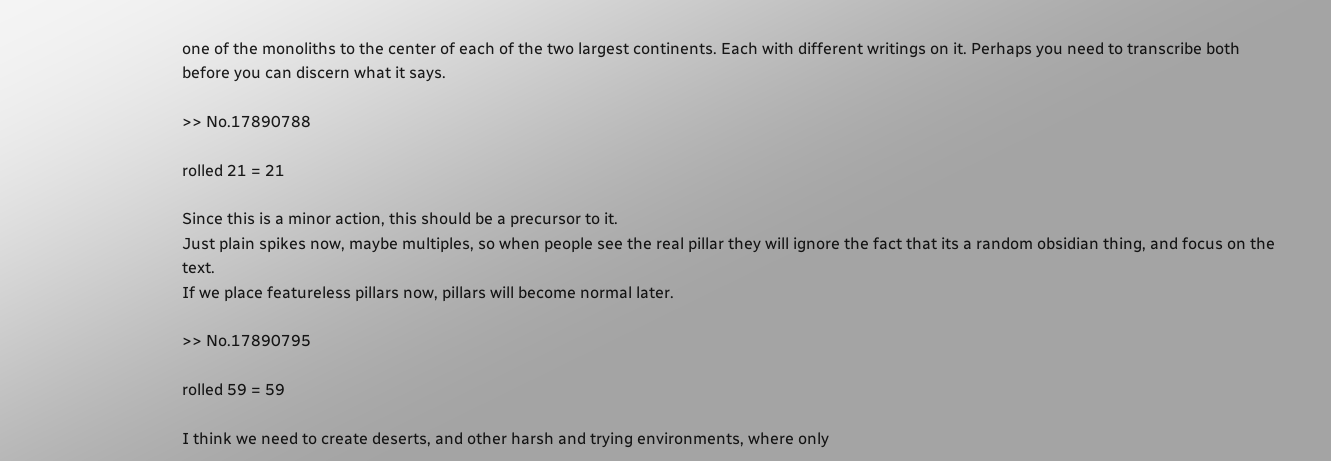one of the monoliths to the center of each of the two largest continents. Each with different writings on it. Perhaps you need to transcribe both before you can discern what it says.

>> No.17890788

rolled 21 = 21

Since this is a minor action, this should be a precursor to it.
Just plain spikes now, maybe multiples, so when people see the real pillar they will ignore the fact that its a random obsidian thing, and focus on the text.
If we place featureless pillars now, pillars will become normal later.

>> No.17890795

rolled 59 = 59

I think we need to create deserts, and other harsh and trying environments, where only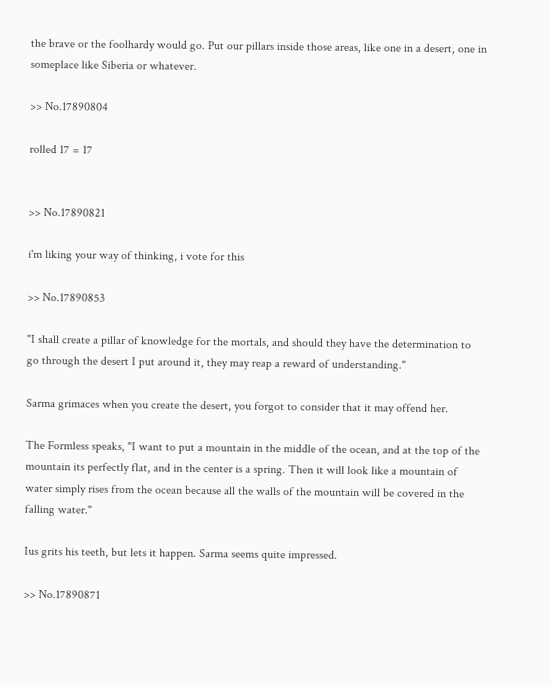the brave or the foolhardy would go. Put our pillars inside those areas, like one in a desert, one in someplace like Siberia or whatever.

>> No.17890804

rolled 17 = 17


>> No.17890821

i'm liking your way of thinking, i vote for this

>> No.17890853

"I shall create a pillar of knowledge for the mortals, and should they have the determination to go through the desert I put around it, they may reap a reward of understanding."

Sarma grimaces when you create the desert, you forgot to consider that it may offend her.

The Formless speaks, "I want to put a mountain in the middle of the ocean, and at the top of the mountain its perfectly flat, and in the center is a spring. Then it will look like a mountain of water simply rises from the ocean because all the walls of the mountain will be covered in the falling water."

Ius grits his teeth, but lets it happen. Sarma seems quite impressed.

>> No.17890871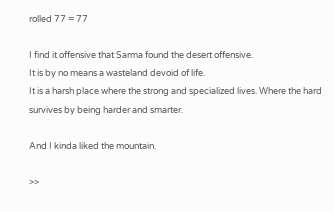rolled 77 = 77

I find it offensive that Sarma found the desert offensive.
It is by no means a wasteland devoid of life.
It is a harsh place where the strong and specialized lives. Where the hard survives by being harder and smarter.

And I kinda liked the mountain.

>>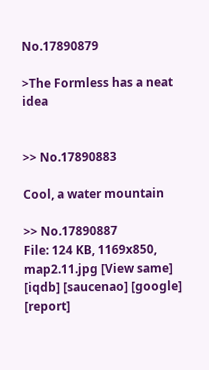No.17890879

>The Formless has a neat idea


>> No.17890883

Cool, a water mountain

>> No.17890887
File: 124 KB, 1169x850, map2.11.jpg [View same] [iqdb] [saucenao] [google] [report]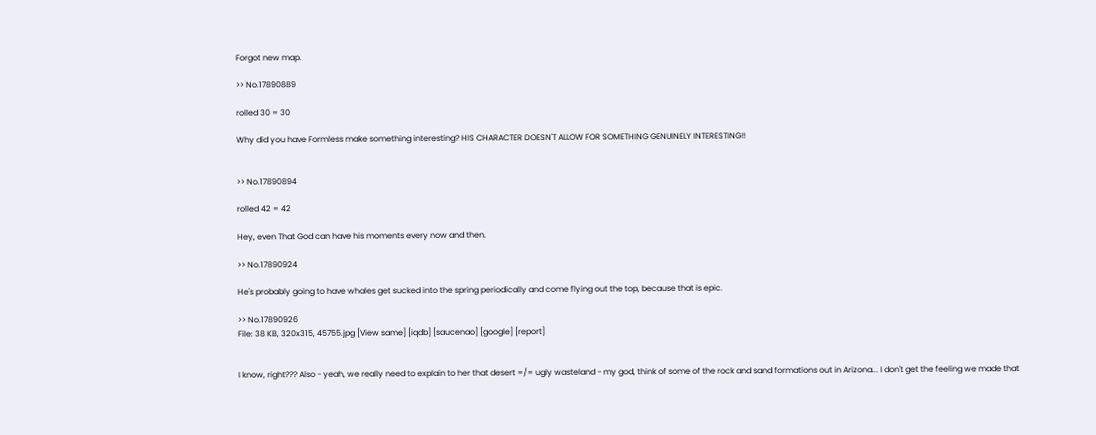Forgot new map.

>> No.17890889

rolled 30 = 30

Why did you have Formless make something interesting? HIS CHARACTER DOESN'T ALLOW FOR SOMETHING GENUINELY INTERESTING!!


>> No.17890894

rolled 42 = 42

Hey, even That God can have his moments every now and then.

>> No.17890924

He's probably going to have whales get sucked into the spring periodically and come flying out the top, because that is epic.

>> No.17890926
File: 38 KB, 320x315, 45755.jpg [View same] [iqdb] [saucenao] [google] [report]


I know, right??? Also - yeah, we really need to explain to her that desert =/= ugly wasteland - my god, think of some of the rock and sand formations out in Arizona... I don't get the feeling we made that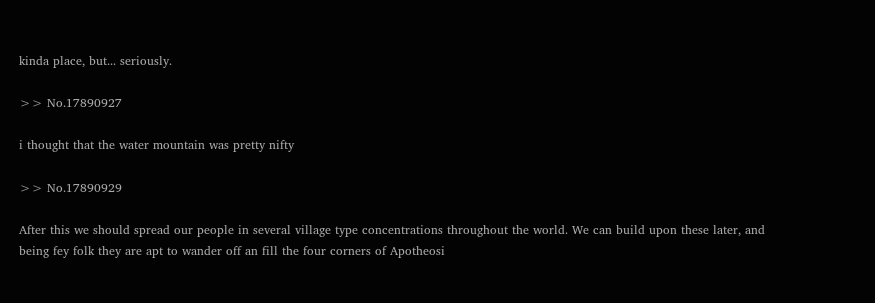kinda place, but... seriously.

>> No.17890927

i thought that the water mountain was pretty nifty

>> No.17890929

After this we should spread our people in several village type concentrations throughout the world. We can build upon these later, and being fey folk they are apt to wander off an fill the four corners of Apotheosi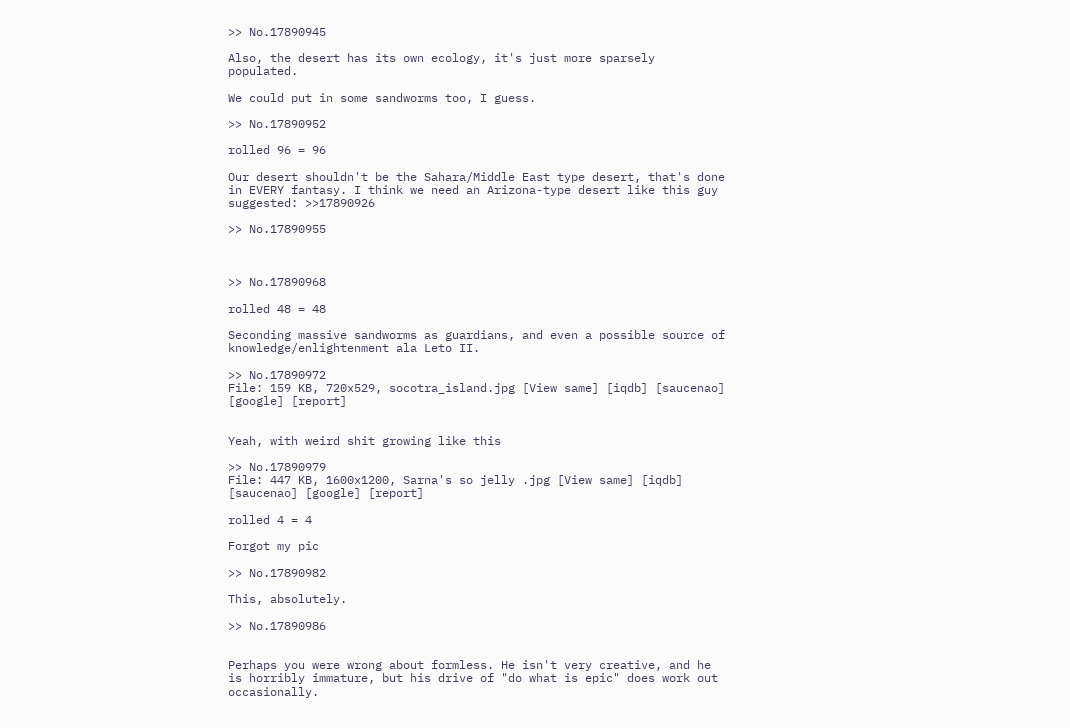>> No.17890945

Also, the desert has its own ecology, it's just more sparsely populated.

We could put in some sandworms too, I guess.

>> No.17890952

rolled 96 = 96

Our desert shouldn't be the Sahara/Middle East type desert, that's done in EVERY fantasy. I think we need an Arizona-type desert like this guy suggested: >>17890926

>> No.17890955



>> No.17890968

rolled 48 = 48

Seconding massive sandworms as guardians, and even a possible source of knowledge/enlightenment ala Leto II.

>> No.17890972
File: 159 KB, 720x529, socotra_island.jpg [View same] [iqdb] [saucenao] [google] [report]


Yeah, with weird shit growing like this

>> No.17890979
File: 447 KB, 1600x1200, Sarna's so jelly .jpg [View same] [iqdb] [saucenao] [google] [report]

rolled 4 = 4

Forgot my pic

>> No.17890982

This, absolutely.

>> No.17890986


Perhaps you were wrong about formless. He isn't very creative, and he is horribly immature, but his drive of "do what is epic" does work out occasionally.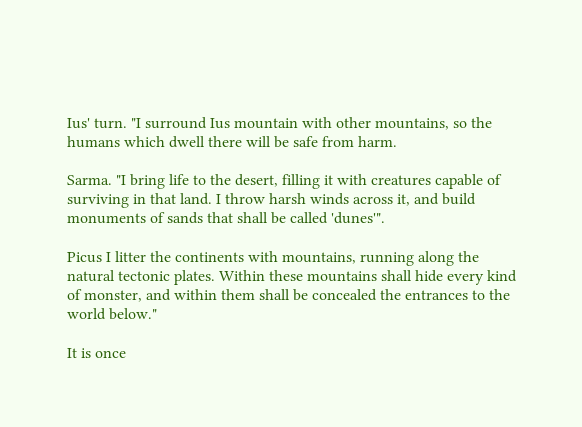Ius' turn. "I surround Ius mountain with other mountains, so the humans which dwell there will be safe from harm.

Sarma. "I bring life to the desert, filling it with creatures capable of surviving in that land. I throw harsh winds across it, and build monuments of sands that shall be called 'dunes'".

Picus I litter the continents with mountains, running along the natural tectonic plates. Within these mountains shall hide every kind of monster, and within them shall be concealed the entrances to the world below."

It is once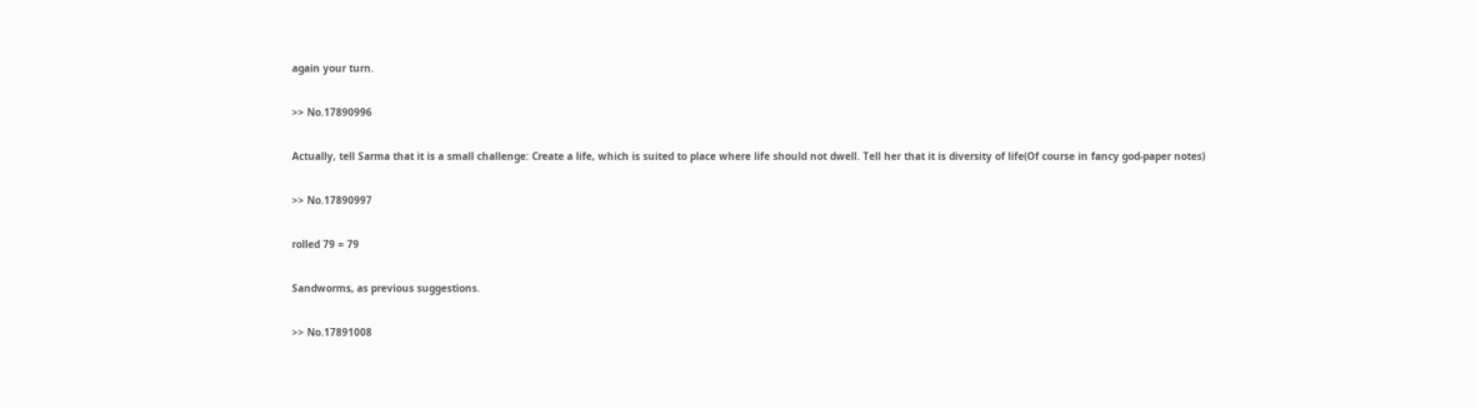again your turn.

>> No.17890996

Actually, tell Sarma that it is a small challenge: Create a life, which is suited to place where life should not dwell. Tell her that it is diversity of life(Of course in fancy god-paper notes)

>> No.17890997

rolled 79 = 79

Sandworms, as previous suggestions.

>> No.17891008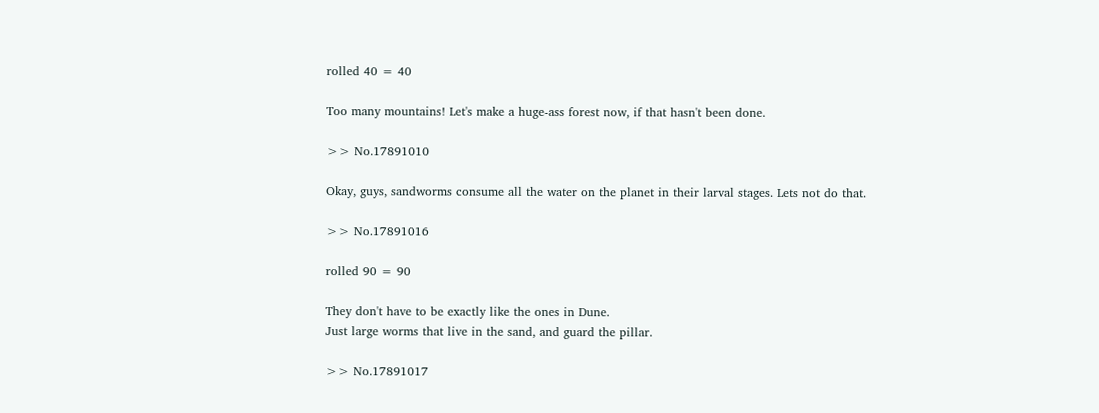rolled 40 = 40

Too many mountains! Let's make a huge-ass forest now, if that hasn't been done.

>> No.17891010

Okay, guys, sandworms consume all the water on the planet in their larval stages. Lets not do that.

>> No.17891016

rolled 90 = 90

They don't have to be exactly like the ones in Dune.
Just large worms that live in the sand, and guard the pillar.

>> No.17891017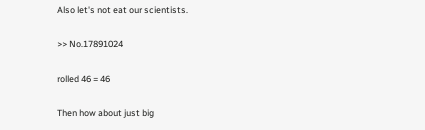Also let's not eat our scientists.

>> No.17891024

rolled 46 = 46

Then how about just big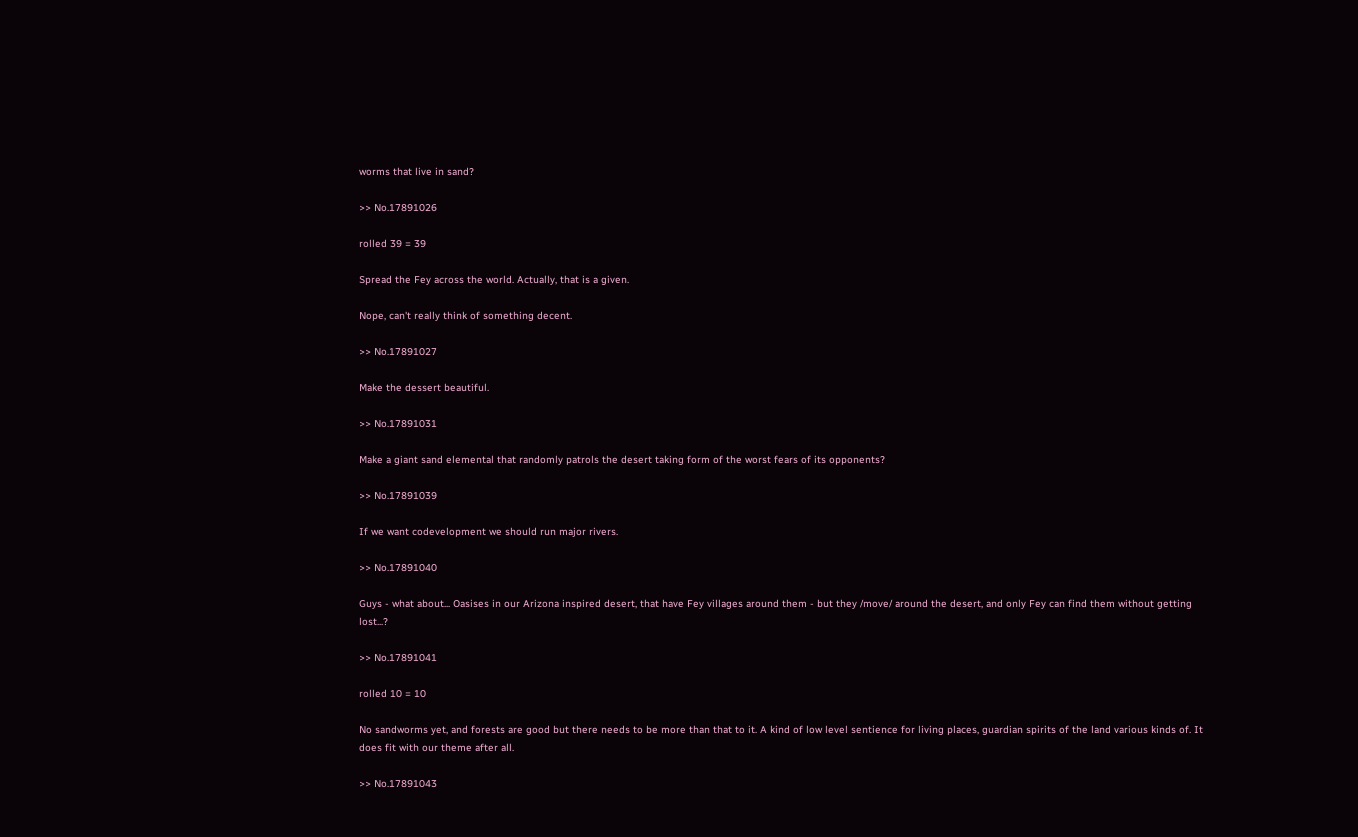worms that live in sand?

>> No.17891026

rolled 39 = 39

Spread the Fey across the world. Actually, that is a given.

Nope, can't really think of something decent.

>> No.17891027

Make the dessert beautiful.

>> No.17891031

Make a giant sand elemental that randomly patrols the desert taking form of the worst fears of its opponents?

>> No.17891039

If we want codevelopment we should run major rivers.

>> No.17891040

Guys - what about... Oasises in our Arizona inspired desert, that have Fey villages around them - but they /move/ around the desert, and only Fey can find them without getting lost...?

>> No.17891041

rolled 10 = 10

No sandworms yet, and forests are good but there needs to be more than that to it. A kind of low level sentience for living places, guardian spirits of the land various kinds of. It does fit with our theme after all.

>> No.17891043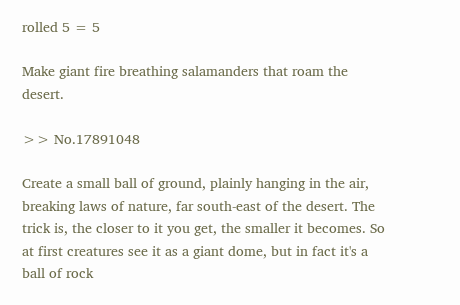rolled 5 = 5

Make giant fire breathing salamanders that roam the desert.

>> No.17891048

Create a small ball of ground, plainly hanging in the air, breaking laws of nature, far south-east of the desert. The trick is, the closer to it you get, the smaller it becomes. So at first creatures see it as a giant dome, but in fact it's a ball of rock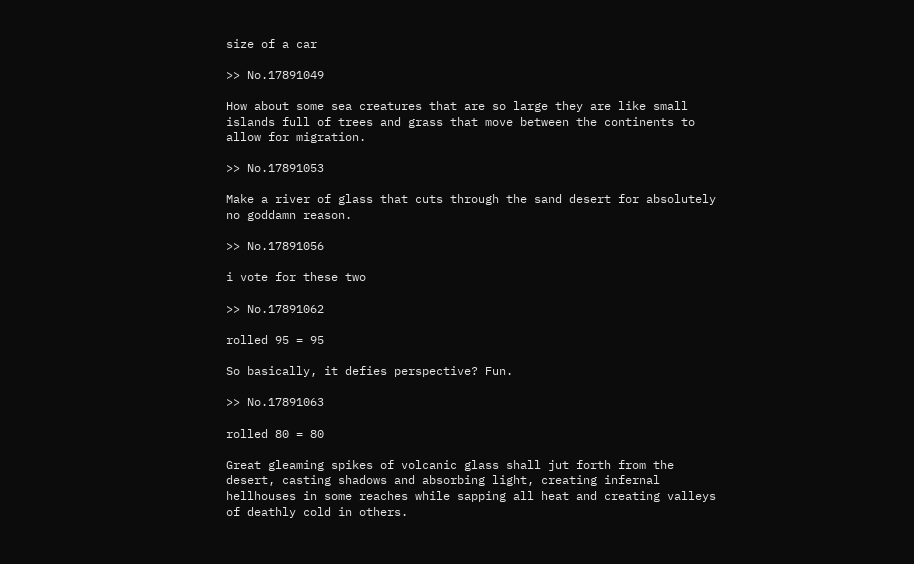size of a car

>> No.17891049

How about some sea creatures that are so large they are like small islands full of trees and grass that move between the continents to allow for migration.

>> No.17891053

Make a river of glass that cuts through the sand desert for absolutely no goddamn reason.

>> No.17891056

i vote for these two

>> No.17891062

rolled 95 = 95

So basically, it defies perspective? Fun.

>> No.17891063

rolled 80 = 80

Great gleaming spikes of volcanic glass shall jut forth from the desert, casting shadows and absorbing light, creating infernal hellhouses in some reaches while sapping all heat and creating valleys of deathly cold in others.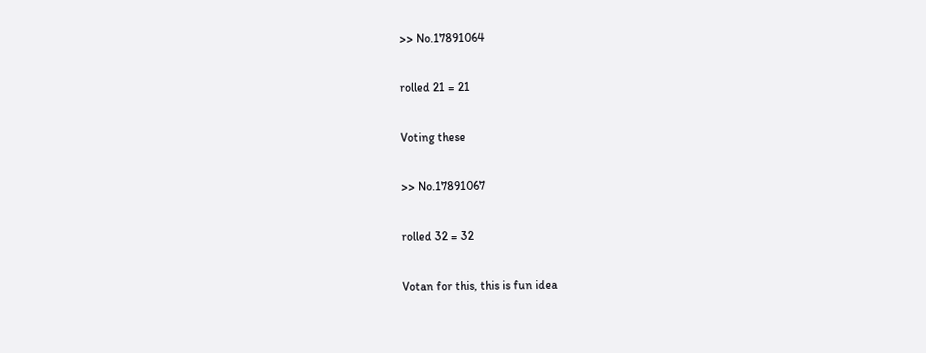>> No.17891064

rolled 21 = 21

Voting these

>> No.17891067

rolled 32 = 32

Votan for this, this is fun idea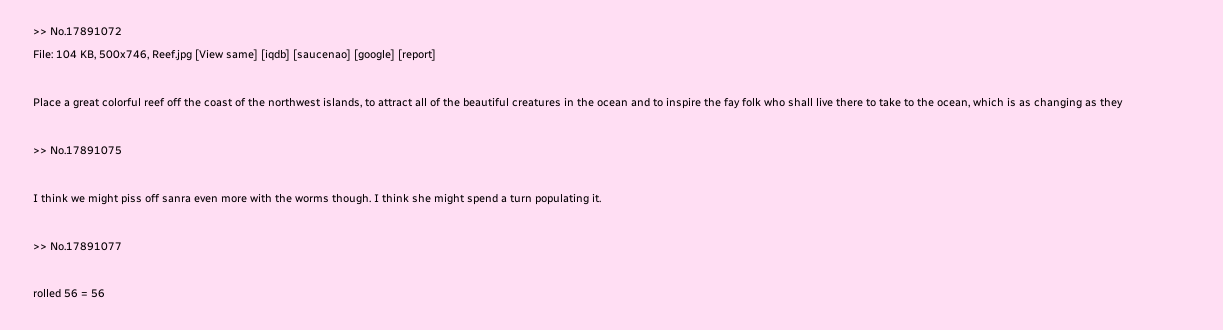>> No.17891072
File: 104 KB, 500x746, Reef.jpg [View same] [iqdb] [saucenao] [google] [report]

Place a great colorful reef off the coast of the northwest islands, to attract all of the beautiful creatures in the ocean and to inspire the fay folk who shall live there to take to the ocean, which is as changing as they

>> No.17891075

I think we might piss off sanra even more with the worms though. I think she might spend a turn populating it.

>> No.17891077

rolled 56 = 56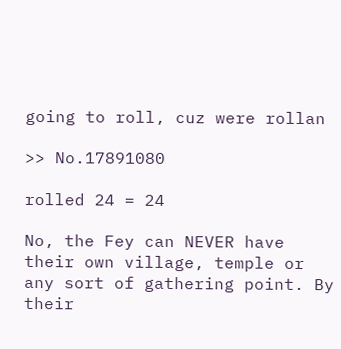going to roll, cuz were rollan

>> No.17891080

rolled 24 = 24

No, the Fey can NEVER have their own village, temple or any sort of gathering point. By their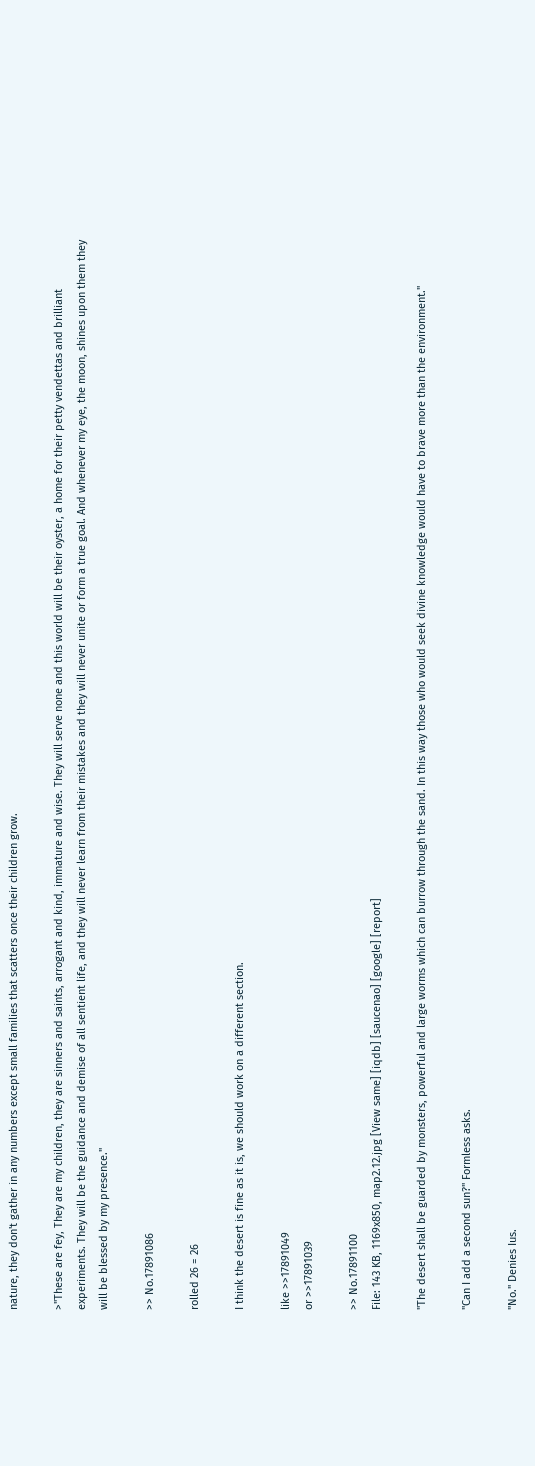nature, they don't gather in any numbers except small families that scatters once their children grow.

>"These are fey, They are my children, they are sinners and saints, arrogant and kind, immature and wise. They will serve none and this world will be their oyster, a home for their petty vendettas and brilliant experiments. They will be the guidance and demise of all sentient life, and they will never learn from their mistakes and they will never unite or form a true goal. And whenever my eye, the moon, shines upon them they will be blessed by my presence."

>> No.17891086

rolled 26 = 26

I think the desert is fine as it is, we should work on a different section.

like >>17891049
or >>17891039

>> No.17891100
File: 143 KB, 1169x850, map2.12.jpg [View same] [iqdb] [saucenao] [google] [report]

"The desert shall be guarded by monsters, powerful and large worms which can burrow through the sand. In this way those who would seek divine knowledge would have to brave more than the environment."

"Can I add a second sun?" Formless asks.

"No." Denies Ius.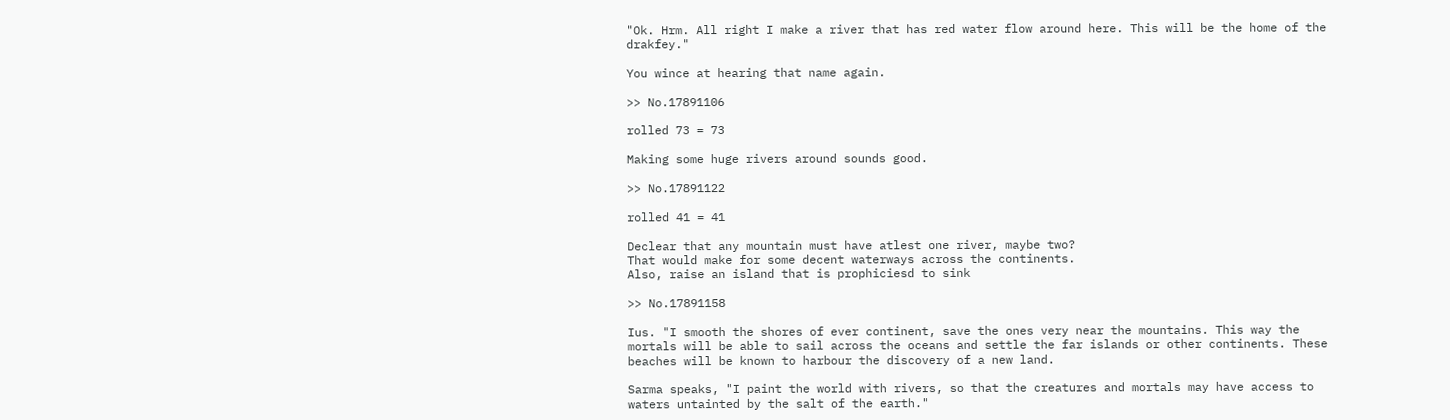"Ok. Hrm. All right I make a river that has red water flow around here. This will be the home of the drakfey."

You wince at hearing that name again.

>> No.17891106

rolled 73 = 73

Making some huge rivers around sounds good.

>> No.17891122

rolled 41 = 41

Declear that any mountain must have atlest one river, maybe two?
That would make for some decent waterways across the continents.
Also, raise an island that is prophiciesd to sink

>> No.17891158

Ius. "I smooth the shores of ever continent, save the ones very near the mountains. This way the mortals will be able to sail across the oceans and settle the far islands or other continents. These beaches will be known to harbour the discovery of a new land.

Sarma speaks, "I paint the world with rivers, so that the creatures and mortals may have access to waters untainted by the salt of the earth."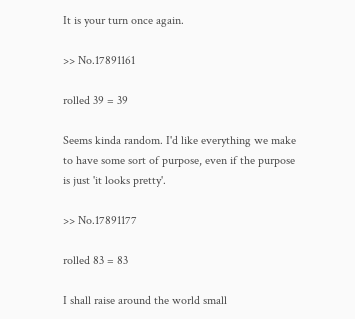It is your turn once again.

>> No.17891161

rolled 39 = 39

Seems kinda random. I'd like everything we make to have some sort of purpose, even if the purpose is just 'it looks pretty'.

>> No.17891177

rolled 83 = 83

I shall raise around the world small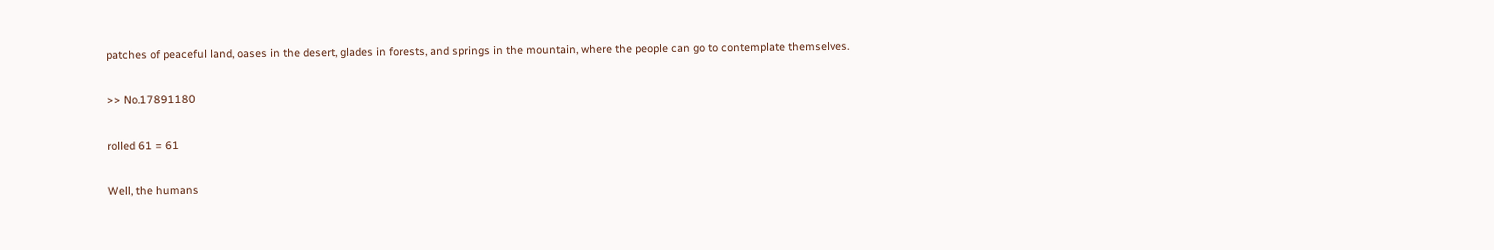patches of peaceful land, oases in the desert, glades in forests, and springs in the mountain, where the people can go to contemplate themselves.

>> No.17891180

rolled 61 = 61

Well, the humans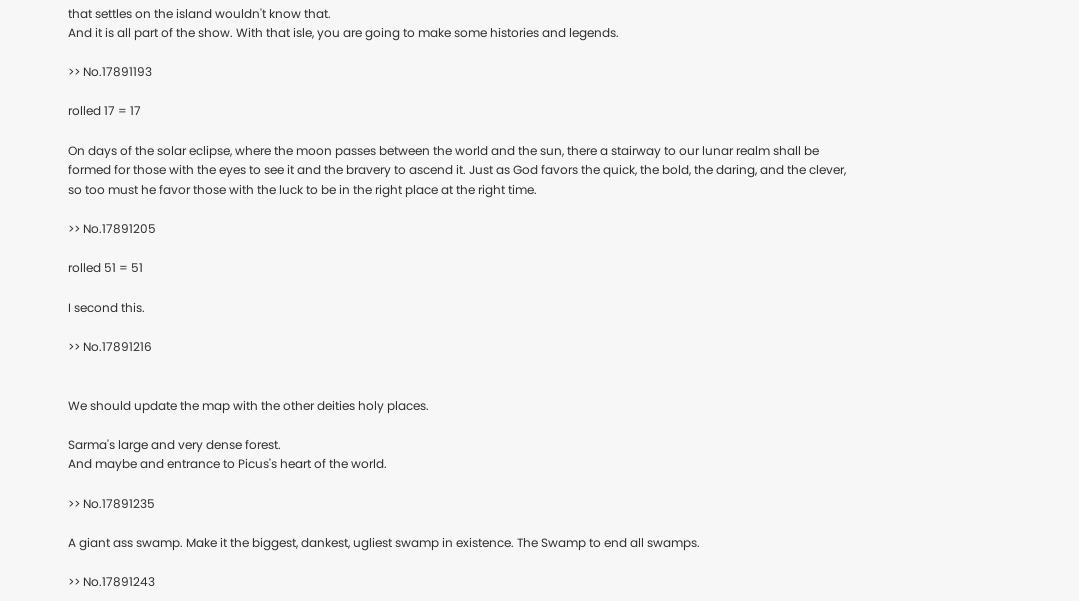that settles on the island wouldn't know that.
And it is all part of the show. With that isle, you are going to make some histories and legends.

>> No.17891193

rolled 17 = 17

On days of the solar eclipse, where the moon passes between the world and the sun, there a stairway to our lunar realm shall be formed for those with the eyes to see it and the bravery to ascend it. Just as God favors the quick, the bold, the daring, and the clever, so too must he favor those with the luck to be in the right place at the right time.

>> No.17891205

rolled 51 = 51

I second this.

>> No.17891216


We should update the map with the other deities holy places.

Sarma's large and very dense forest.
And maybe and entrance to Picus's heart of the world.

>> No.17891235

A giant ass swamp. Make it the biggest, dankest, ugliest swamp in existence. The Swamp to end all swamps.

>> No.17891243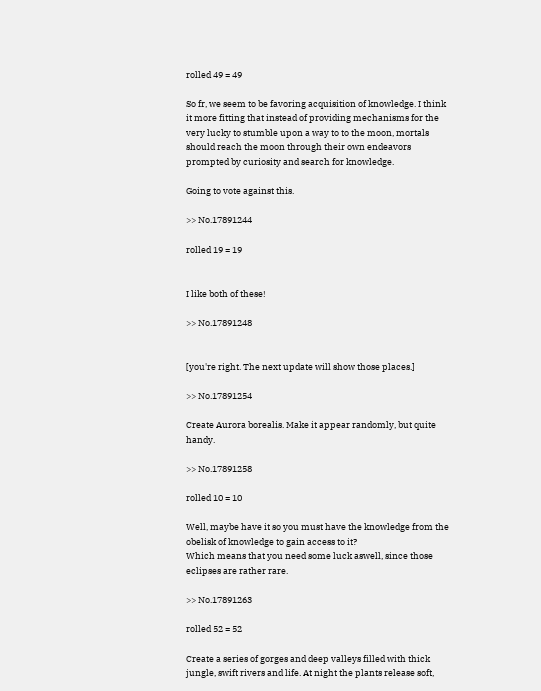rolled 49 = 49

So fr, we seem to be favoring acquisition of knowledge. I think it more fitting that instead of providing mechanisms for the very lucky to stumble upon a way to to the moon, mortals should reach the moon through their own endeavors prompted by curiosity and search for knowledge.

Going to vote against this.

>> No.17891244

rolled 19 = 19


I like both of these!

>> No.17891248


[you're right. The next update will show those places.]

>> No.17891254

Create Aurora borealis. Make it appear randomly, but quite handy.

>> No.17891258

rolled 10 = 10

Well, maybe have it so you must have the knowledge from the obelisk of knowledge to gain access to it?
Which means that you need some luck aswell, since those eclipses are rather rare.

>> No.17891263

rolled 52 = 52

Create a series of gorges and deep valleys filled with thick jungle, swift rivers and life. At night the plants release soft,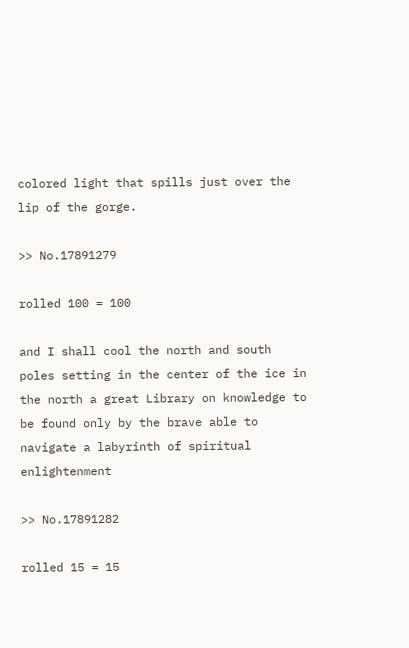colored light that spills just over the lip of the gorge.

>> No.17891279

rolled 100 = 100

and I shall cool the north and south poles setting in the center of the ice in the north a great Library on knowledge to be found only by the brave able to navigate a labyrinth of spiritual enlightenment

>> No.17891282

rolled 15 = 15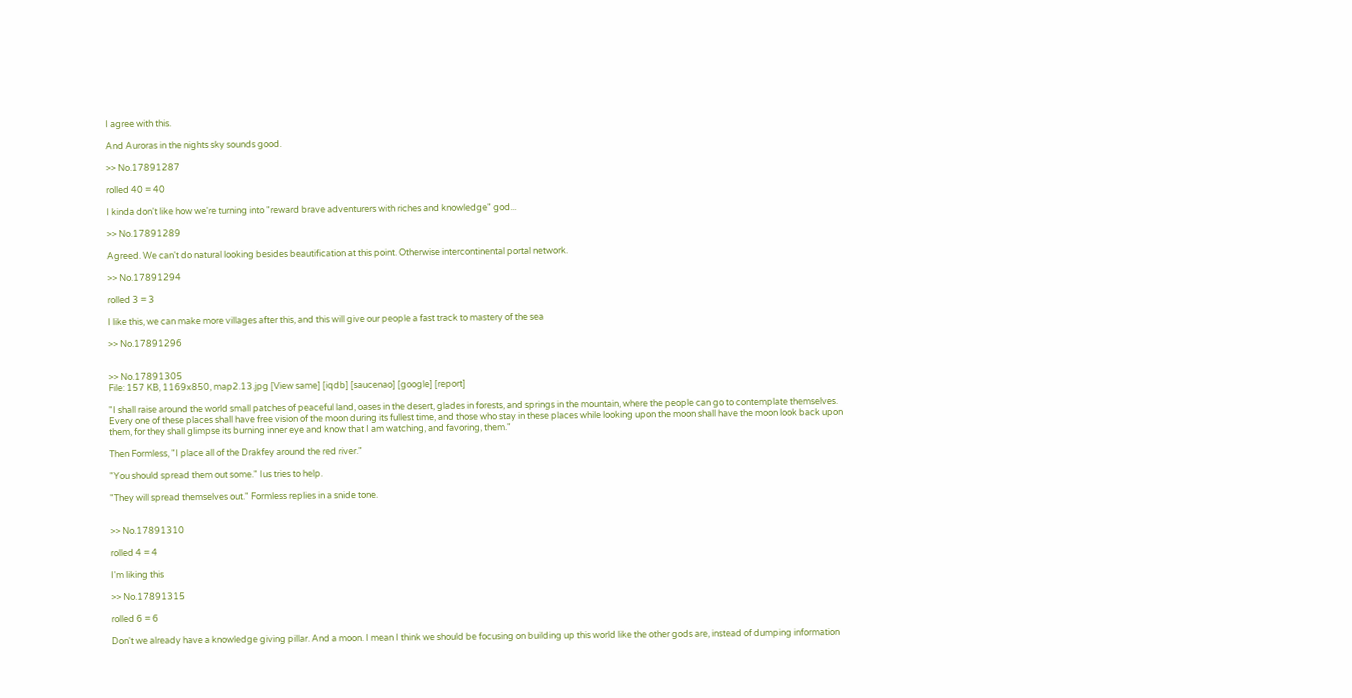I agree with this.

And Auroras in the nights sky sounds good.

>> No.17891287

rolled 40 = 40

I kinda don't like how we're turning into "reward brave adventurers with riches and knowledge" god...

>> No.17891289

Agreed. We can't do natural looking besides beautification at this point. Otherwise intercontinental portal network.

>> No.17891294

rolled 3 = 3

I like this, we can make more villages after this, and this will give our people a fast track to mastery of the sea

>> No.17891296


>> No.17891305
File: 157 KB, 1169x850, map2.13.jpg [View same] [iqdb] [saucenao] [google] [report]

"I shall raise around the world small patches of peaceful land, oases in the desert, glades in forests, and springs in the mountain, where the people can go to contemplate themselves. Every one of these places shall have free vision of the moon during its fullest time, and those who stay in these places while looking upon the moon shall have the moon look back upon them, for they shall glimpse its burning inner eye and know that I am watching, and favoring, them."

Then Formless, "I place all of the Drakfey around the red river."

"You should spread them out some." Ius tries to help.

"They will spread themselves out." Formless replies in a snide tone.


>> No.17891310

rolled 4 = 4

I'm liking this

>> No.17891315

rolled 6 = 6

Don't we already have a knowledge giving pillar. And a moon. I mean I think we should be focusing on building up this world like the other gods are, instead of dumping information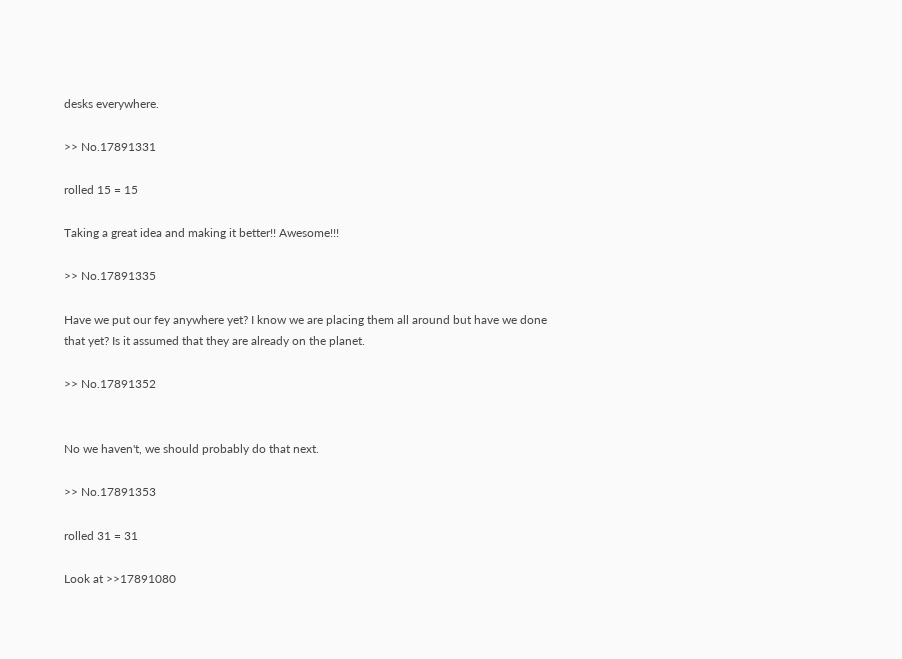desks everywhere.

>> No.17891331

rolled 15 = 15

Taking a great idea and making it better!! Awesome!!!

>> No.17891335

Have we put our fey anywhere yet? I know we are placing them all around but have we done that yet? Is it assumed that they are already on the planet.

>> No.17891352


No we haven't, we should probably do that next.

>> No.17891353

rolled 31 = 31

Look at >>17891080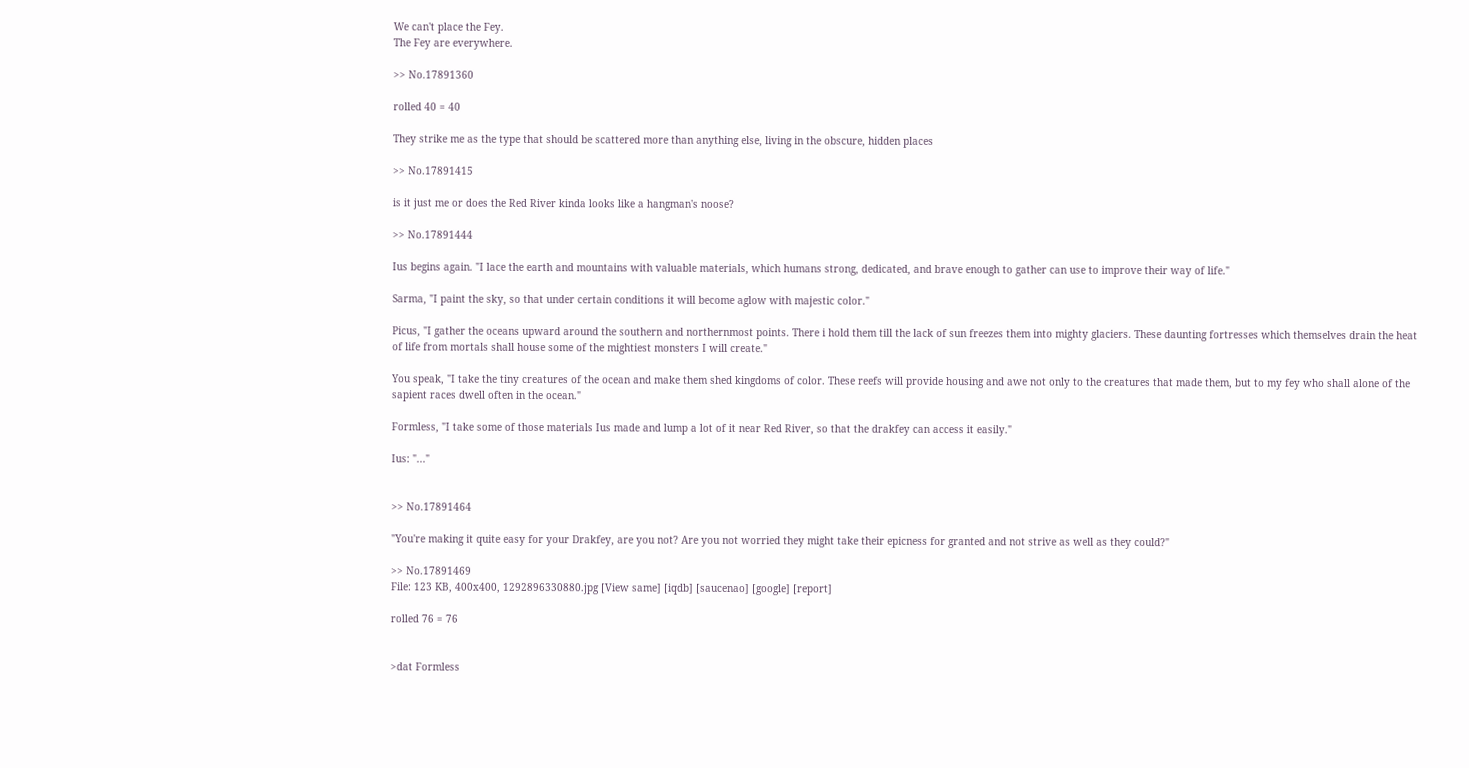We can't place the Fey.
The Fey are everywhere.

>> No.17891360

rolled 40 = 40

They strike me as the type that should be scattered more than anything else, living in the obscure, hidden places

>> No.17891415

is it just me or does the Red River kinda looks like a hangman's noose?

>> No.17891444

Ius begins again. "I lace the earth and mountains with valuable materials, which humans strong, dedicated, and brave enough to gather can use to improve their way of life."

Sarma, "I paint the sky, so that under certain conditions it will become aglow with majestic color."

Picus, "I gather the oceans upward around the southern and northernmost points. There i hold them till the lack of sun freezes them into mighty glaciers. These daunting fortresses which themselves drain the heat of life from mortals shall house some of the mightiest monsters I will create."

You speak, "I take the tiny creatures of the ocean and make them shed kingdoms of color. These reefs will provide housing and awe not only to the creatures that made them, but to my fey who shall alone of the sapient races dwell often in the ocean."

Formless, "I take some of those materials Ius made and lump a lot of it near Red River, so that the drakfey can access it easily."

Ius: "..."


>> No.17891464

"You're making it quite easy for your Drakfey, are you not? Are you not worried they might take their epicness for granted and not strive as well as they could?"

>> No.17891469
File: 123 KB, 400x400, 1292896330880.jpg [View same] [iqdb] [saucenao] [google] [report]

rolled 76 = 76


>dat Formless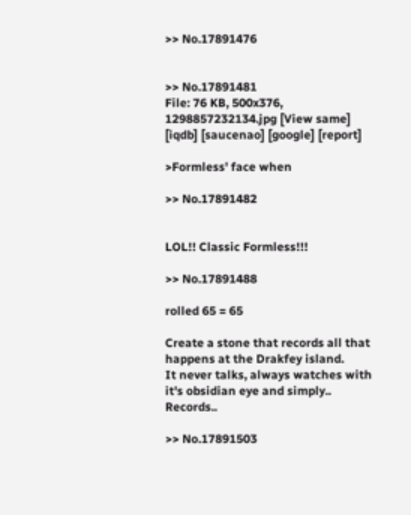>> No.17891476


>> No.17891481
File: 76 KB, 500x376, 1298857232134.jpg [View same] [iqdb] [saucenao] [google] [report]

>Formless' face when

>> No.17891482


LOL!! Classic Formless!!!

>> No.17891488

rolled 65 = 65

Create a stone that records all that happens at the Drakfey island.
It never talks, always watches with it's obsidian eye and simply.. Records..

>> No.17891503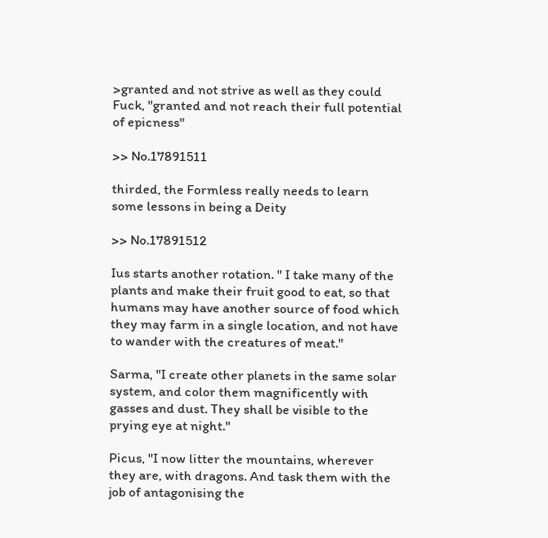>granted and not strive as well as they could
Fuck, "granted and not reach their full potential of epicness"

>> No.17891511

thirded, the Formless really needs to learn some lessons in being a Deity

>> No.17891512

Ius starts another rotation. " I take many of the plants and make their fruit good to eat, so that humans may have another source of food which they may farm in a single location, and not have to wander with the creatures of meat."

Sarma, "I create other planets in the same solar system, and color them magnificently with gasses and dust. They shall be visible to the prying eye at night."

Picus, "I now litter the mountains, wherever they are, with dragons. And task them with the job of antagonising the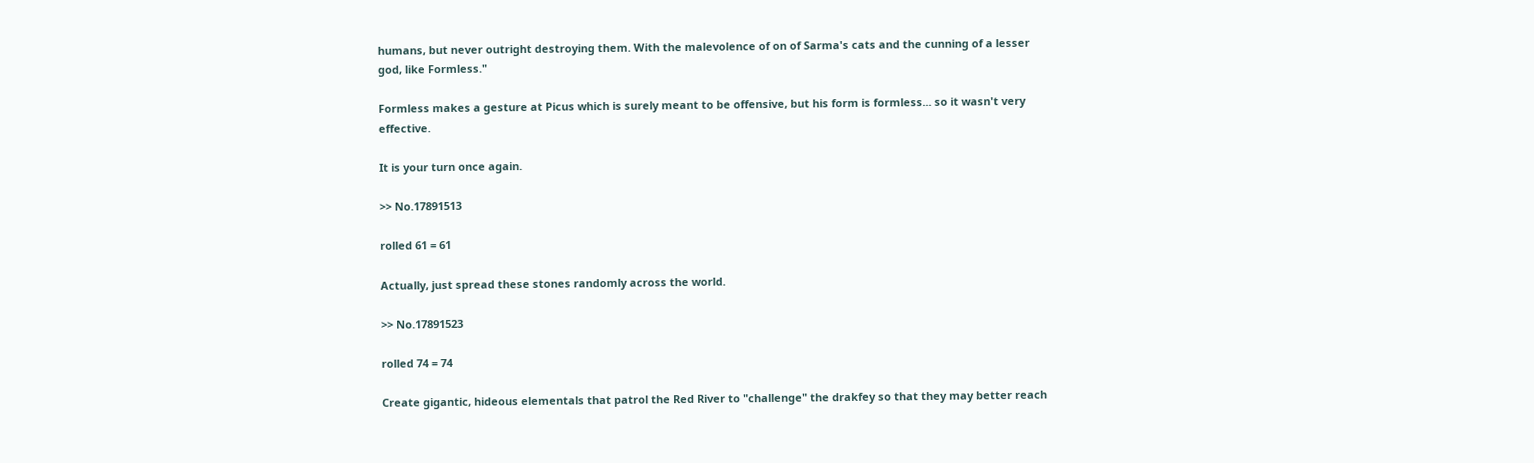humans, but never outright destroying them. With the malevolence of on of Sarma's cats and the cunning of a lesser god, like Formless."

Formless makes a gesture at Picus which is surely meant to be offensive, but his form is formless... so it wasn't very effective.

It is your turn once again.

>> No.17891513

rolled 61 = 61

Actually, just spread these stones randomly across the world.

>> No.17891523

rolled 74 = 74

Create gigantic, hideous elementals that patrol the Red River to "challenge" the drakfey so that they may better reach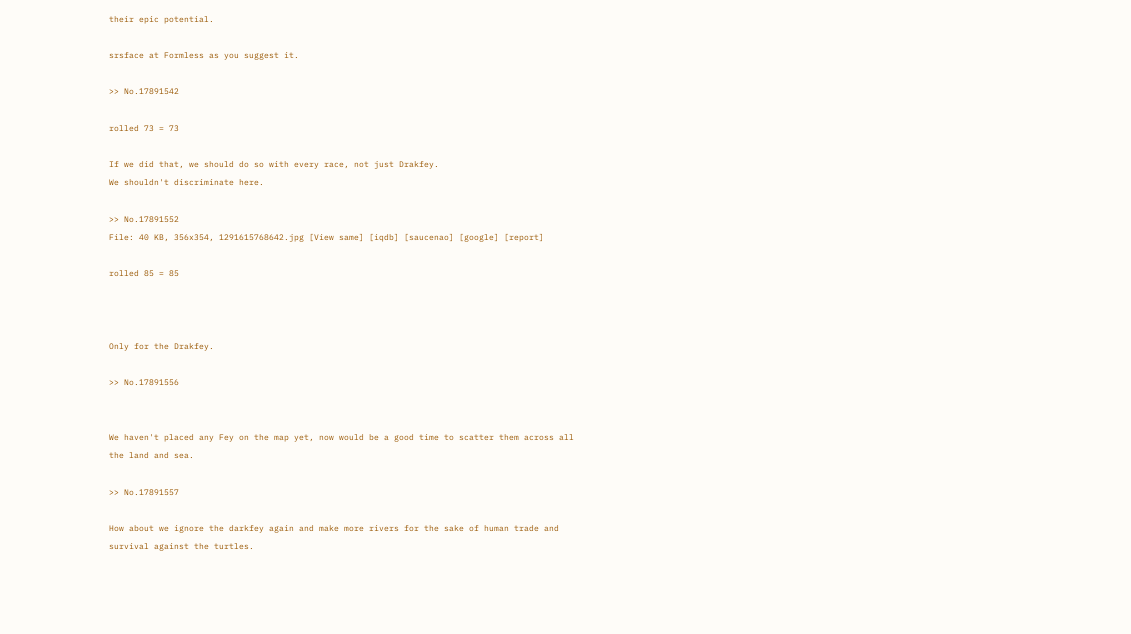their epic potential.

srsface at Formless as you suggest it.

>> No.17891542

rolled 73 = 73

If we did that, we should do so with every race, not just Drakfey.
We shouldn't discriminate here.

>> No.17891552
File: 40 KB, 356x354, 1291615768642.jpg [View same] [iqdb] [saucenao] [google] [report]

rolled 85 = 85



Only for the Drakfey.

>> No.17891556


We haven't placed any Fey on the map yet, now would be a good time to scatter them across all the land and sea.

>> No.17891557

How about we ignore the darkfey again and make more rivers for the sake of human trade and survival against the turtles.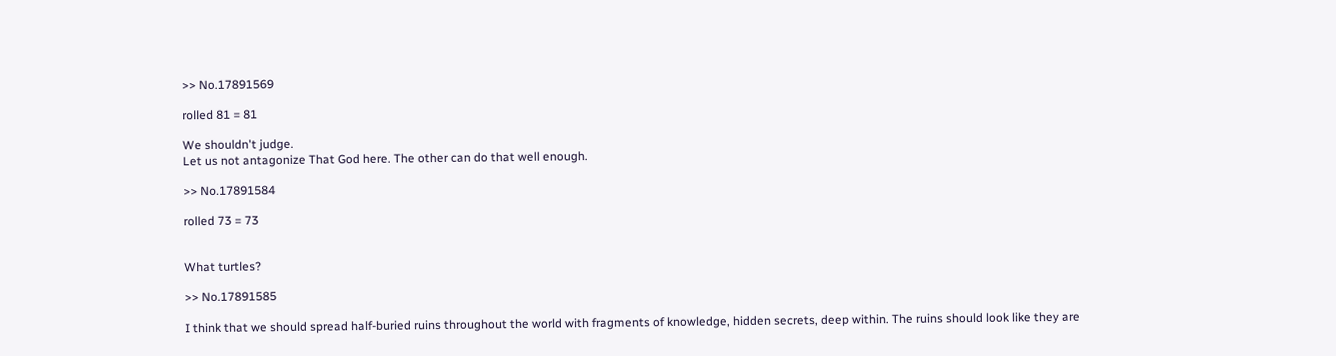>> No.17891569

rolled 81 = 81

We shouldn't judge.
Let us not antagonize That God here. The other can do that well enough.

>> No.17891584

rolled 73 = 73


What turtles?

>> No.17891585

I think that we should spread half-buried ruins throughout the world with fragments of knowledge, hidden secrets, deep within. The ruins should look like they are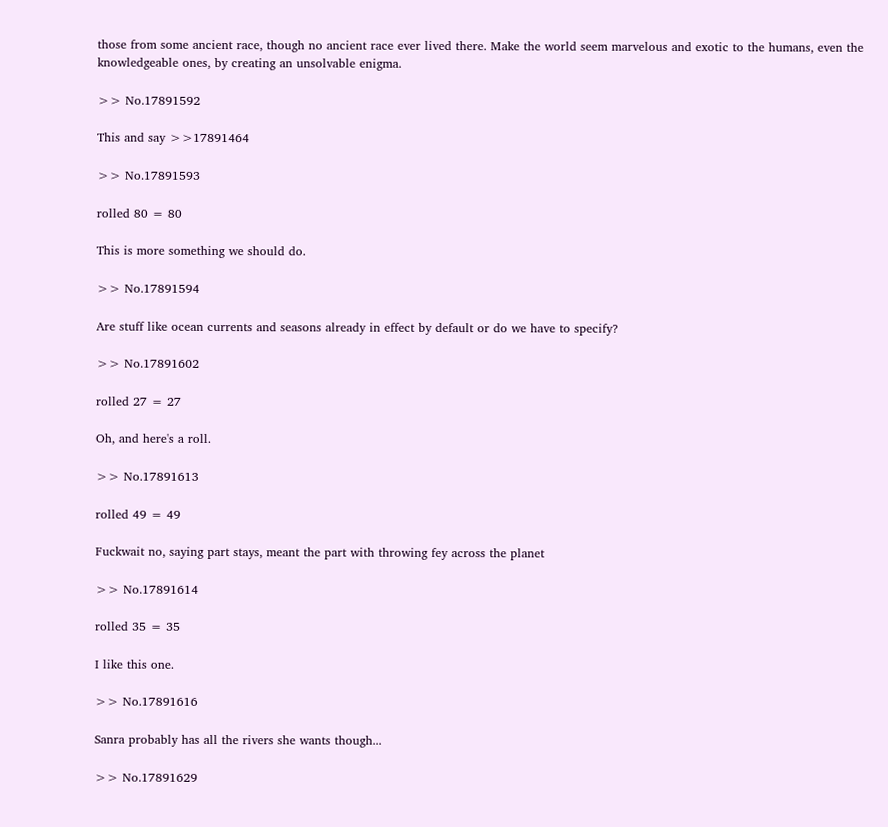those from some ancient race, though no ancient race ever lived there. Make the world seem marvelous and exotic to the humans, even the knowledgeable ones, by creating an unsolvable enigma.

>> No.17891592

This and say >>17891464

>> No.17891593

rolled 80 = 80

This is more something we should do.

>> No.17891594

Are stuff like ocean currents and seasons already in effect by default or do we have to specify?

>> No.17891602

rolled 27 = 27

Oh, and here's a roll.

>> No.17891613

rolled 49 = 49

Fuckwait no, saying part stays, meant the part with throwing fey across the planet

>> No.17891614

rolled 35 = 35

I like this one.

>> No.17891616

Sanra probably has all the rivers she wants though...

>> No.17891629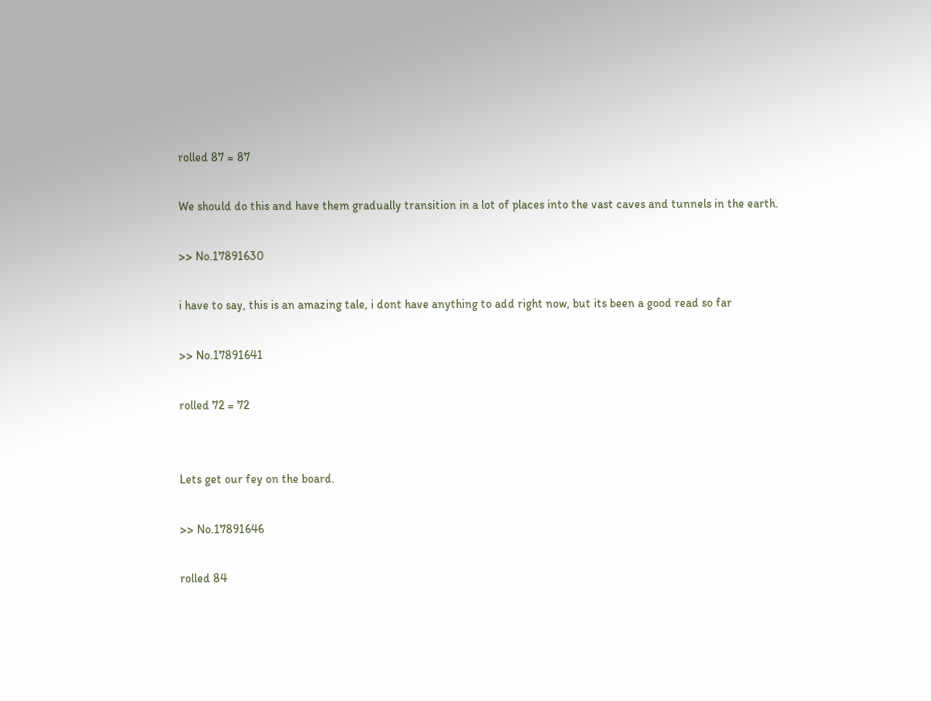rolled 87 = 87

We should do this and have them gradually transition in a lot of places into the vast caves and tunnels in the earth.

>> No.17891630

i have to say, this is an amazing tale, i dont have anything to add right now, but its been a good read so far

>> No.17891641

rolled 72 = 72


Lets get our fey on the board.

>> No.17891646

rolled 84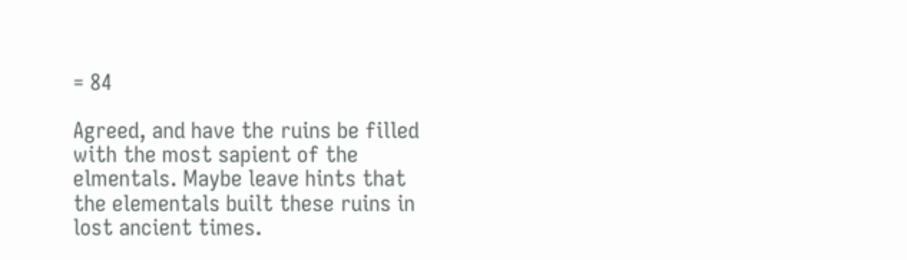= 84

Agreed, and have the ruins be filled with the most sapient of the elmentals. Maybe leave hints that the elementals built these ruins in lost ancient times.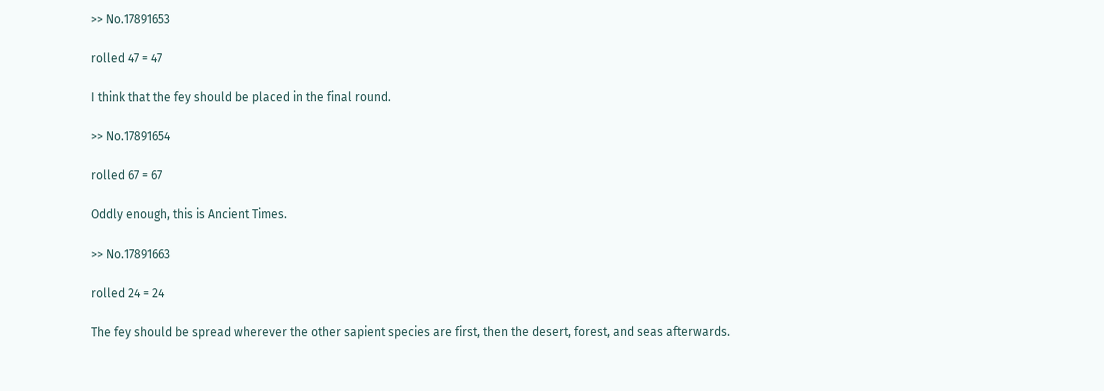>> No.17891653

rolled 47 = 47

I think that the fey should be placed in the final round.

>> No.17891654

rolled 67 = 67

Oddly enough, this is Ancient Times.

>> No.17891663

rolled 24 = 24

The fey should be spread wherever the other sapient species are first, then the desert, forest, and seas afterwards.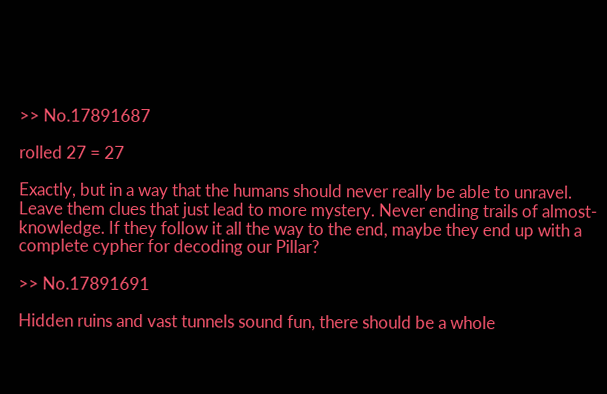>> No.17891687

rolled 27 = 27

Exactly, but in a way that the humans should never really be able to unravel. Leave them clues that just lead to more mystery. Never ending trails of almost-knowledge. If they follow it all the way to the end, maybe they end up with a complete cypher for decoding our Pillar?

>> No.17891691

Hidden ruins and vast tunnels sound fun, there should be a whole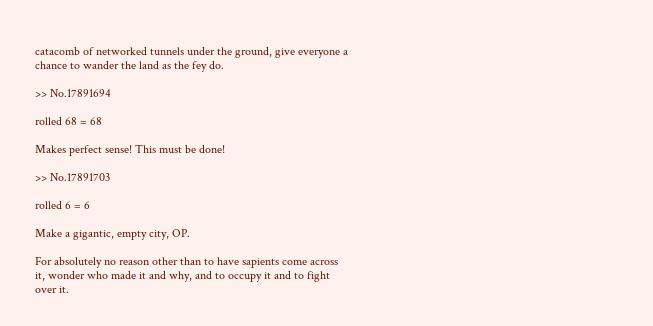catacomb of networked tunnels under the ground, give everyone a chance to wander the land as the fey do.

>> No.17891694

rolled 68 = 68

Makes perfect sense! This must be done!

>> No.17891703

rolled 6 = 6

Make a gigantic, empty city, OP.

For absolutely no reason other than to have sapients come across it, wonder who made it and why, and to occupy it and to fight over it.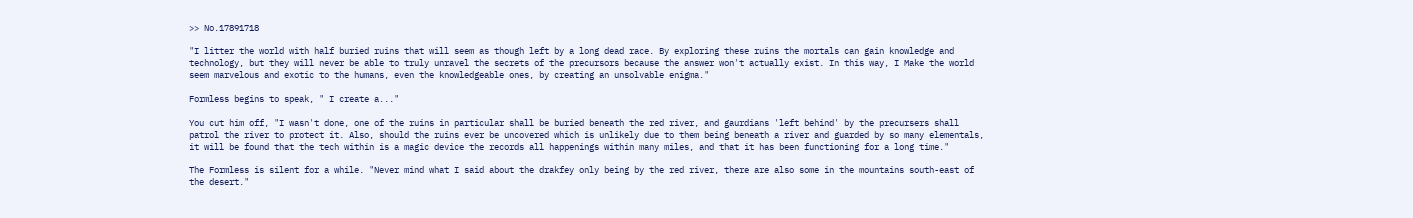>> No.17891718

"I litter the world with half buried ruins that will seem as though left by a long dead race. By exploring these ruins the mortals can gain knowledge and technology, but they will never be able to truly unravel the secrets of the precursors because the answer won't actually exist. In this way, I Make the world seem marvelous and exotic to the humans, even the knowledgeable ones, by creating an unsolvable enigma."

Formless begins to speak, " I create a..."

You cut him off, "I wasn't done, one of the ruins in particular shall be buried beneath the red river, and gaurdians 'left behind' by the precursers shall patrol the river to protect it. Also, should the ruins ever be uncovered which is unlikely due to them being beneath a river and guarded by so many elementals, it will be found that the tech within is a magic device the records all happenings within many miles, and that it has been functioning for a long time."

The Formless is silent for a while. "Never mind what I said about the drakfey only being by the red river, there are also some in the mountains south-east of the desert."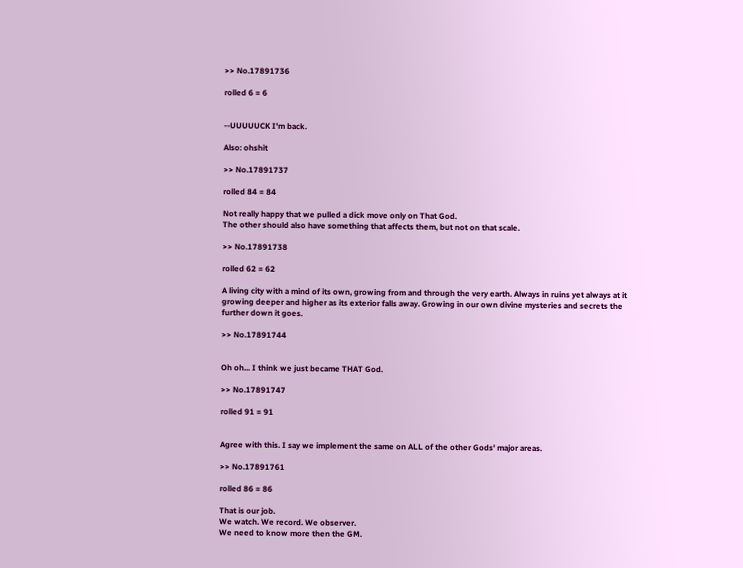>> No.17891736

rolled 6 = 6


--UUUUUCK I'm back.

Also: ohshit

>> No.17891737

rolled 84 = 84

Not really happy that we pulled a dick move only on That God.
The other should also have something that affects them, but not on that scale.

>> No.17891738

rolled 62 = 62

A living city with a mind of its own, growing from and through the very earth. Always in ruins yet always at it growing deeper and higher as its exterior falls away. Growing in our own divine mysteries and secrets the further down it goes.

>> No.17891744


Oh oh... I think we just became THAT God.

>> No.17891747

rolled 91 = 91


Agree with this. I say we implement the same on ALL of the other Gods' major areas.

>> No.17891761

rolled 86 = 86

That is our job.
We watch. We record. We observer.
We need to know more then the GM.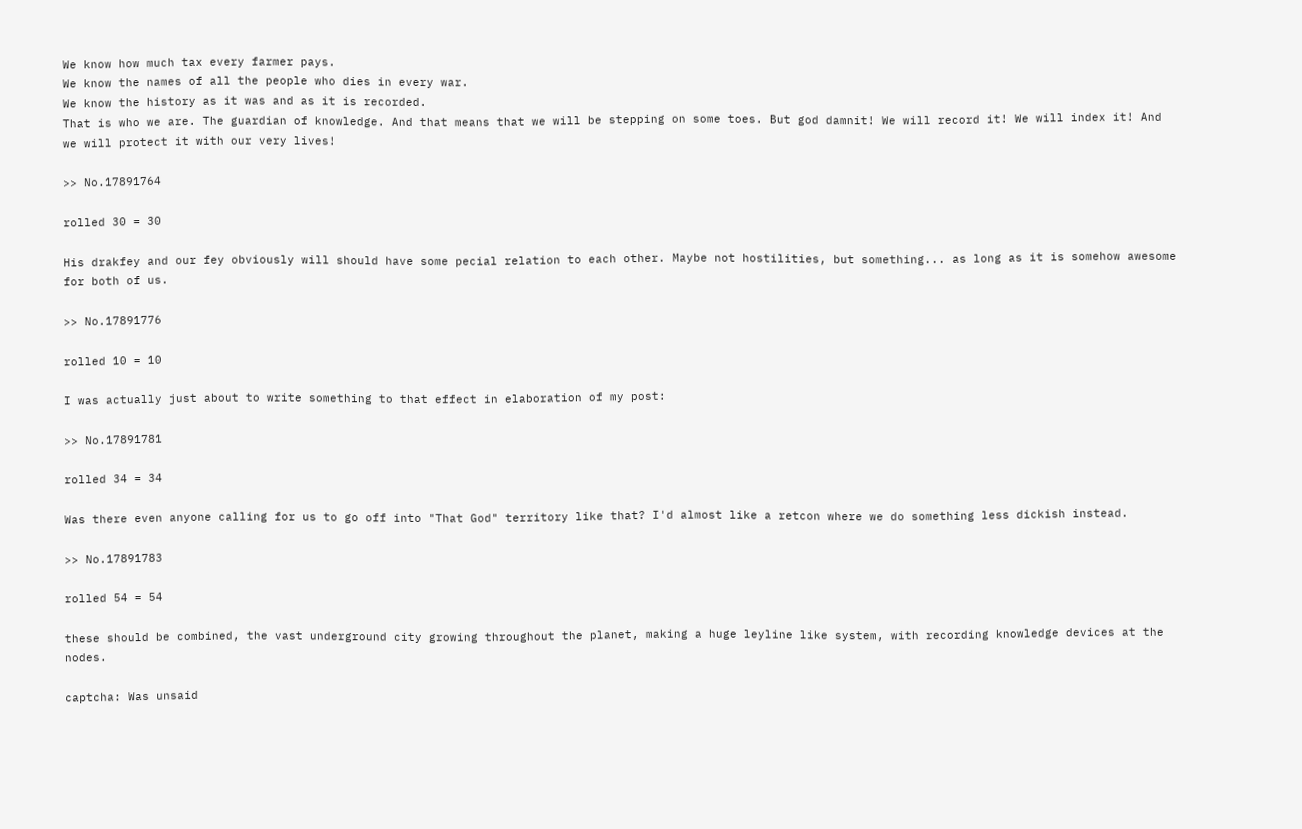We know how much tax every farmer pays.
We know the names of all the people who dies in every war.
We know the history as it was and as it is recorded.
That is who we are. The guardian of knowledge. And that means that we will be stepping on some toes. But god damnit! We will record it! We will index it! And we will protect it with our very lives!

>> No.17891764

rolled 30 = 30

His drakfey and our fey obviously will should have some pecial relation to each other. Maybe not hostilities, but something... as long as it is somehow awesome for both of us.

>> No.17891776

rolled 10 = 10

I was actually just about to write something to that effect in elaboration of my post:

>> No.17891781

rolled 34 = 34

Was there even anyone calling for us to go off into "That God" territory like that? I'd almost like a retcon where we do something less dickish instead.

>> No.17891783

rolled 54 = 54

these should be combined, the vast underground city growing throughout the planet, making a huge leyline like system, with recording knowledge devices at the nodes.

captcha: Was unsaid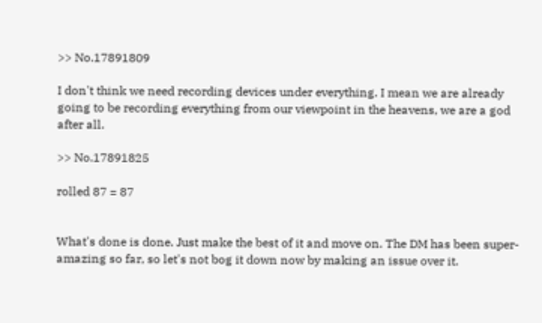>> No.17891809

I don't think we need recording devices under everything. I mean we are already going to be recording everything from our viewpoint in the heavens, we are a god after all.

>> No.17891825

rolled 87 = 87


What's done is done. Just make the best of it and move on. The DM has been super-amazing so far, so let's not bog it down now by making an issue over it.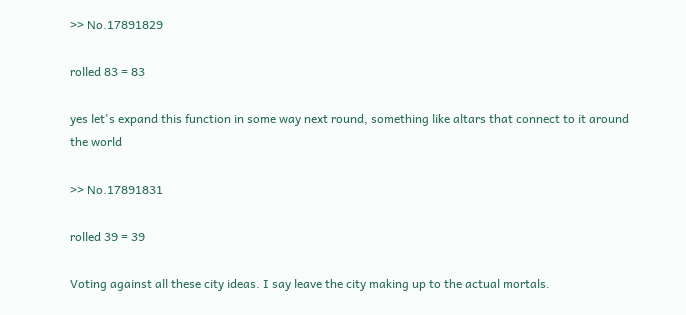>> No.17891829

rolled 83 = 83

yes let's expand this function in some way next round, something like altars that connect to it around the world

>> No.17891831

rolled 39 = 39

Voting against all these city ideas. I say leave the city making up to the actual mortals.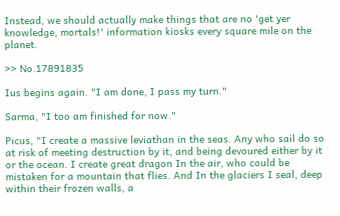Instead, we should actually make things that are no 'get yer knowledge, mortals!' information kiosks every square mile on the planet.

>> No.17891835

Ius begins again. "I am done, I pass my turn."

Sarma, "I too am finished for now."

Picus, "I create a massive leviathan in the seas. Any who sail do so at risk of meeting destruction by it, and being devoured either by it or the ocean. I create great dragon In the air, who could be mistaken for a mountain that flies. And In the glaciers I seal, deep within their frozen walls, a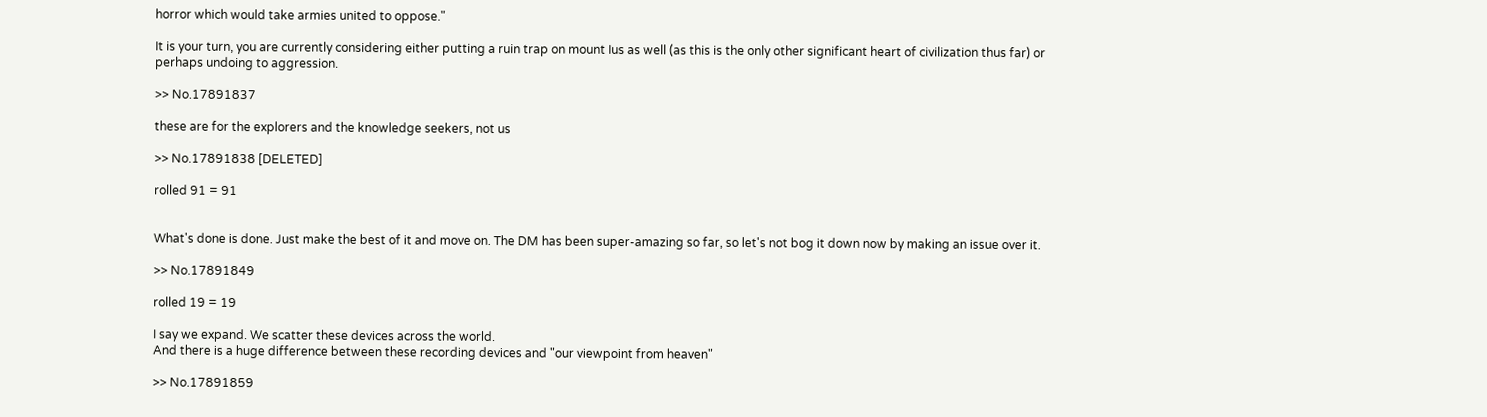horror which would take armies united to oppose."

It is your turn, you are currently considering either putting a ruin trap on mount Ius as well (as this is the only other significant heart of civilization thus far) or perhaps undoing to aggression.

>> No.17891837

these are for the explorers and the knowledge seekers, not us

>> No.17891838 [DELETED]

rolled 91 = 91


What's done is done. Just make the best of it and move on. The DM has been super-amazing so far, so let's not bog it down now by making an issue over it.

>> No.17891849

rolled 19 = 19

I say we expand. We scatter these devices across the world.
And there is a huge difference between these recording devices and "our viewpoint from heaven"

>> No.17891859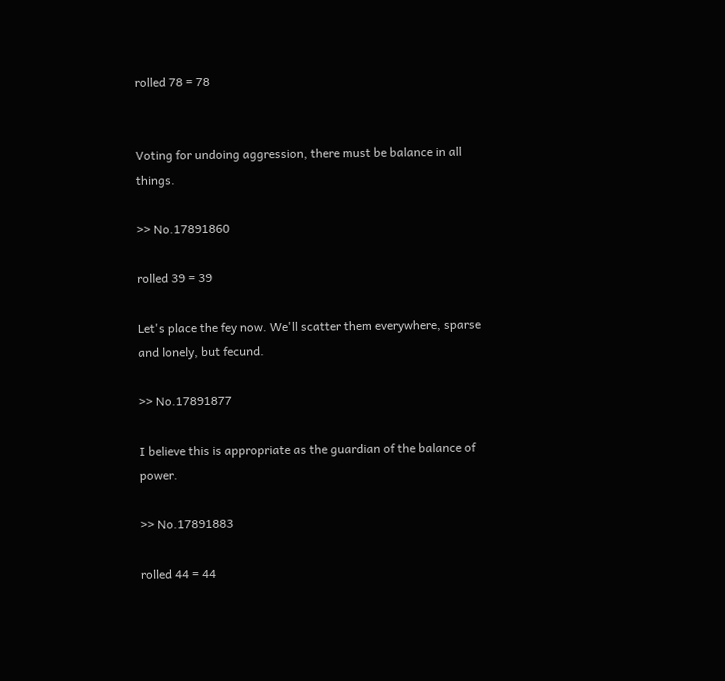rolled 78 = 78


Voting for undoing aggression, there must be balance in all things.

>> No.17891860

rolled 39 = 39

Let's place the fey now. We'll scatter them everywhere, sparse and lonely, but fecund.

>> No.17891877

I believe this is appropriate as the guardian of the balance of power.

>> No.17891883

rolled 44 = 44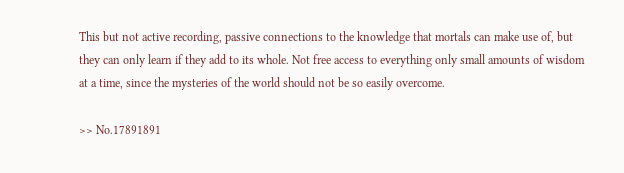This but not active recording, passive connections to the knowledge that mortals can make use of, but they can only learn if they add to its whole. Not free access to everything only small amounts of wisdom at a time, since the mysteries of the world should not be so easily overcome.

>> No.17891891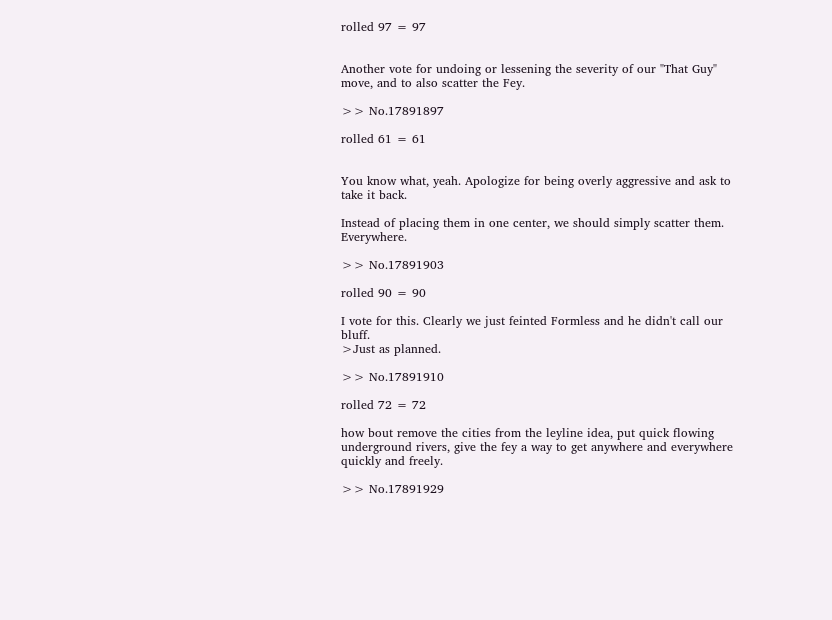rolled 97 = 97


Another vote for undoing or lessening the severity of our "That Guy" move, and to also scatter the Fey.

>> No.17891897

rolled 61 = 61


You know what, yeah. Apologize for being overly aggressive and ask to take it back.

Instead of placing them in one center, we should simply scatter them. Everywhere.

>> No.17891903

rolled 90 = 90

I vote for this. Clearly we just feinted Formless and he didn't call our bluff.
>Just as planned.

>> No.17891910

rolled 72 = 72

how bout remove the cities from the leyline idea, put quick flowing underground rivers, give the fey a way to get anywhere and everywhere quickly and freely.

>> No.17891929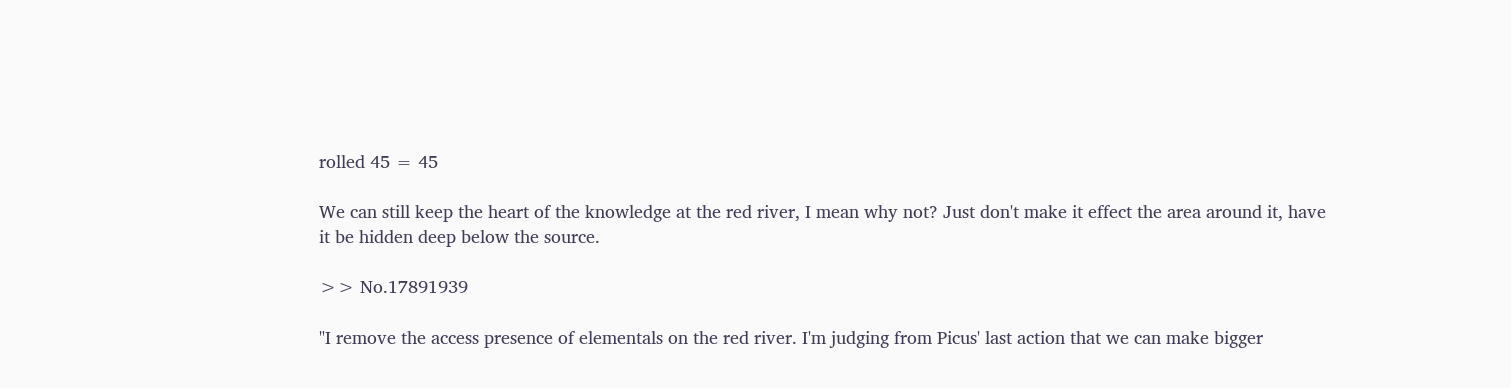rolled 45 = 45

We can still keep the heart of the knowledge at the red river, I mean why not? Just don't make it effect the area around it, have it be hidden deep below the source.

>> No.17891939

"I remove the access presence of elementals on the red river. I'm judging from Picus' last action that we can make bigger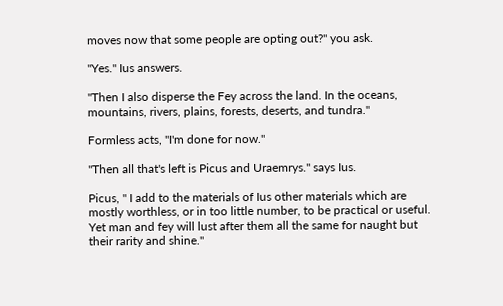moves now that some people are opting out?" you ask.

"Yes." Ius answers.

"Then I also disperse the Fey across the land. In the oceans, mountains, rivers, plains, forests, deserts, and tundra."

Formless acts, "I'm done for now."

"Then all that's left is Picus and Uraemrys." says Ius.

Picus, " I add to the materials of Ius other materials which are mostly worthless, or in too little number, to be practical or useful. Yet man and fey will lust after them all the same for naught but their rarity and shine."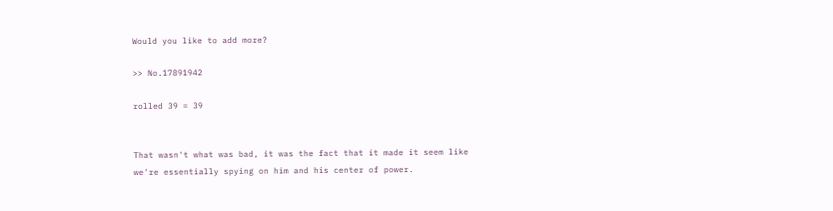Would you like to add more?

>> No.17891942

rolled 39 = 39


That wasn't what was bad, it was the fact that it made it seem like we're essentially spying on him and his center of power.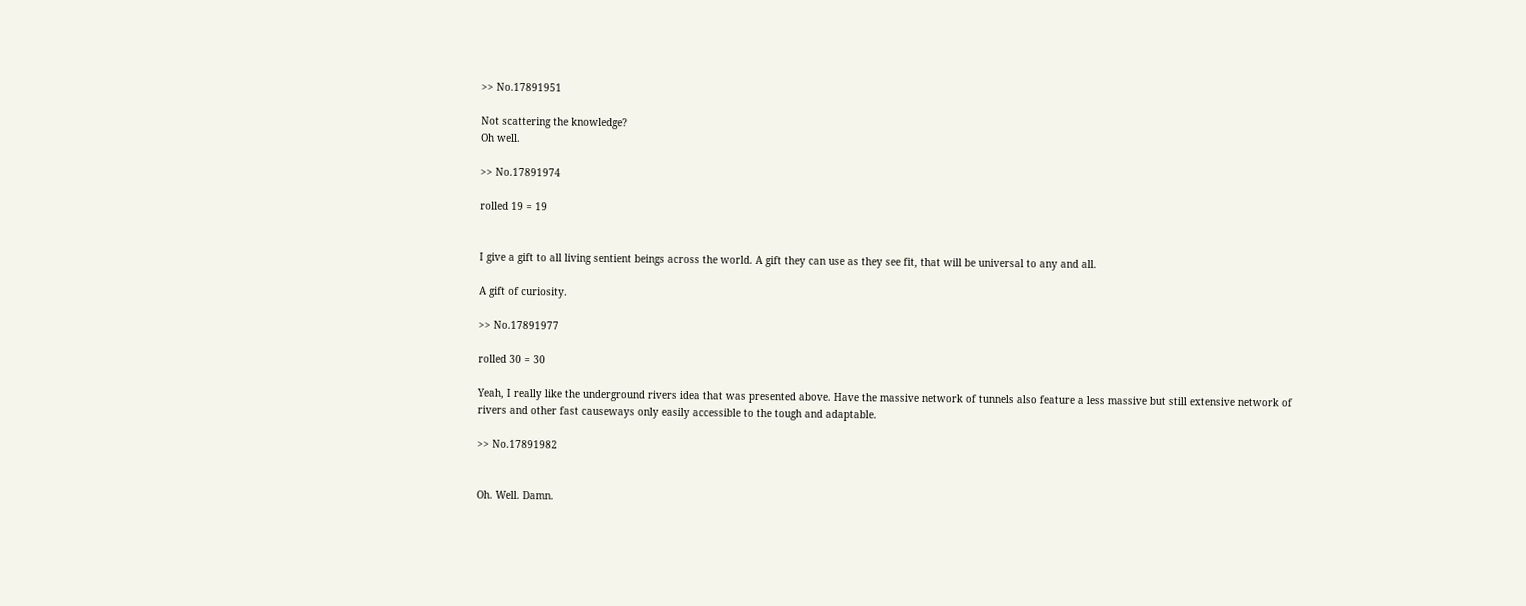>> No.17891951

Not scattering the knowledge?
Oh well.

>> No.17891974

rolled 19 = 19


I give a gift to all living sentient beings across the world. A gift they can use as they see fit, that will be universal to any and all.

A gift of curiosity.

>> No.17891977

rolled 30 = 30

Yeah, I really like the underground rivers idea that was presented above. Have the massive network of tunnels also feature a less massive but still extensive network of rivers and other fast causeways only easily accessible to the tough and adaptable.

>> No.17891982


Oh. Well. Damn.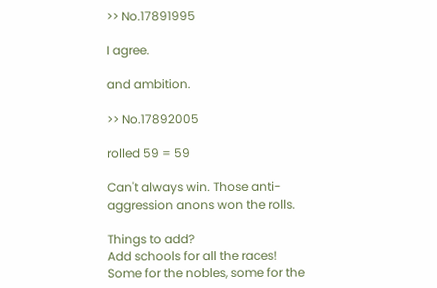>> No.17891995

I agree.

and ambition.

>> No.17892005

rolled 59 = 59

Can't always win. Those anti-aggression anons won the rolls.

Things to add?
Add schools for all the races!
Some for the nobles, some for the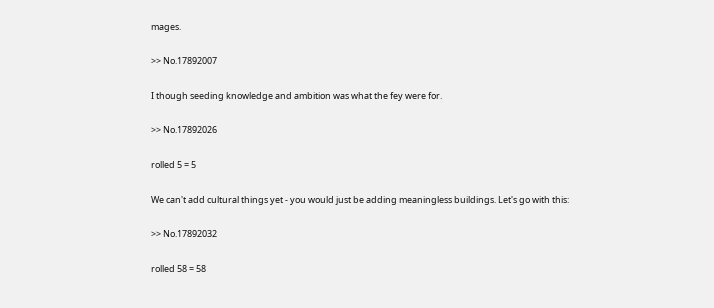mages.

>> No.17892007

I though seeding knowledge and ambition was what the fey were for.

>> No.17892026

rolled 5 = 5

We can't add cultural things yet - you would just be adding meaningless buildings. Let's go with this:

>> No.17892032

rolled 58 = 58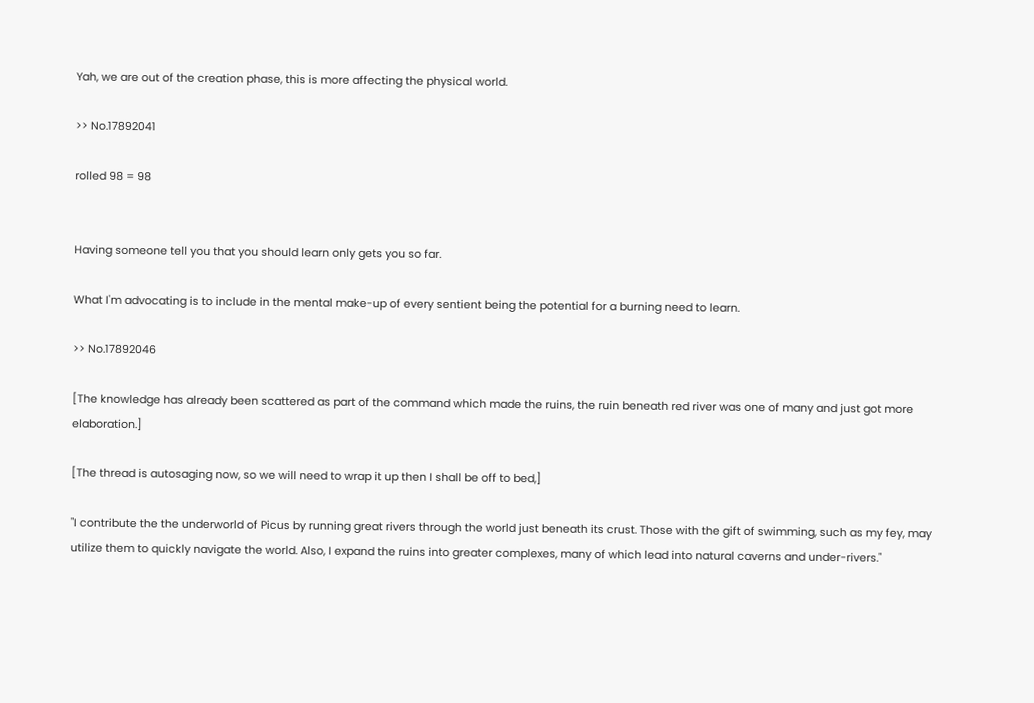Yah, we are out of the creation phase, this is more affecting the physical world.

>> No.17892041

rolled 98 = 98


Having someone tell you that you should learn only gets you so far.

What I'm advocating is to include in the mental make-up of every sentient being the potential for a burning need to learn.

>> No.17892046

[The knowledge has already been scattered as part of the command which made the ruins, the ruin beneath red river was one of many and just got more elaboration.]

[The thread is autosaging now, so we will need to wrap it up then I shall be off to bed,]

"I contribute the the underworld of Picus by running great rivers through the world just beneath its crust. Those with the gift of swimming, such as my fey, may utilize them to quickly navigate the world. Also, I expand the ruins into greater complexes, many of which lead into natural caverns and under-rivers."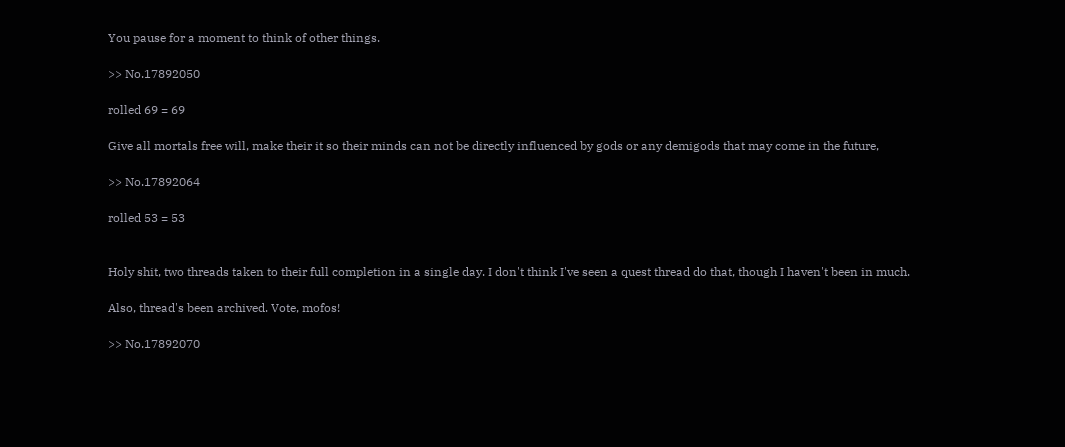You pause for a moment to think of other things.

>> No.17892050

rolled 69 = 69

Give all mortals free will, make their it so their minds can not be directly influenced by gods or any demigods that may come in the future,

>> No.17892064

rolled 53 = 53


Holy shit, two threads taken to their full completion in a single day. I don't think I've seen a quest thread do that, though I haven't been in much.

Also, thread's been archived. Vote, mofos!

>> No.17892070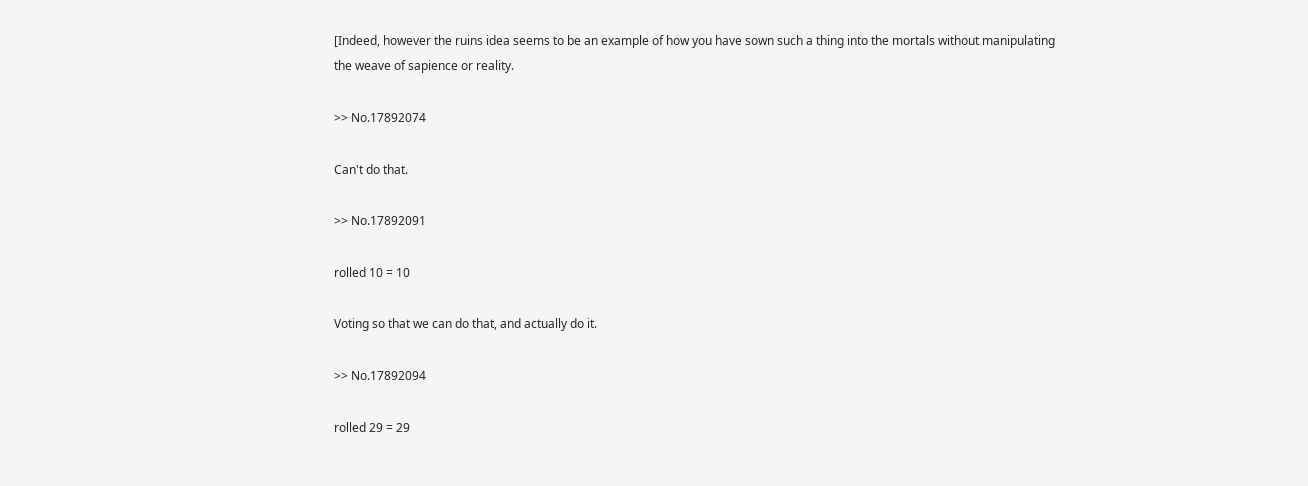[Indeed, however the ruins idea seems to be an example of how you have sown such a thing into the mortals without manipulating the weave of sapience or reality.

>> No.17892074

Can't do that.

>> No.17892091

rolled 10 = 10

Voting so that we can do that, and actually do it.

>> No.17892094

rolled 29 = 29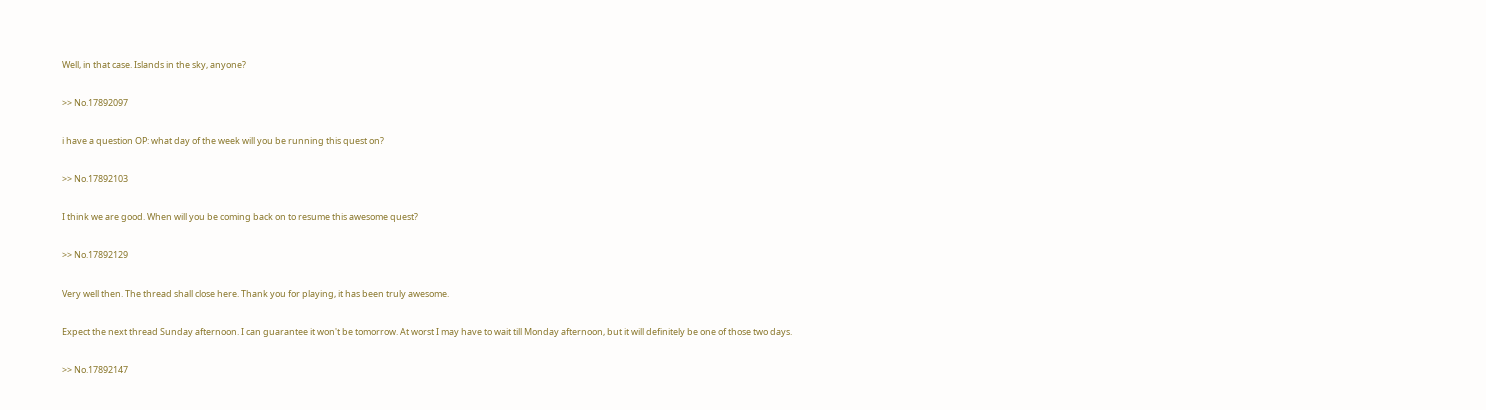Well, in that case. Islands in the sky, anyone?

>> No.17892097

i have a question OP: what day of the week will you be running this quest on?

>> No.17892103

I think we are good. When will you be coming back on to resume this awesome quest?

>> No.17892129

Very well then. The thread shall close here. Thank you for playing, it has been truly awesome.

Expect the next thread Sunday afternoon. I can guarantee it won't be tomorrow. At worst I may have to wait till Monday afternoon, but it will definitely be one of those two days.

>> No.17892147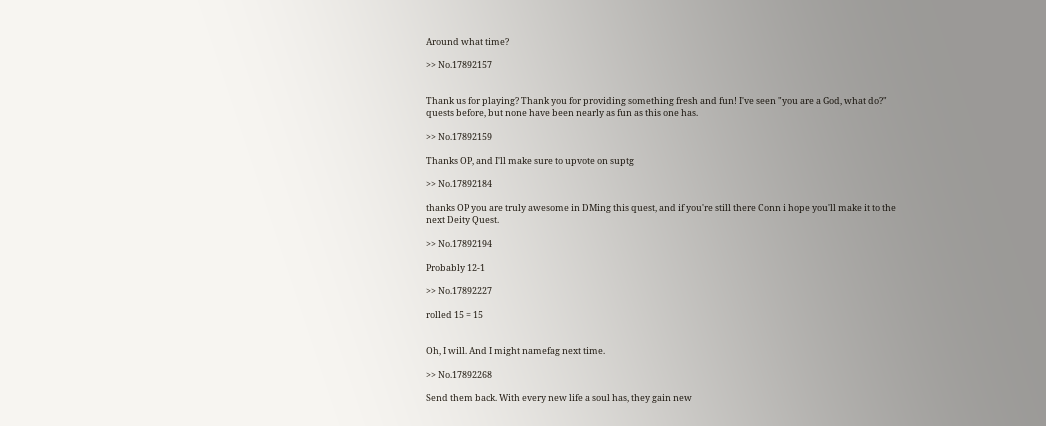Around what time?

>> No.17892157


Thank us for playing? Thank you for providing something fresh and fun! I've seen "you are a God, what do?" quests before, but none have been nearly as fun as this one has.

>> No.17892159

Thanks OP, and I'll make sure to upvote on suptg

>> No.17892184

thanks OP you are truly awesome in DMing this quest, and if you're still there Conn i hope you'll make it to the next Deity Quest.

>> No.17892194

Probably 12-1

>> No.17892227

rolled 15 = 15


Oh, I will. And I might namefag next time.

>> No.17892268

Send them back. With every new life a soul has, they gain new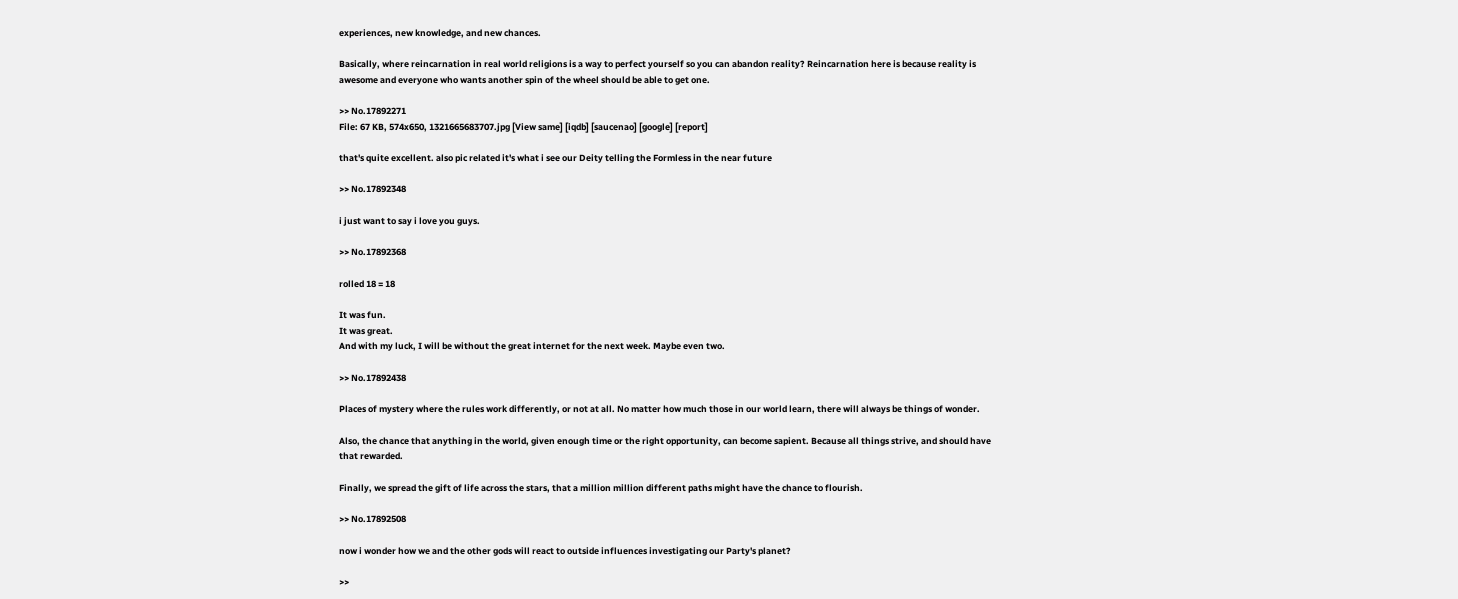experiences, new knowledge, and new chances.

Basically, where reincarnation in real world religions is a way to perfect yourself so you can abandon reality? Reincarnation here is because reality is awesome and everyone who wants another spin of the wheel should be able to get one.

>> No.17892271
File: 67 KB, 574x650, 1321665683707.jpg [View same] [iqdb] [saucenao] [google] [report]

that's quite excellent. also pic related it's what i see our Deity telling the Formless in the near future

>> No.17892348

i just want to say i love you guys.

>> No.17892368

rolled 18 = 18

It was fun.
It was great.
And with my luck, I will be without the great internet for the next week. Maybe even two.

>> No.17892438

Places of mystery where the rules work differently, or not at all. No matter how much those in our world learn, there will always be things of wonder.

Also, the chance that anything in the world, given enough time or the right opportunity, can become sapient. Because all things strive, and should have that rewarded.

Finally, we spread the gift of life across the stars, that a million million different paths might have the chance to flourish.

>> No.17892508

now i wonder how we and the other gods will react to outside influences investigating our Party's planet?

>>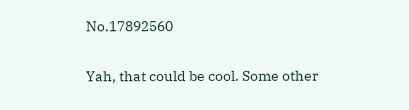No.17892560


Yah, that could be cool. Some other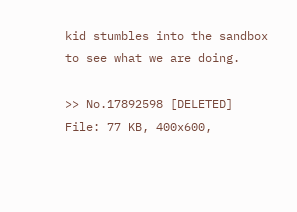kid stumbles into the sandbox to see what we are doing.

>> No.17892598 [DELETED]
File: 77 KB, 400x600,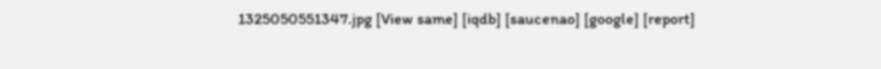1325050551347.jpg [View same] [iqdb] [saucenao] [google] [report]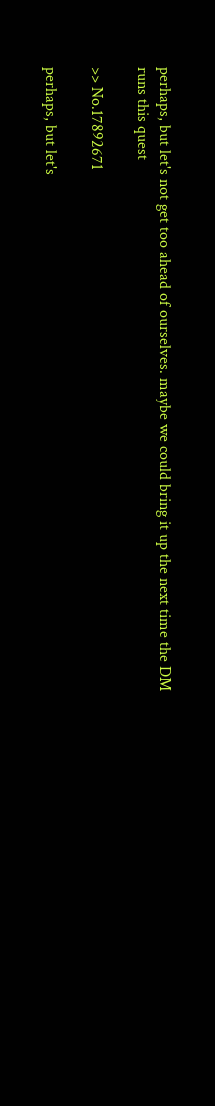perhaps, but let's not get too ahead of ourselves. maybe we could bring it up the next time the DM runs this quest

>> No.17892671

perhaps, but let's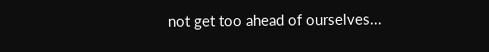not get too ahead of ourselves...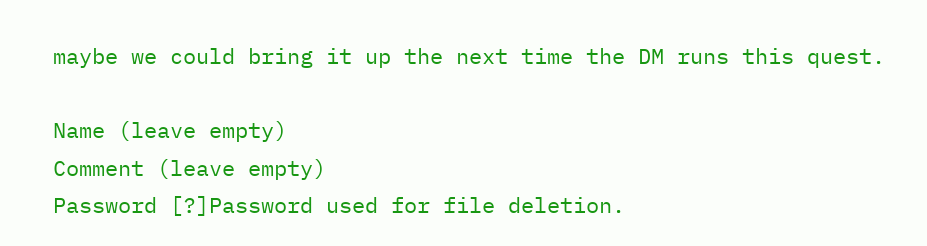maybe we could bring it up the next time the DM runs this quest.

Name (leave empty)
Comment (leave empty)
Password [?]Password used for file deletion.